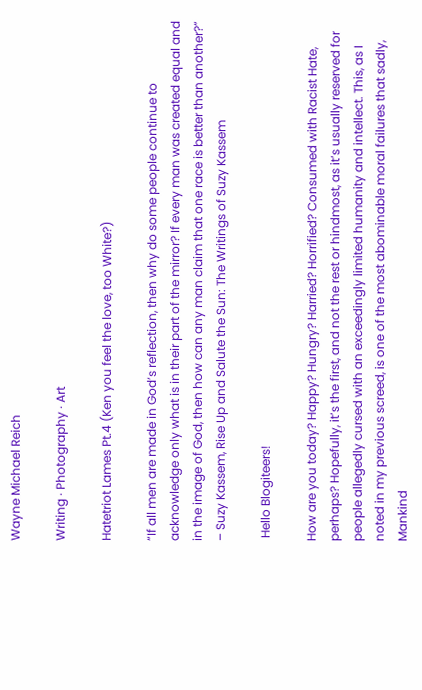Wayne Michael Reich

Writing ∙ Photography ∙ Art

Hatetriot Lames Pt.4 (Ken you feel the love, too White?)

“If all men are made in God’s reflection, then why do some people continue to acknowledge only what is in their part of the mirror? If every man was created equal and in the image of God, then how can any man claim that one race is better than another?” – Suzy Kassem, Rise Up and Salute the Sun: The Writings of Suzy Kassem

 Hello Blogiteers!

How are you today? Happy? Hungry? Harried? Horrified? Consumed with Racist Hate, perhaps? Hopefully, it’s the first, and not the rest or hindmost, as it’s usually reserved for people allegedly cursed with an exceedingly limited humanity and intellect. This, as I noted in my previous screed, is one of the most abominable moral failures that sadly, Mankind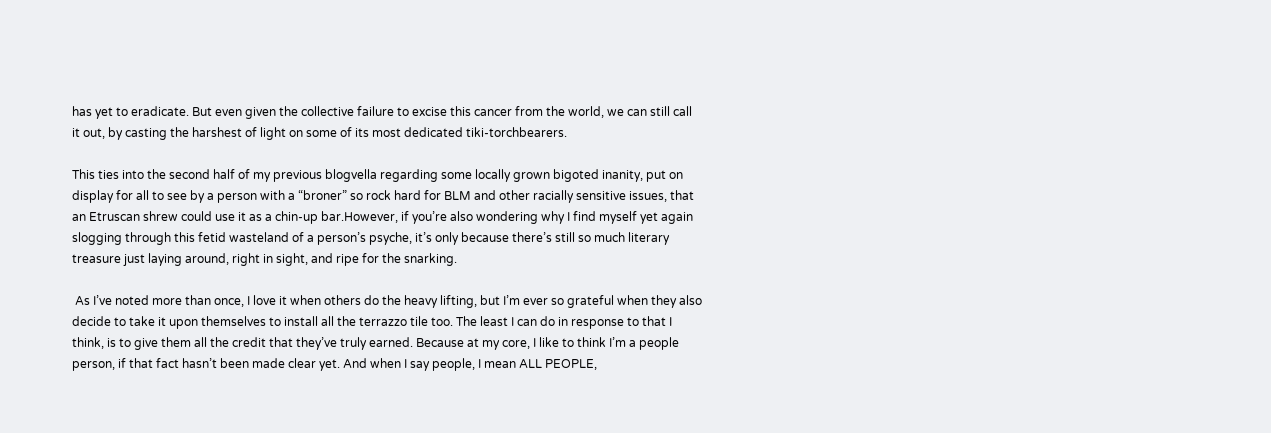has yet to eradicate. But even given the collective failure to excise this cancer from the world, we can still call it out, by casting the harshest of light on some of its most dedicated tiki-torchbearers.

This ties into the second half of my previous blogvella regarding some locally grown bigoted inanity, put on display for all to see by a person with a “broner” so rock hard for BLM and other racially sensitive issues, that an Etruscan shrew could use it as a chin-up bar.However, if you’re also wondering why I find myself yet again slogging through this fetid wasteland of a person’s psyche, it’s only because there’s still so much literary treasure just laying around, right in sight, and ripe for the snarking.

 As I’ve noted more than once, I love it when others do the heavy lifting, but I’m ever so grateful when they also decide to take it upon themselves to install all the terrazzo tile too. The least I can do in response to that I think, is to give them all the credit that they’ve truly earned. Because at my core, I like to think I’m a people person, if that fact hasn’t been made clear yet. And when I say people, I mean ALL PEOPLE,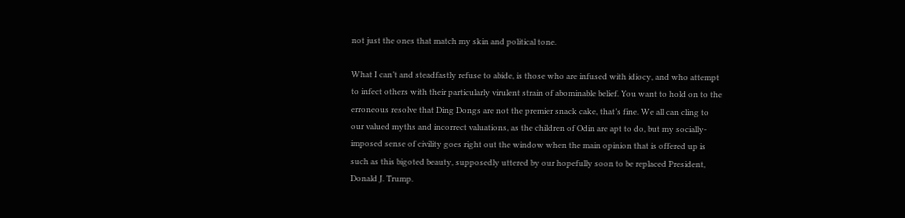not just the ones that match my skin and political tone.

What I can’t and steadfastly refuse to abide, is those who are infused with idiocy, and who attempt to infect others with their particularly virulent strain of abominable belief. You want to hold on to the erroneous resolve that Ding Dongs are not the premier snack cake, that’s fine. We all can cling to our valued myths and incorrect valuations, as the children of Odin are apt to do, but my socially-imposed sense of civility goes right out the window when the main opinion that is offered up is such as this bigoted beauty, supposedly uttered by our hopefully soon to be replaced President, Donald J. Trump.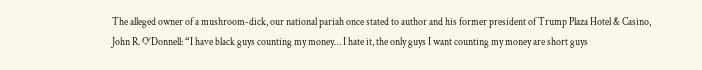The alleged owner of a mushroom-dick, our national pariah once stated to author and his former president of Trump Plaza Hotel & Casino, John R. O’Donnell: “I have black guys counting my money… I hate it, the only guys I want counting my money are short guys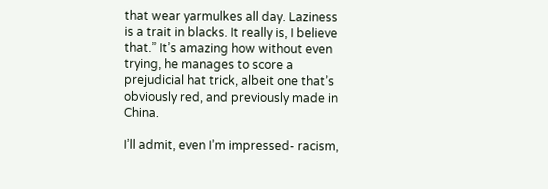that wear yarmulkes all day. Laziness is a trait in blacks. It really is, I believe that.” It’s amazing how without even trying, he manages to score a prejudicial hat trick, albeit one that’s obviously red, and previously made in China.

I’ll admit, even I’m impressed- racism,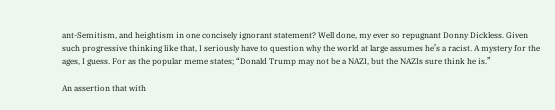ant-Semitism, and heightism in one concisely ignorant statement? Well done, my ever so repugnant Donny Dickless. Given such progressive thinking like that, I seriously have to question why the world at large assumes he’s a racist. A mystery for the ages, I guess. For as the popular meme states; “Donald Trump may not be a NAZI, but the NAZIs sure think he is.”

An assertion that with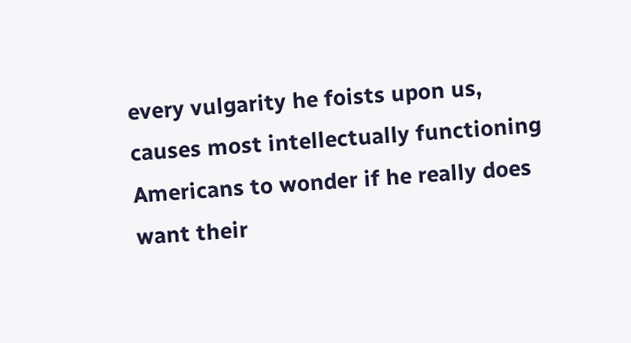every vulgarity he foists upon us, causes most intellectually functioning Americans to wonder if he really does want their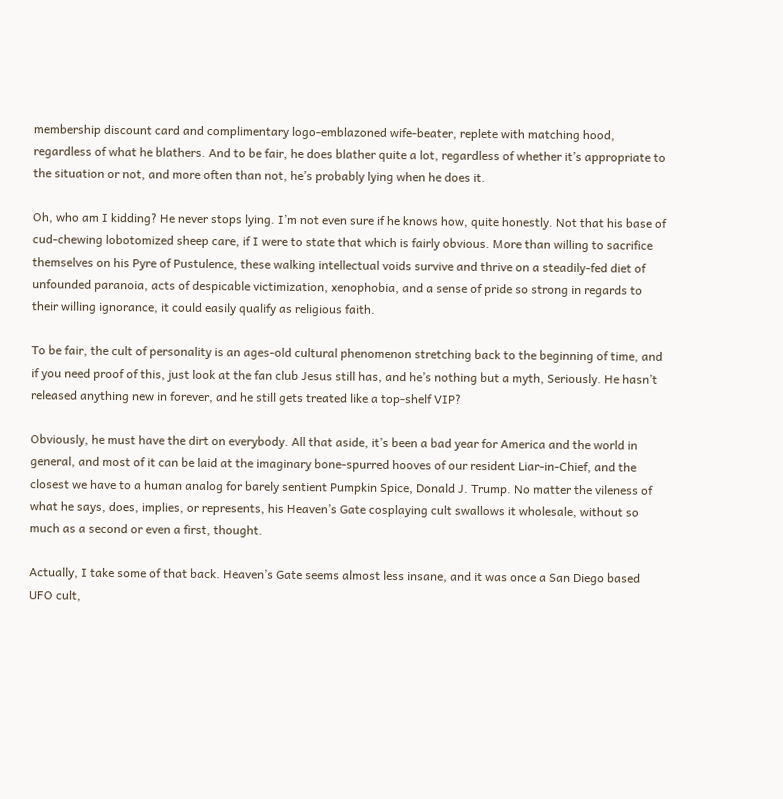membership discount card and complimentary logo-emblazoned wife-beater, replete with matching hood, regardless of what he blathers. And to be fair, he does blather quite a lot, regardless of whether it’s appropriate to the situation or not, and more often than not, he’s probably lying when he does it.

Oh, who am I kidding? He never stops lying. I’m not even sure if he knows how, quite honestly. Not that his base of cud-chewing lobotomized sheep care, if I were to state that which is fairly obvious. More than willing to sacrifice themselves on his Pyre of Pustulence, these walking intellectual voids survive and thrive on a steadily-fed diet of unfounded paranoia, acts of despicable victimization, xenophobia, and a sense of pride so strong in regards to their willing ignorance, it could easily qualify as religious faith.

To be fair, the cult of personality is an ages-old cultural phenomenon stretching back to the beginning of time, and if you need proof of this, just look at the fan club Jesus still has, and he’s nothing but a myth, Seriously. He hasn’t released anything new in forever, and he still gets treated like a top-shelf VIP?

Obviously, he must have the dirt on everybody. All that aside, it’s been a bad year for America and the world in general, and most of it can be laid at the imaginary bone-spurred hooves of our resident Liar-in-Chief, and the closest we have to a human analog for barely sentient Pumpkin Spice, Donald J. Trump. No matter the vileness of what he says, does, implies, or represents, his Heaven’s Gate cosplaying cult swallows it wholesale, without so much as a second or even a first, thought.

Actually, I take some of that back. Heaven’s Gate seems almost less insane, and it was once a San Diego based UFO cult,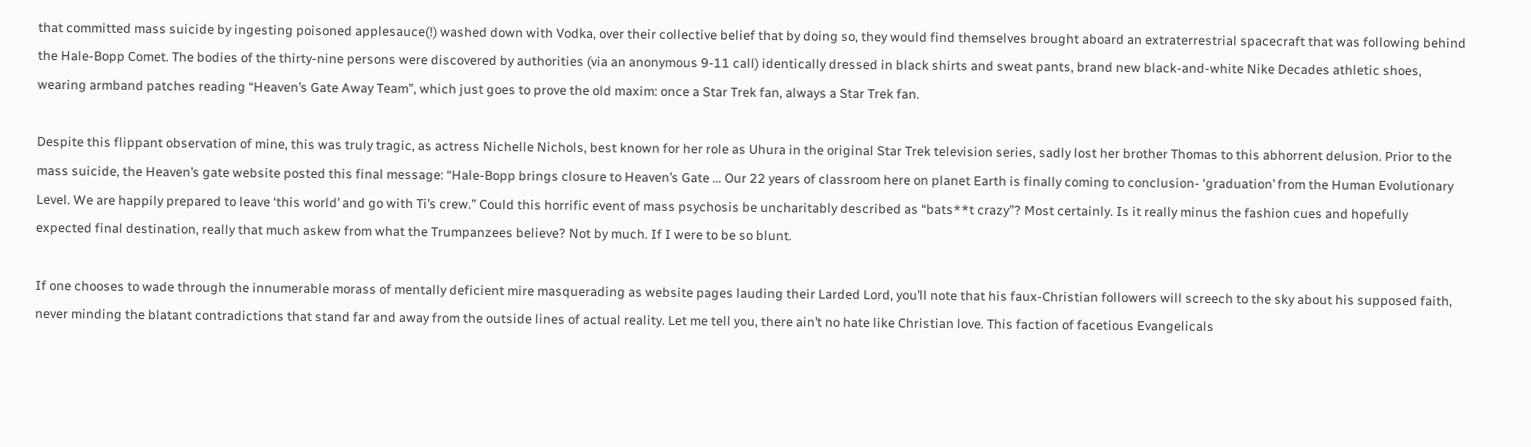that committed mass suicide by ingesting poisoned applesauce(!) washed down with Vodka, over their collective belief that by doing so, they would find themselves brought aboard an extraterrestrial spacecraft that was following behind the Hale-Bopp Comet. The bodies of the thirty-nine persons were discovered by authorities (via an anonymous 9-11 call) identically dressed in black shirts and sweat pants, brand new black-and-white Nike Decades athletic shoes, wearing armband patches reading “Heaven’s Gate Away Team”, which just goes to prove the old maxim: once a Star Trek fan, always a Star Trek fan.

Despite this flippant observation of mine, this was truly tragic, as actress Nichelle Nichols, best known for her role as Uhura in the original Star Trek television series, sadly lost her brother Thomas to this abhorrent delusion. Prior to the mass suicide, the Heaven’s gate website posted this final message: “Hale-Bopp brings closure to Heaven’s Gate … Our 22 years of classroom here on planet Earth is finally coming to conclusion- ‘graduation’ from the Human Evolutionary Level. We are happily prepared to leave ‘this world’ and go with Ti’s crew.” Could this horrific event of mass psychosis be uncharitably described as “bats**t crazy”? Most certainly. Is it really minus the fashion cues and hopefully expected final destination, really that much askew from what the Trumpanzees believe? Not by much. If I were to be so blunt.

If one chooses to wade through the innumerable morass of mentally deficient mire masquerading as website pages lauding their Larded Lord, you’ll note that his faux-Christian followers will screech to the sky about his supposed faith, never minding the blatant contradictions that stand far and away from the outside lines of actual reality. Let me tell you, there ain’t no hate like Christian love. This faction of facetious Evangelicals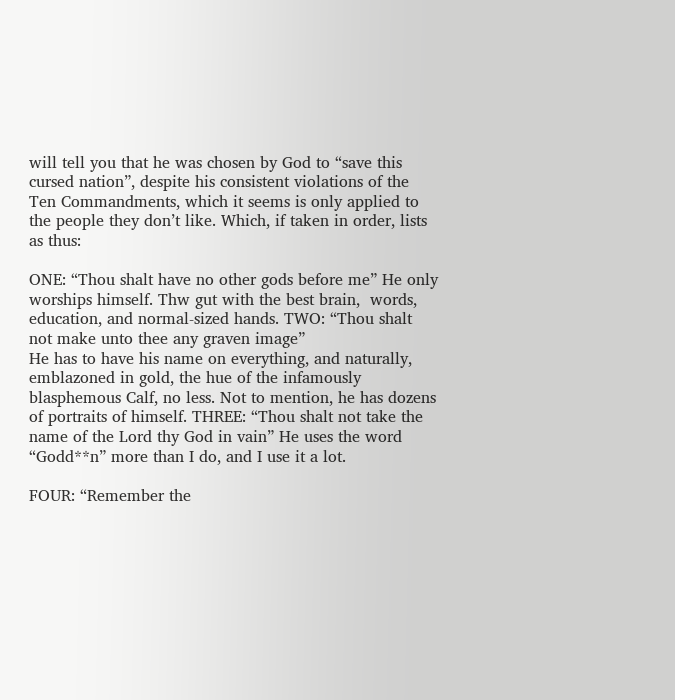will tell you that he was chosen by God to “save this cursed nation”, despite his consistent violations of the Ten Commandments, which it seems is only applied to the people they don’t like. Which, if taken in order, lists as thus:

ONE: “Thou shalt have no other gods before me” He only worships himself. Thw gut with the best brain,  words, education, and normal-sized hands. TWO: “Thou shalt not make unto thee any graven image”
He has to have his name on everything, and naturally, emblazoned in gold, the hue of the infamously blasphemous Calf, no less. Not to mention, he has dozens of portraits of himself. THREE: “Thou shalt not take the name of the Lord thy God in vain” He uses the word “Godd**n” more than I do, and I use it a lot.

FOUR: “Remember the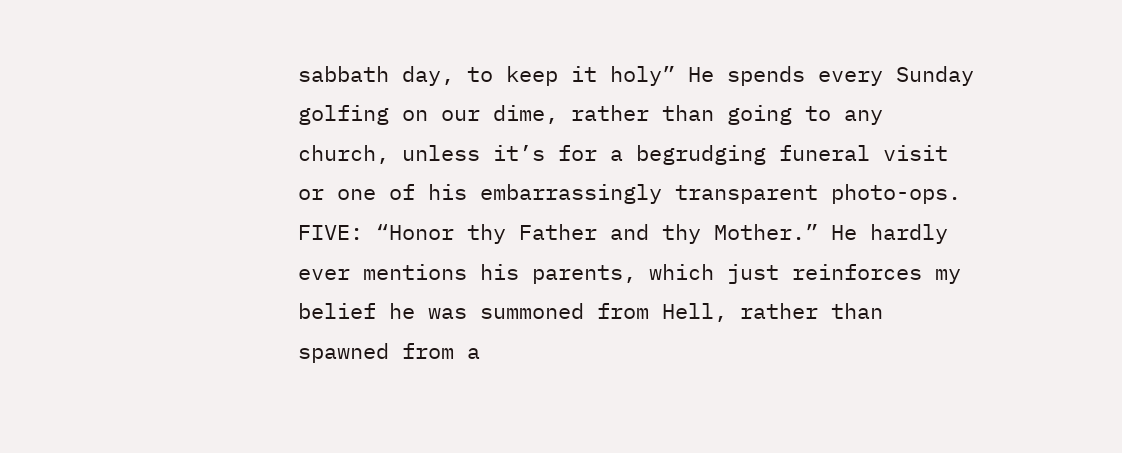sabbath day, to keep it holy” He spends every Sunday golfing on our dime, rather than going to any church, unless it’s for a begrudging funeral visit or one of his embarrassingly transparent photo-ops. FIVE: “Honor thy Father and thy Mother.” He hardly ever mentions his parents, which just reinforces my belief he was summoned from Hell, rather than spawned from a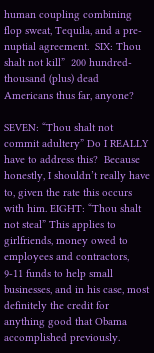human coupling combining flop sweat, Tequila, and a pre-nuptial agreement.  SIX: Thou shalt not kill”  200 hundred-thousand (plus) dead Americans thus far, anyone?

SEVEN: “Thou shalt not commit adultery” Do I REALLY have to address this?  Because honestly, I shouldn’t really have to, given the rate this occurs with him. EIGHT: “Thou shalt not steal” This applies to girlfriends, money owed to employees and contractors, 9-11 funds to help small businesses, and in his case, most definitely the credit for anything good that Obama accomplished previously.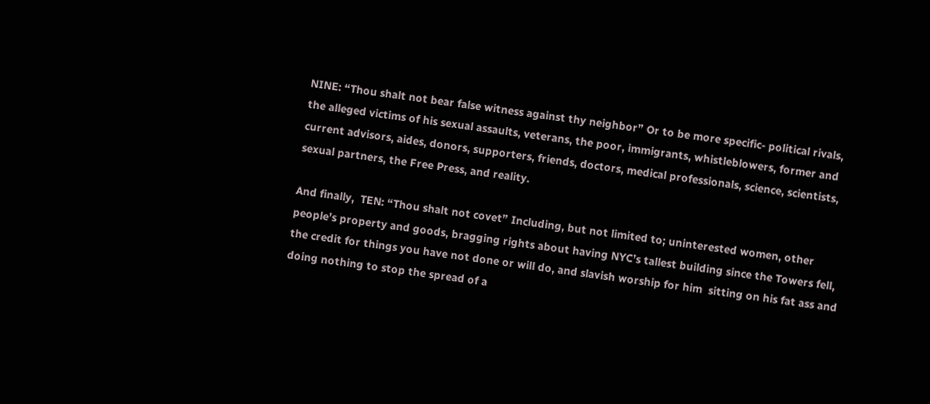NINE: “Thou shalt not bear false witness against thy neighbor” Or to be more specific- political rivals, the alleged victims of his sexual assaults, veterans, the poor, immigrants, whistleblowers, former and current advisors, aides, donors, supporters, friends, doctors, medical professionals, science, scientists, sexual partners, the Free Press, and reality.

And finally,  TEN: “Thou shalt not covet” Including, but not limited to; uninterested women, other people’s property and goods, bragging rights about having NYC’s tallest building since the Towers fell, the credit for things you have not done or will do, and slavish worship for him  sitting on his fat ass and doing nothing to stop the spread of a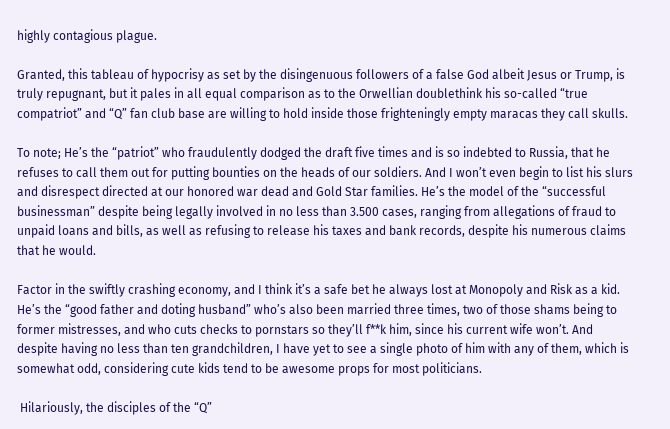highly contagious plague.

Granted, this tableau of hypocrisy as set by the disingenuous followers of a false God albeit Jesus or Trump, is truly repugnant, but it pales in all equal comparison as to the Orwellian doublethink his so-called “true compatriot” and “Q” fan club base are willing to hold inside those frighteningly empty maracas they call skulls.

To note; He’s the “patriot” who fraudulently dodged the draft five times and is so indebted to Russia, that he refuses to call them out for putting bounties on the heads of our soldiers. And I won’t even begin to list his slurs and disrespect directed at our honored war dead and Gold Star families. He’s the model of the “successful businessman” despite being legally involved in no less than 3.500 cases, ranging from allegations of fraud to unpaid loans and bills, as well as refusing to release his taxes and bank records, despite his numerous claims that he would.

Factor in the swiftly crashing economy, and I think it’s a safe bet he always lost at Monopoly and Risk as a kid. He’s the “good father and doting husband” who’s also been married three times, two of those shams being to former mistresses, and who cuts checks to pornstars so they’ll f**k him, since his current wife won’t. And despite having no less than ten grandchildren, I have yet to see a single photo of him with any of them, which is somewhat odd, considering cute kids tend to be awesome props for most politicians.

 Hilariously, the disciples of the “Q”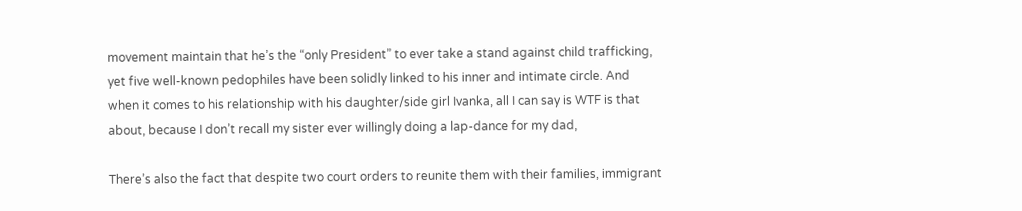movement maintain that he’s the “only President” to ever take a stand against child trafficking, yet five well-known pedophiles have been solidly linked to his inner and intimate circle. And when it comes to his relationship with his daughter/side girl Ivanka, all I can say is WTF is that about, because I don’t recall my sister ever willingly doing a lap-dance for my dad,

There’s also the fact that despite two court orders to reunite them with their families, immigrant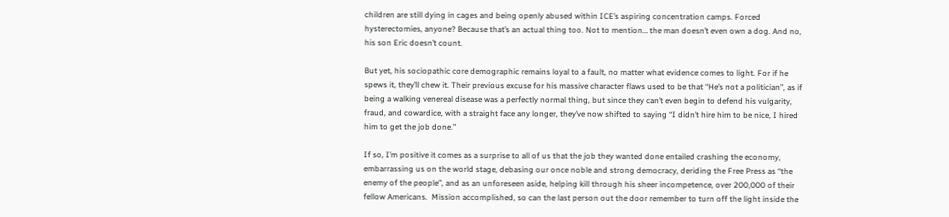children are still dying in cages and being openly abused within ICE’s aspiring concentration camps. Forced hysterectomies, anyone? Because that’s an actual thing too. Not to mention… the man doesn’t even own a dog. And no, his son Eric doesn’t count.

But yet, his sociopathic core demographic remains loyal to a fault, no matter what evidence comes to light. For if he spews it, they’ll chew it. Their previous excuse for his massive character flaws used to be that “He’s not a politician”, as if being a walking venereal disease was a perfectly normal thing, but since they can’t even begin to defend his vulgarity, fraud, and cowardice, with a straight face any longer, they’ve now shifted to saying “I didn’t hire him to be nice, I hired him to get the job done.”

If so, I’m positive it comes as a surprise to all of us that the job they wanted done entailed crashing the economy, embarrassing us on the world stage, debasing our once noble and strong democracy, deriding the Free Press as “the enemy of the people”, and as an unforeseen aside, helping kill through his sheer incompetence, over 200,000 of their fellow Americans.  Mission accomplished, so can the last person out the door remember to turn off the light inside the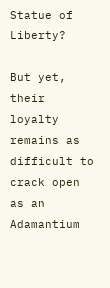Statue of Liberty?

But yet, their loyalty remains as difficult to crack open as an Adamantium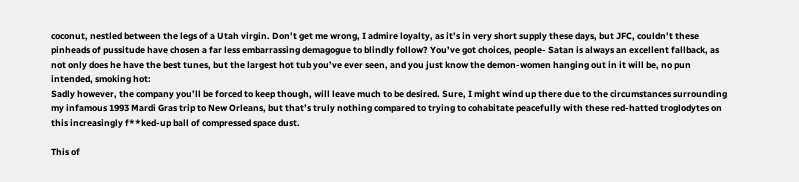coconut, nestled between the legs of a Utah virgin. Don’t get me wrong, I admire loyalty, as it’s in very short supply these days, but JFC, couldn’t these pinheads of pussitude have chosen a far less embarrassing demagogue to blindly follow? You’ve got choices, people- Satan is always an excellent fallback, as not only does he have the best tunes, but the largest hot tub you’ve ever seen, and you just know the demon-women hanging out in it will be, no pun intended, smoking hot:
Sadly however, the company you’ll be forced to keep though, will leave much to be desired. Sure, I might wind up there due to the circumstances surrounding my infamous 1993 Mardi Gras trip to New Orleans, but that’s truly nothing compared to trying to cohabitate peacefully with these red-hatted troglodytes on this increasingly f**ked-up ball of compressed space dust.

This of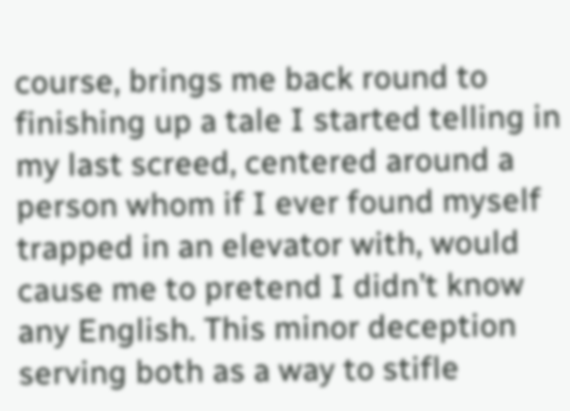course, brings me back round to finishing up a tale I started telling in my last screed, centered around a person whom if I ever found myself trapped in an elevator with, would cause me to pretend I didn’t know any English. This minor deception serving both as a way to stifle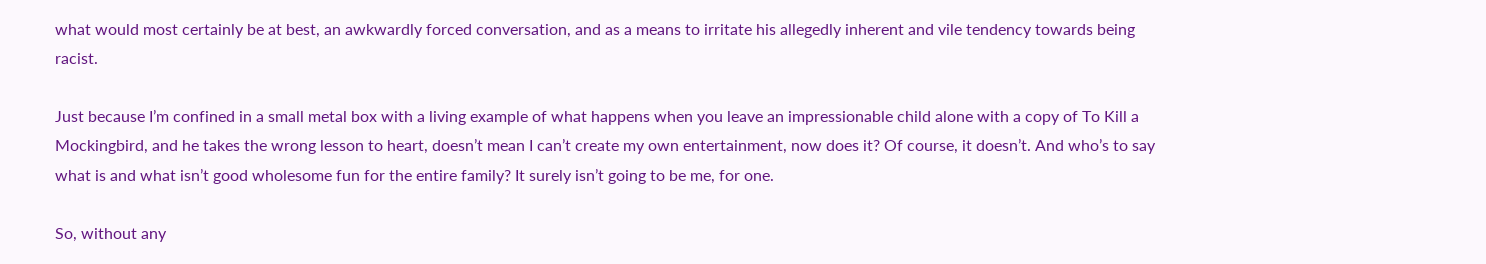what would most certainly be at best, an awkwardly forced conversation, and as a means to irritate his allegedly inherent and vile tendency towards being racist.

Just because I’m confined in a small metal box with a living example of what happens when you leave an impressionable child alone with a copy of To Kill a Mockingbird, and he takes the wrong lesson to heart, doesn’t mean I can’t create my own entertainment, now does it? Of course, it doesn’t. And who’s to say what is and what isn’t good wholesome fun for the entire family? It surely isn’t going to be me, for one.

So, without any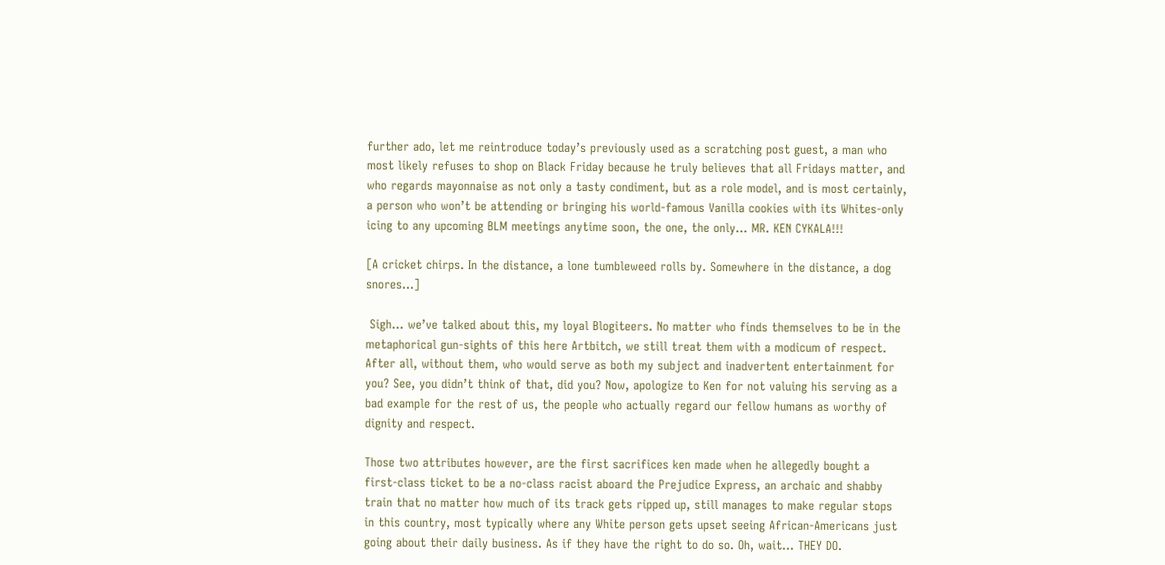further ado, let me reintroduce today’s previously used as a scratching post guest, a man who most likely refuses to shop on Black Friday because he truly believes that all Fridays matter, and who regards mayonnaise as not only a tasty condiment, but as a role model, and is most certainly, a person who won’t be attending or bringing his world-famous Vanilla cookies with its Whites-only icing to any upcoming BLM meetings anytime soon, the one, the only… MR. KEN CYKALA!!!

[A cricket chirps. In the distance, a lone tumbleweed rolls by. Somewhere in the distance, a dog snores…]

 Sigh… we’ve talked about this, my loyal Blogiteers. No matter who finds themselves to be in the metaphorical gun-sights of this here Artbitch, we still treat them with a modicum of respect. After all, without them, who would serve as both my subject and inadvertent entertainment for you? See, you didn’t think of that, did you? Now, apologize to Ken for not valuing his serving as a bad example for the rest of us, the people who actually regard our fellow humans as worthy of dignity and respect.

Those two attributes however, are the first sacrifices ken made when he allegedly bought a first-class ticket to be a no-class racist aboard the Prejudice Express, an archaic and shabby train that no matter how much of its track gets ripped up, still manages to make regular stops in this country, most typically where any White person gets upset seeing African-Americans just going about their daily business. As if they have the right to do so. Oh, wait… THEY DO.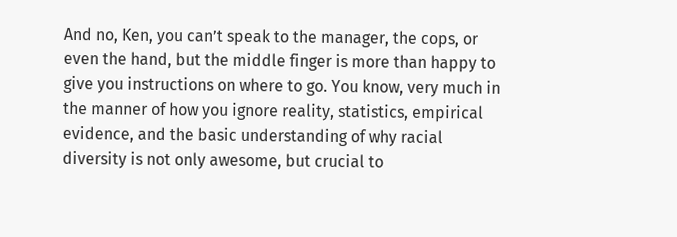And no, Ken, you can’t speak to the manager, the cops, or even the hand, but the middle finger is more than happy to give you instructions on where to go. You know, very much in the manner of how you ignore reality, statistics, empirical evidence, and the basic understanding of why racial diversity is not only awesome, but crucial to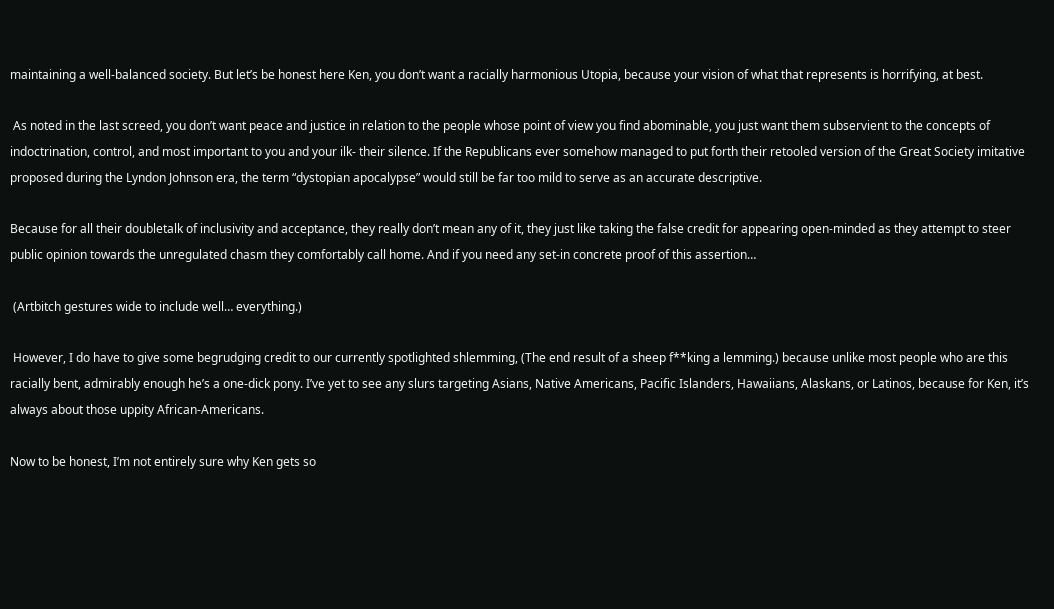maintaining a well-balanced society. But let’s be honest here Ken, you don’t want a racially harmonious Utopia, because your vision of what that represents is horrifying, at best.

 As noted in the last screed, you don’t want peace and justice in relation to the people whose point of view you find abominable, you just want them subservient to the concepts of indoctrination, control, and most important to you and your ilk- their silence. If the Republicans ever somehow managed to put forth their retooled version of the Great Society imitative proposed during the Lyndon Johnson era, the term “dystopian apocalypse” would still be far too mild to serve as an accurate descriptive.

Because for all their doubletalk of inclusivity and acceptance, they really don’t mean any of it, they just like taking the false credit for appearing open-minded as they attempt to steer public opinion towards the unregulated chasm they comfortably call home. And if you need any set-in concrete proof of this assertion…

 (Artbitch gestures wide to include well… everything.)

 However, I do have to give some begrudging credit to our currently spotlighted shlemming, (The end result of a sheep f**king a lemming.) because unlike most people who are this racially bent, admirably enough he’s a one-dick pony. I’ve yet to see any slurs targeting Asians, Native Americans, Pacific Islanders, Hawaiians, Alaskans, or Latinos, because for Ken, it’s always about those uppity African-Americans.

Now to be honest, I’m not entirely sure why Ken gets so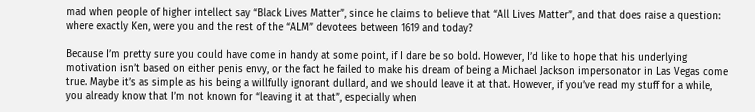mad when people of higher intellect say “Black Lives Matter”, since he claims to believe that “All Lives Matter”, and that does raise a question: where exactly Ken, were you and the rest of the “ALM” devotees between 1619 and today?

Because I’m pretty sure you could have come in handy at some point, if I dare be so bold. However, I’d like to hope that his underlying motivation isn’t based on either penis envy, or the fact he failed to make his dream of being a Michael Jackson impersonator in Las Vegas come true. Maybe it’s as simple as his being a willfully ignorant dullard, and we should leave it at that. However, if you’ve read my stuff for a while, you already know that I’m not known for “leaving it at that”, especially when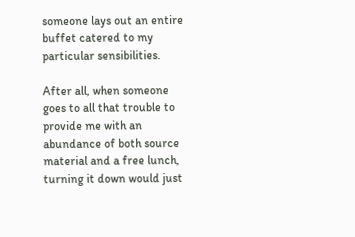someone lays out an entire buffet catered to my particular sensibilities.

After all, when someone goes to all that trouble to provide me with an abundance of both source material and a free lunch, turning it down would just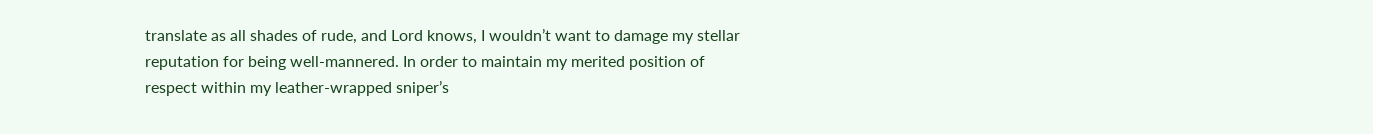translate as all shades of rude, and Lord knows, I wouldn’t want to damage my stellar reputation for being well-mannered. In order to maintain my merited position of respect within my leather-wrapped sniper’s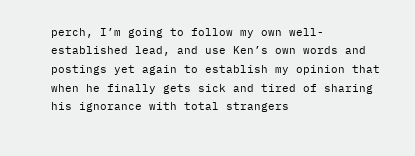perch, I’m going to follow my own well-established lead, and use Ken’s own words and postings yet again to establish my opinion that when he finally gets sick and tired of sharing his ignorance with total strangers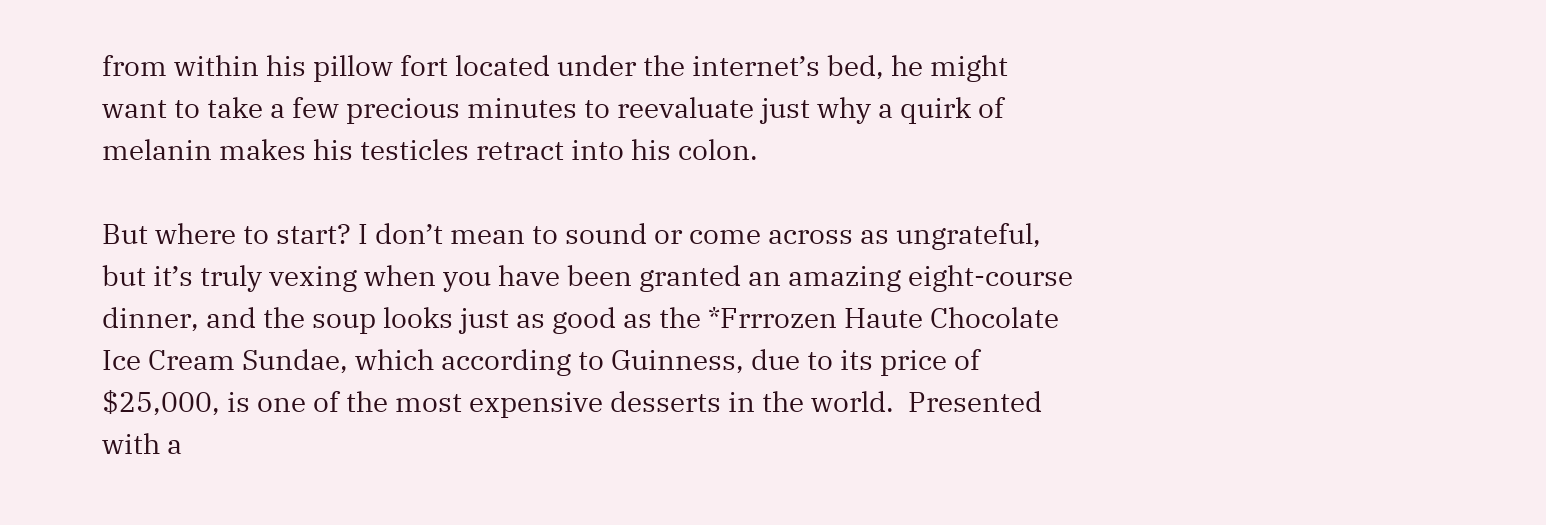from within his pillow fort located under the internet’s bed, he might want to take a few precious minutes to reevaluate just why a quirk of melanin makes his testicles retract into his colon.

But where to start? I don’t mean to sound or come across as ungrateful, but it’s truly vexing when you have been granted an amazing eight-course dinner, and the soup looks just as good as the *Frrrozen Haute Chocolate Ice Cream Sundae, which according to Guinness, due to its price of $25,000, is one of the most expensive desserts in the world.  Presented with a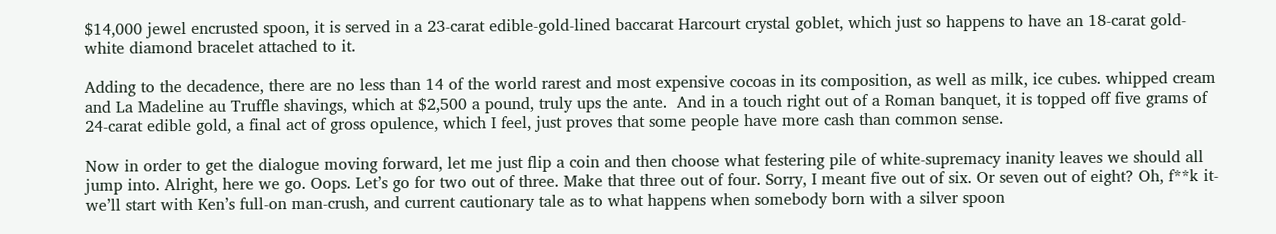$14,000 jewel encrusted spoon, it is served in a 23-carat edible-gold-lined baccarat Harcourt crystal goblet, which just so happens to have an 18-carat gold- white diamond bracelet attached to it.

Adding to the decadence, there are no less than 14 of the world rarest and most expensive cocoas in its composition, as well as milk, ice cubes. whipped cream and La Madeline au Truffle shavings, which at $2,500 a pound, truly ups the ante.  And in a touch right out of a Roman banquet, it is topped off five grams of 24-carat edible gold, a final act of gross opulence, which I feel, just proves that some people have more cash than common sense.

Now in order to get the dialogue moving forward, let me just flip a coin and then choose what festering pile of white-supremacy inanity leaves we should all jump into. Alright, here we go. Oops. Let’s go for two out of three. Make that three out of four. Sorry, I meant five out of six. Or seven out of eight? Oh, f**k it- we’ll start with Ken’s full-on man-crush, and current cautionary tale as to what happens when somebody born with a silver spoon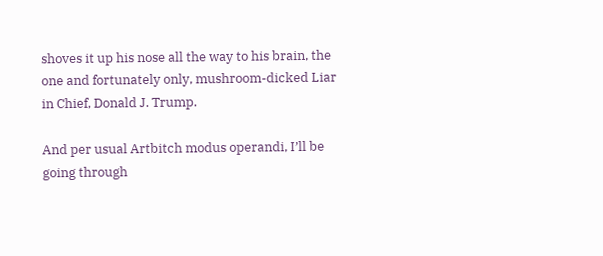shoves it up his nose all the way to his brain, the one and fortunately only, mushroom-dicked Liar in Chief, Donald J. Trump.

And per usual Artbitch modus operandi, I’ll be going through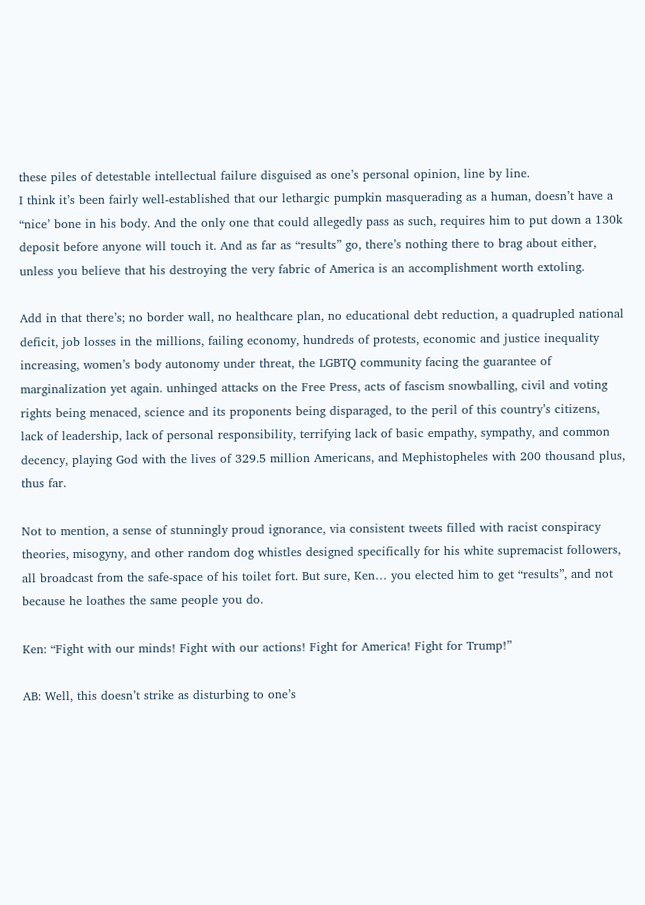these piles of detestable intellectual failure disguised as one’s personal opinion, line by line.
I think it’s been fairly well-established that our lethargic pumpkin masquerading as a human, doesn’t have a “nice’ bone in his body. And the only one that could allegedly pass as such, requires him to put down a 130k deposit before anyone will touch it. And as far as “results” go, there’s nothing there to brag about either, unless you believe that his destroying the very fabric of America is an accomplishment worth extoling.

Add in that there’s; no border wall, no healthcare plan, no educational debt reduction, a quadrupled national deficit, job losses in the millions, failing economy, hundreds of protests, economic and justice inequality increasing, women’s body autonomy under threat, the LGBTQ community facing the guarantee of marginalization yet again. unhinged attacks on the Free Press, acts of fascism snowballing, civil and voting rights being menaced, science and its proponents being disparaged, to the peril of this country’s citizens, lack of leadership, lack of personal responsibility, terrifying lack of basic empathy, sympathy, and common decency, playing God with the lives of 329.5 million Americans, and Mephistopheles with 200 thousand plus, thus far.

Not to mention, a sense of stunningly proud ignorance, via consistent tweets filled with racist conspiracy theories, misogyny, and other random dog whistles designed specifically for his white supremacist followers, all broadcast from the safe-space of his toilet fort. But sure, Ken… you elected him to get “results”, and not because he loathes the same people you do.

Ken: “Fight with our minds! Fight with our actions! Fight for America! Fight for Trump!”

AB: Well, this doesn’t strike as disturbing to one’s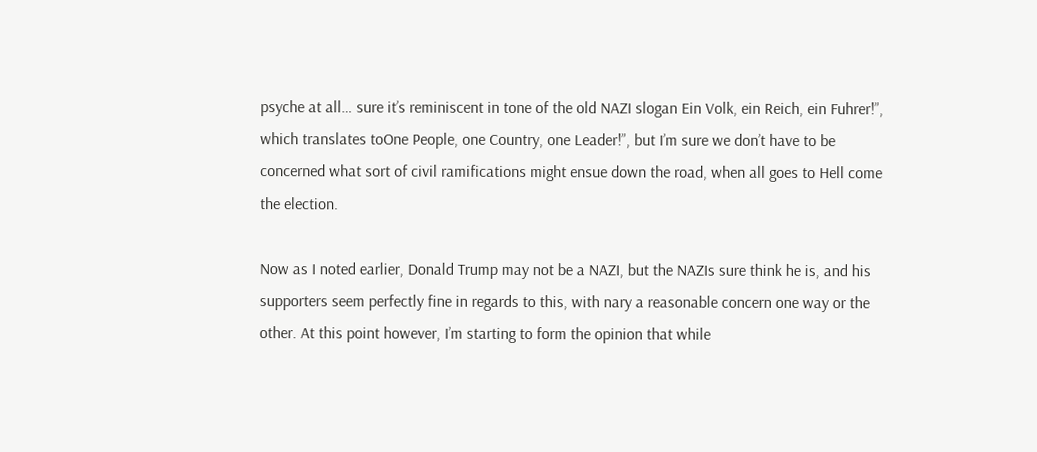psyche at all… sure it’s reminiscent in tone of the old NAZI slogan Ein Volk, ein Reich, ein Fuhrer!”, which translates toOne People, one Country, one Leader!”, but I’m sure we don’t have to be concerned what sort of civil ramifications might ensue down the road, when all goes to Hell come the election.

Now as I noted earlier, Donald Trump may not be a NAZI, but the NAZIs sure think he is, and his supporters seem perfectly fine in regards to this, with nary a reasonable concern one way or the other. At this point however, I’m starting to form the opinion that while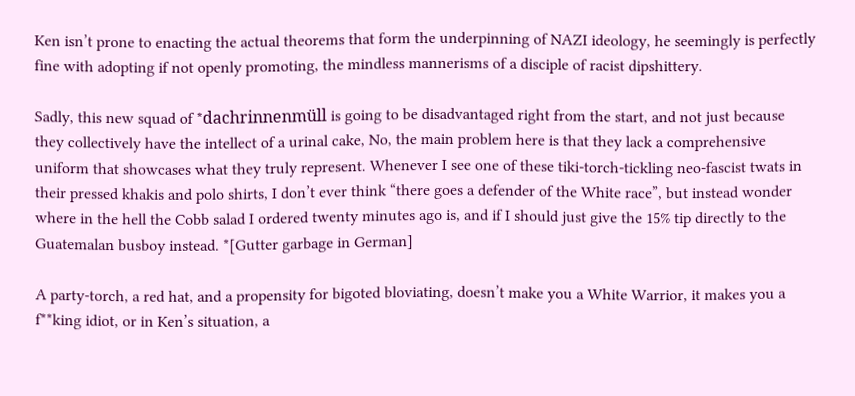Ken isn’t prone to enacting the actual theorems that form the underpinning of NAZI ideology, he seemingly is perfectly fine with adopting if not openly promoting, the mindless mannerisms of a disciple of racist dipshittery.

Sadly, this new squad of *dachrinnenmüll is going to be disadvantaged right from the start, and not just because they collectively have the intellect of a urinal cake, No, the main problem here is that they lack a comprehensive uniform that showcases what they truly represent. Whenever I see one of these tiki-torch-tickling neo-fascist twats in their pressed khakis and polo shirts, I don’t ever think “there goes a defender of the White race”, but instead wonder where in the hell the Cobb salad I ordered twenty minutes ago is, and if I should just give the 15% tip directly to the Guatemalan busboy instead. *[Gutter garbage in German]

A party-torch, a red hat, and a propensity for bigoted bloviating, doesn’t make you a White Warrior, it makes you a f**king idiot, or in Ken’s situation, a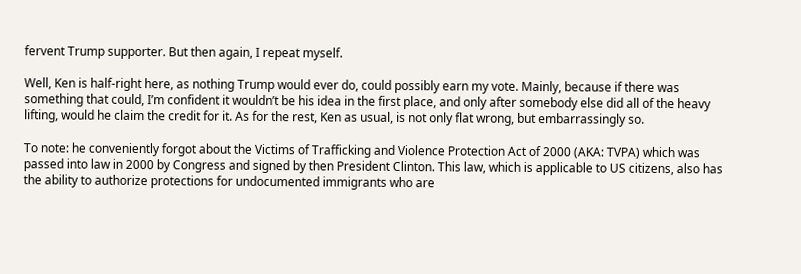fervent Trump supporter. But then again, I repeat myself.

Well, Ken is half-right here, as nothing Trump would ever do, could possibly earn my vote. Mainly, because if there was something that could, I’m confident it wouldn’t be his idea in the first place, and only after somebody else did all of the heavy lifting, would he claim the credit for it. As for the rest, Ken as usual, is not only flat wrong, but embarrassingly so.

To note: he conveniently forgot about the Victims of Trafficking and Violence Protection Act of 2000 (AKA: TVPA) which was passed into law in 2000 by Congress and signed by then President Clinton. This law, which is applicable to US citizens, also has the ability to authorize protections for undocumented immigrants who are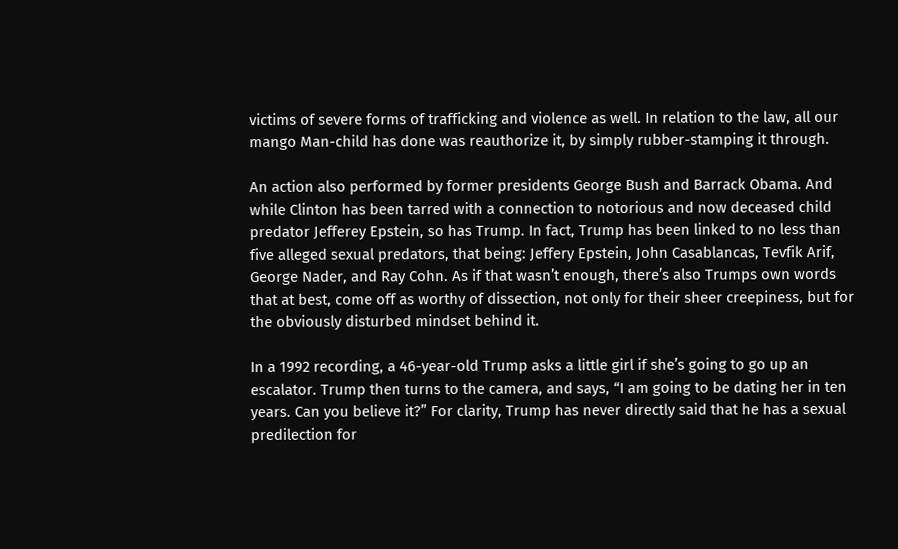victims of severe forms of trafficking and violence as well. In relation to the law, all our mango Man-child has done was reauthorize it, by simply rubber-stamping it through.

An action also performed by former presidents George Bush and Barrack Obama. And while Clinton has been tarred with a connection to notorious and now deceased child predator Jefferey Epstein, so has Trump. In fact, Trump has been linked to no less than five alleged sexual predators, that being: Jeffery Epstein, John Casablancas, Tevfik Arif, George Nader, and Ray Cohn. As if that wasn’t enough, there’s also Trumps own words that at best, come off as worthy of dissection, not only for their sheer creepiness, but for the obviously disturbed mindset behind it.

In a 1992 recording, a 46-year-old Trump asks a little girl if she’s going to go up an escalator. Trump then turns to the camera, and says, “I am going to be dating her in ten years. Can you believe it?” For clarity, Trump has never directly said that he has a sexual predilection for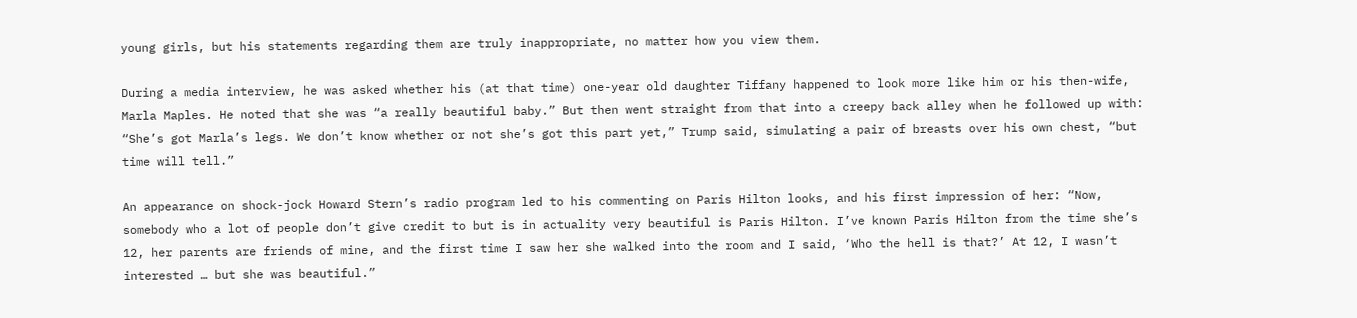young girls, but his statements regarding them are truly inappropriate, no matter how you view them.

During a media interview, he was asked whether his (at that time) one-year old daughter Tiffany happened to look more like him or his then-wife, Marla Maples. He noted that she was “a really beautiful baby.” But then went straight from that into a creepy back alley when he followed up with: “She’s got Marla’s legs. We don’t know whether or not she’s got this part yet,” Trump said, simulating a pair of breasts over his own chest, “but time will tell.”

An appearance on shock-jock Howard Stern’s radio program led to his commenting on Paris Hilton looks, and his first impression of her: “Now, somebody who a lot of people don’t give credit to but is in actuality very beautiful is Paris Hilton. I’ve known Paris Hilton from the time she’s 12, her parents are friends of mine, and the first time I saw her she walked into the room and I said, ‘Who the hell is that?’ At 12, I wasn’t interested … but she was beautiful.”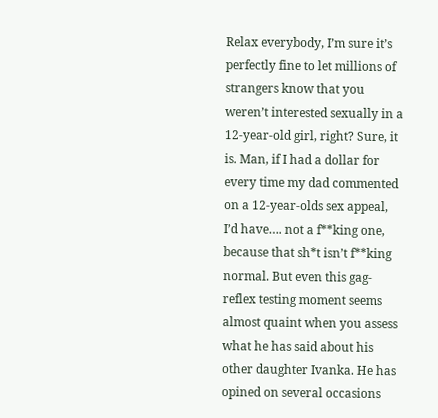Relax everybody, I’m sure it’s perfectly fine to let millions of strangers know that you weren’t interested sexually in a 12-year-old girl, right? Sure, it is. Man, if I had a dollar for every time my dad commented on a 12-year-olds sex appeal, I’d have…. not a f**king one, because that sh*t isn’t f**king normal. But even this gag-reflex testing moment seems almost quaint when you assess what he has said about his other daughter Ivanka. He has opined on several occasions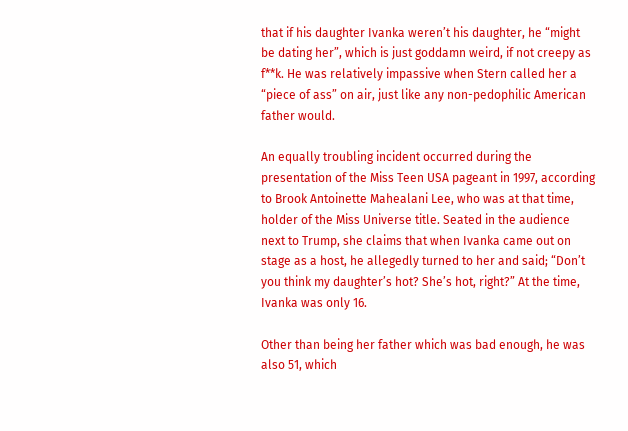that if his daughter Ivanka weren’t his daughter, he “might be dating her”, which is just goddamn weird, if not creepy as f**k. He was relatively impassive when Stern called her a “piece of ass” on air, just like any non-pedophilic American father would.

An equally troubling incident occurred during the presentation of the Miss Teen USA pageant in 1997, according to Brook Antoinette Mahealani Lee, who was at that time, holder of the Miss Universe title. Seated in the audience next to Trump, she claims that when Ivanka came out on stage as a host, he allegedly turned to her and said; “Don’t you think my daughter’s hot? She’s hot, right?” At the time, Ivanka was only 16.

Other than being her father which was bad enough, he was also 51, which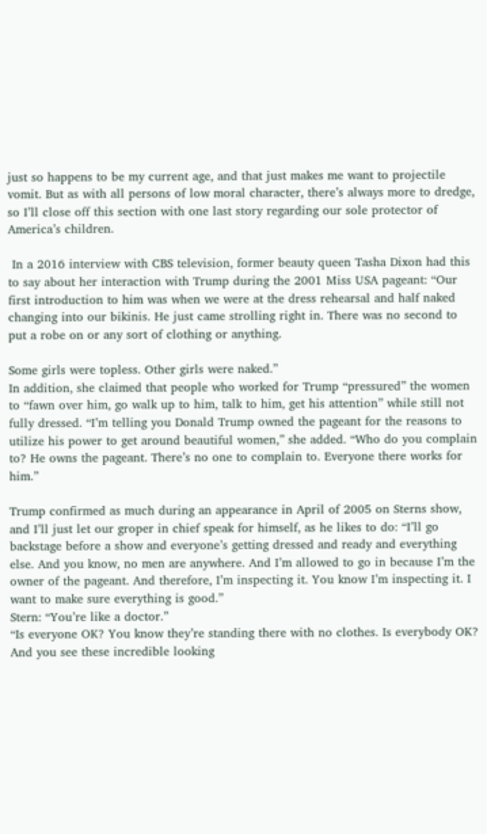just so happens to be my current age, and that just makes me want to projectile vomit. But as with all persons of low moral character, there’s always more to dredge, so I’ll close off this section with one last story regarding our sole protector of America’s children.

 In a 2016 interview with CBS television, former beauty queen Tasha Dixon had this to say about her interaction with Trump during the 2001 Miss USA pageant: “Our first introduction to him was when we were at the dress rehearsal and half naked changing into our bikinis. He just came strolling right in. There was no second to put a robe on or any sort of clothing or anything.

Some girls were topless. Other girls were naked.”
In addition, she claimed that people who worked for Trump “pressured” the women to “fawn over him, go walk up to him, talk to him, get his attention” while still not fully dressed. “I’m telling you Donald Trump owned the pageant for the reasons to utilize his power to get around beautiful women,” she added. “Who do you complain to? He owns the pageant. There’s no one to complain to. Everyone there works for him.”

Trump confirmed as much during an appearance in April of 2005 on Sterns show, and I’ll just let our groper in chief speak for himself, as he likes to do: “I’ll go backstage before a show and everyone’s getting dressed and ready and everything else. And you know, no men are anywhere. And I’m allowed to go in because I’m the owner of the pageant. And therefore, I’m inspecting it. You know I’m inspecting it. I want to make sure everything is good.”
Stern: “You’re like a doctor.”
“Is everyone OK? You know they’re standing there with no clothes. Is everybody OK? And you see these incredible looking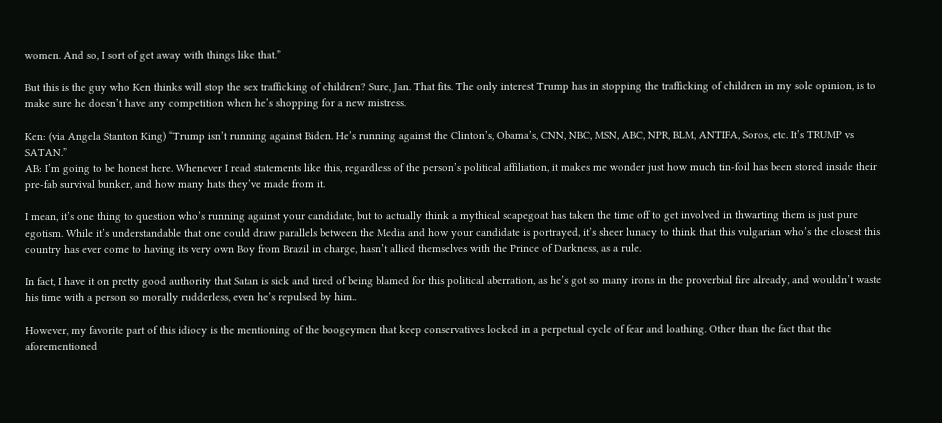women. And so, I sort of get away with things like that.”

But this is the guy who Ken thinks will stop the sex trafficking of children? Sure, Jan. That fits. The only interest Trump has in stopping the trafficking of children in my sole opinion, is to make sure he doesn’t have any competition when he’s shopping for a new mistress.

Ken: (via Angela Stanton King) “Trump isn’t running against Biden. He’s running against the Clinton’s, Obama’s, CNN, NBC, MSN, ABC, NPR, BLM, ANTIFA, Soros, etc. It’s TRUMP vs SATAN.”
AB: I’m going to be honest here. Whenever I read statements like this, regardless of the person’s political affiliation, it makes me wonder just how much tin-foil has been stored inside their pre-fab survival bunker, and how many hats they’ve made from it.

I mean, it’s one thing to question who’s running against your candidate, but to actually think a mythical scapegoat has taken the time off to get involved in thwarting them is just pure egotism. While it’s understandable that one could draw parallels between the Media and how your candidate is portrayed, it’s sheer lunacy to think that this vulgarian who’s the closest this country has ever come to having its very own Boy from Brazil in charge, hasn’t allied themselves with the Prince of Darkness, as a rule.

In fact, I have it on pretty good authority that Satan is sick and tired of being blamed for this political aberration, as he’s got so many irons in the proverbial fire already, and wouldn’t waste his time with a person so morally rudderless, even he’s repulsed by him..

However, my favorite part of this idiocy is the mentioning of the boogeymen that keep conservatives locked in a perpetual cycle of fear and loathing. Other than the fact that the aforementioned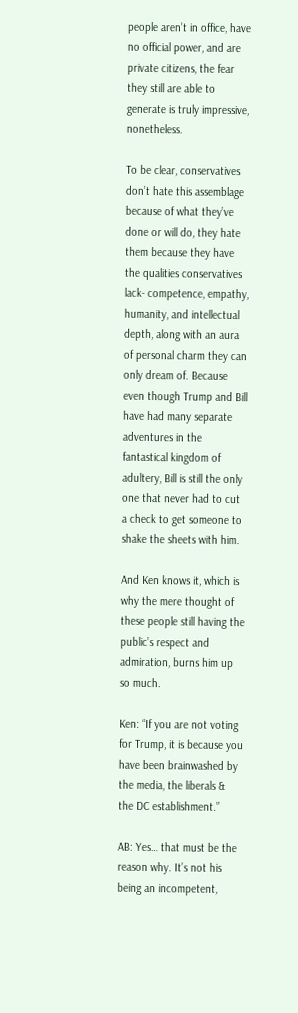people aren’t in office, have no official power, and are private citizens, the fear they still are able to generate is truly impressive, nonetheless.

To be clear, conservatives don’t hate this assemblage because of what they’ve done or will do, they hate them because they have the qualities conservatives lack- competence, empathy, humanity, and intellectual depth, along with an aura of personal charm they can only dream of. Because even though Trump and Bill have had many separate adventures in the fantastical kingdom of adultery, Bill is still the only one that never had to cut a check to get someone to shake the sheets with him.

And Ken knows it, which is why the mere thought of these people still having the public’s respect and admiration, burns him up so much.

Ken: “If you are not voting for Trump, it is because you have been brainwashed by the media, the liberals & the DC establishment.”

AB: Yes… that must be the reason why. It’s not his being an incompetent,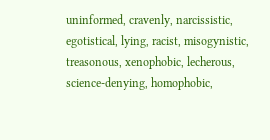uninformed, cravenly, narcissistic, egotistical, lying, racist, misogynistic, treasonous, xenophobic, lecherous, science-denying, homophobic,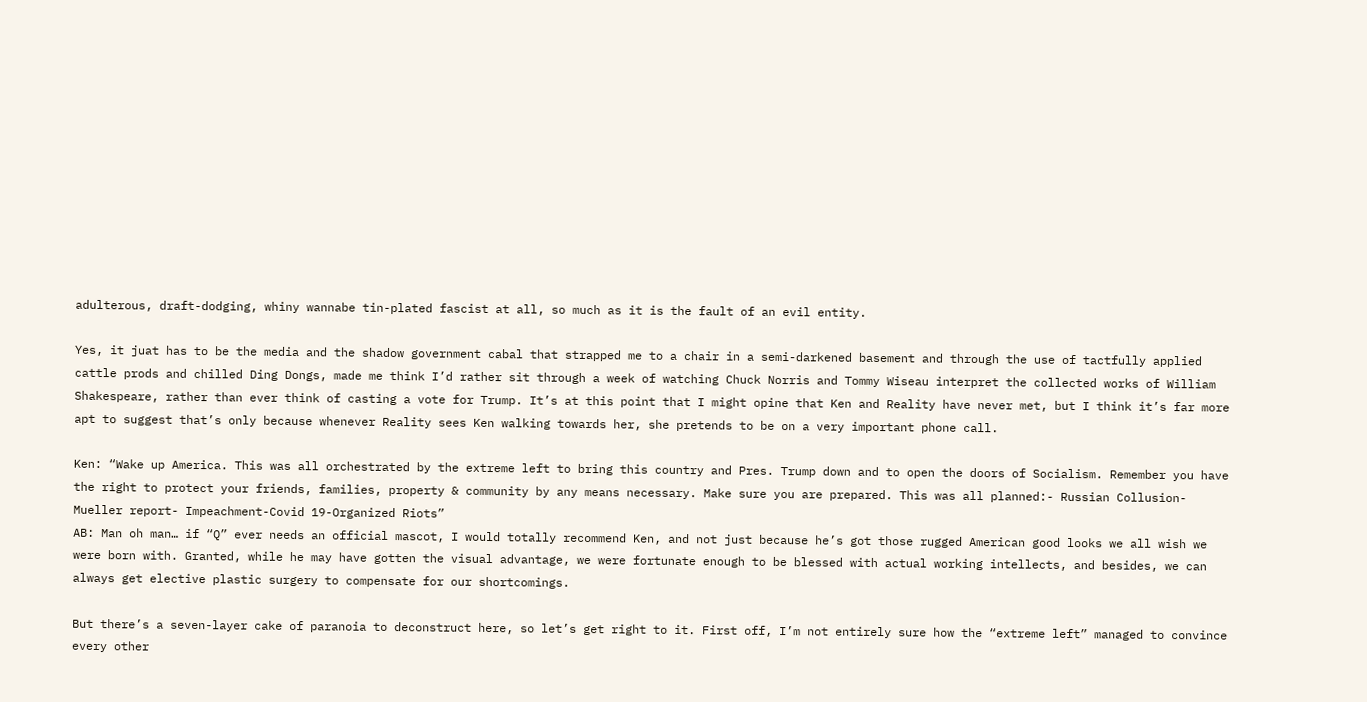adulterous, draft-dodging, whiny wannabe tin-plated fascist at all, so much as it is the fault of an evil entity.

Yes, it juat has to be the media and the shadow government cabal that strapped me to a chair in a semi-darkened basement and through the use of tactfully applied cattle prods and chilled Ding Dongs, made me think I’d rather sit through a week of watching Chuck Norris and Tommy Wiseau interpret the collected works of William Shakespeare, rather than ever think of casting a vote for Trump. It’s at this point that I might opine that Ken and Reality have never met, but I think it’s far more apt to suggest that’s only because whenever Reality sees Ken walking towards her, she pretends to be on a very important phone call.

Ken: “Wake up America. This was all orchestrated by the extreme left to bring this country and Pres. Trump down and to open the doors of Socialism. Remember you have the right to protect your friends, families, property & community by any means necessary. Make sure you are prepared. This was all planned:- Russian Collusion- Mueller report- Impeachment-Covid 19-Organized Riots”
AB: Man oh man… if “Q” ever needs an official mascot, I would totally recommend Ken, and not just because he’s got those rugged American good looks we all wish we were born with. Granted, while he may have gotten the visual advantage, we were fortunate enough to be blessed with actual working intellects, and besides, we can always get elective plastic surgery to compensate for our shortcomings.

But there’s a seven-layer cake of paranoia to deconstruct here, so let’s get right to it. First off, I’m not entirely sure how the “extreme left” managed to convince every other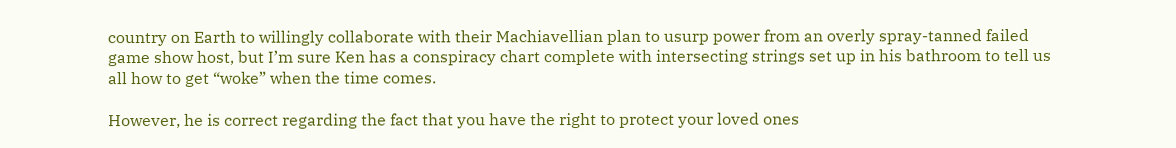country on Earth to willingly collaborate with their Machiavellian plan to usurp power from an overly spray-tanned failed game show host, but I’m sure Ken has a conspiracy chart complete with intersecting strings set up in his bathroom to tell us all how to get “woke” when the time comes.

However, he is correct regarding the fact that you have the right to protect your loved ones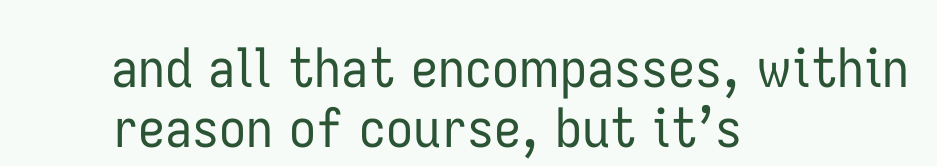and all that encompasses, within reason of course, but it’s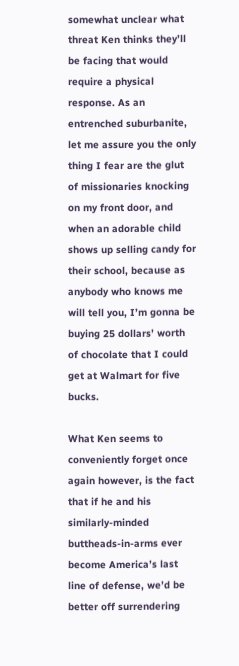somewhat unclear what threat Ken thinks they’ll be facing that would require a physical response. As an entrenched suburbanite, let me assure you the only thing I fear are the glut of missionaries knocking on my front door, and when an adorable child shows up selling candy for their school, because as anybody who knows me will tell you, I’m gonna be buying 25 dollars’ worth of chocolate that I could get at Walmart for five bucks.

What Ken seems to conveniently forget once again however, is the fact that if he and his similarly-minded buttheads-in-arms ever become America’s last line of defense, we’d be better off surrendering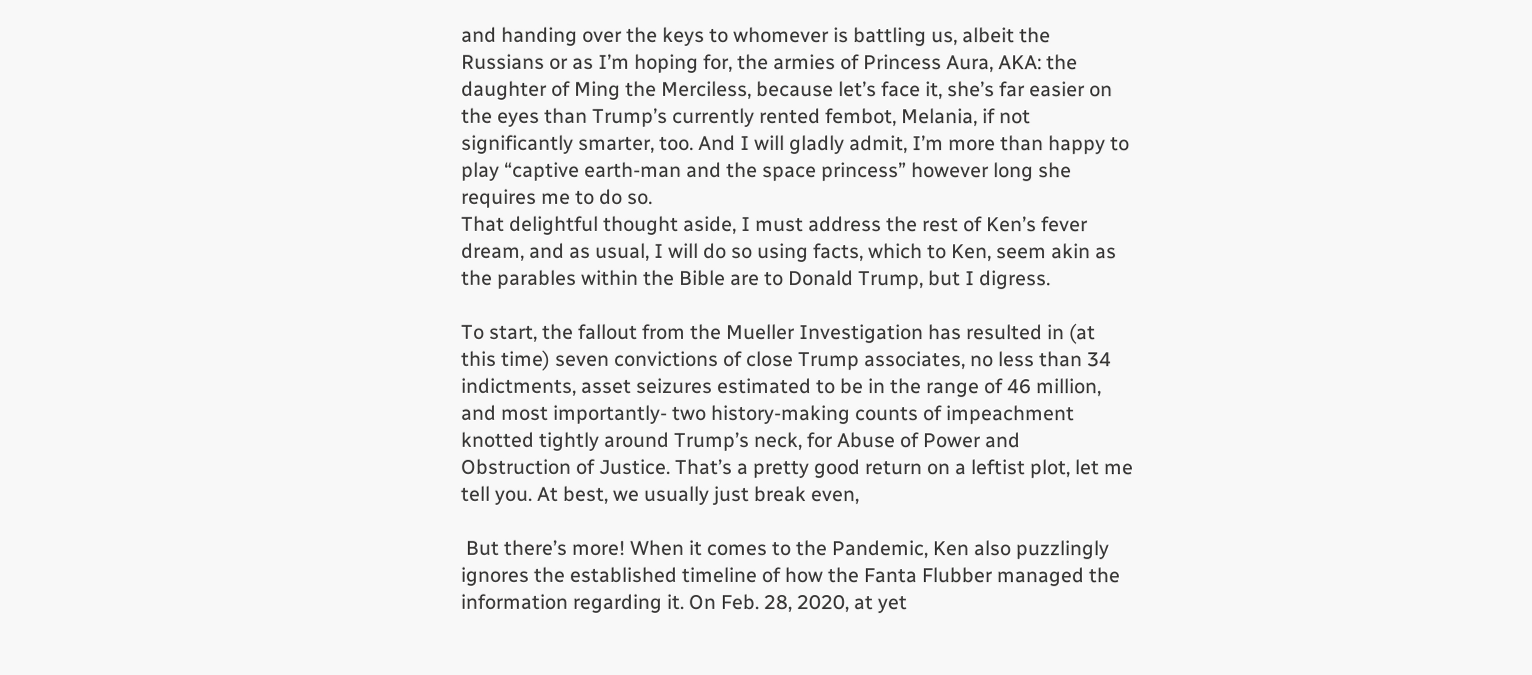and handing over the keys to whomever is battling us, albeit the Russians or as I’m hoping for, the armies of Princess Aura, AKA: the daughter of Ming the Merciless, because let’s face it, she’s far easier on the eyes than Trump’s currently rented fembot, Melania, if not significantly smarter, too. And I will gladly admit, I’m more than happy to play “captive earth-man and the space princess” however long she requires me to do so.
That delightful thought aside, I must address the rest of Ken’s fever dream, and as usual, I will do so using facts, which to Ken, seem akin as the parables within the Bible are to Donald Trump, but I digress.

To start, the fallout from the Mueller Investigation has resulted in (at this time) seven convictions of close Trump associates, no less than 34 indictments, asset seizures estimated to be in the range of 46 million, and most importantly- two history-making counts of impeachment knotted tightly around Trump’s neck, for Abuse of Power and Obstruction of Justice. That’s a pretty good return on a leftist plot, let me tell you. At best, we usually just break even,

 But there’s more! When it comes to the Pandemic, Ken also puzzlingly ignores the established timeline of how the Fanta Flubber managed the information regarding it. On Feb. 28, 2020, at yet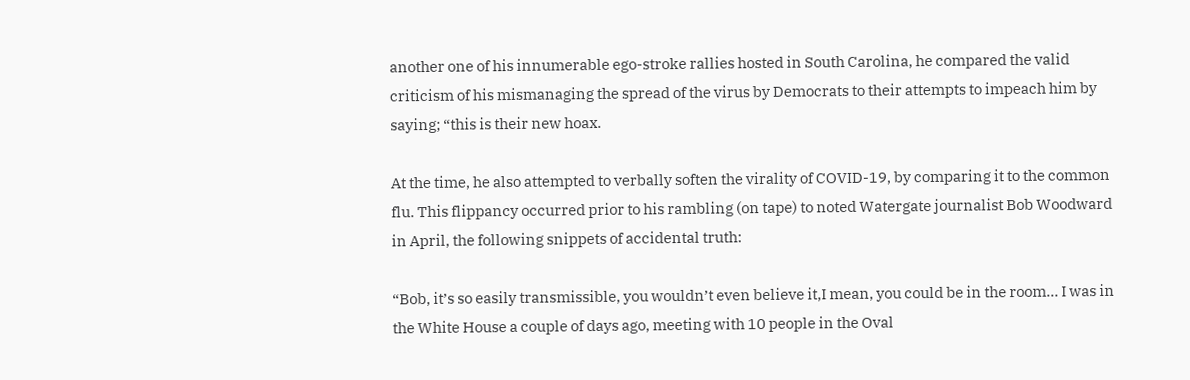another one of his innumerable ego-stroke rallies hosted in South Carolina, he compared the valid criticism of his mismanaging the spread of the virus by Democrats to their attempts to impeach him by saying; “this is their new hoax.

At the time, he also attempted to verbally soften the virality of COVID-19, by comparing it to the common flu. This flippancy occurred prior to his rambling (on tape) to noted Watergate journalist Bob Woodward in April, the following snippets of accidental truth:

“Bob, it’s so easily transmissible, you wouldn’t even believe it,I mean, you could be in the room… I was in the White House a couple of days ago, meeting with 10 people in the Oval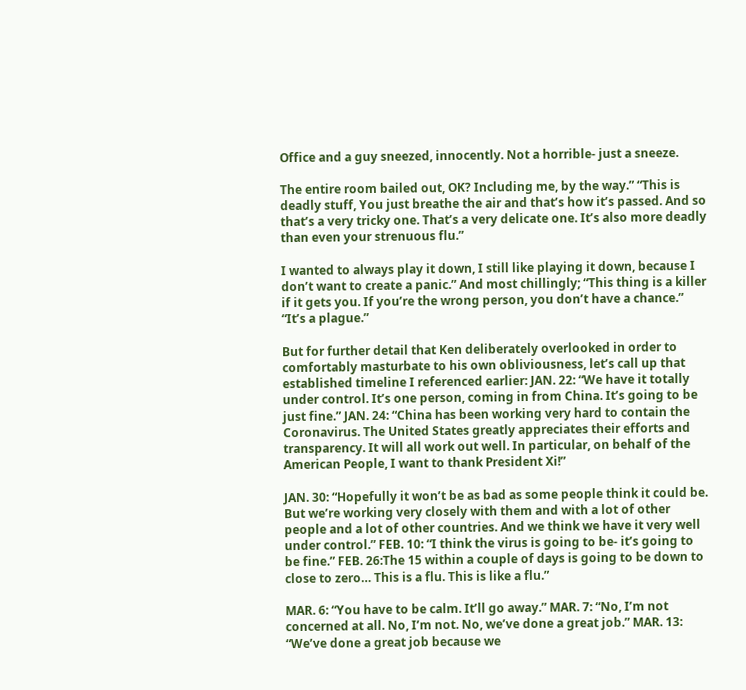Office and a guy sneezed, innocently. Not a horrible- just a sneeze.

The entire room bailed out, OK? Including me, by the way.” “This is deadly stuff, You just breathe the air and that’s how it’s passed. And so that’s a very tricky one. That’s a very delicate one. It’s also more deadly than even your strenuous flu.”

I wanted to always play it down, I still like playing it down, because I don’t want to create a panic.” And most chillingly; “This thing is a killer if it gets you. If you’re the wrong person, you don’t have a chance.” “It’s a plague.”

But for further detail that Ken deliberately overlooked in order to comfortably masturbate to his own obliviousness, let’s call up that established timeline I referenced earlier: JAN. 22: “We have it totally under control. It’s one person, coming in from China. It’s going to be just fine.” JAN. 24: “China has been working very hard to contain the Coronavirus. The United States greatly appreciates their efforts and transparency. It will all work out well. In particular, on behalf of the American People, I want to thank President Xi!”

JAN. 30: “Hopefully it won’t be as bad as some people think it could be. But we’re working very closely with them and with a lot of other people and a lot of other countries. And we think we have it very well under control.” FEB. 10: “I think the virus is going to be- it’s going to be fine.” FEB. 26:The 15 within a couple of days is going to be down to close to zero… This is a flu. This is like a flu.”

MAR. 6: “You have to be calm. It’ll go away.” MAR. 7: “No, I’m not concerned at all. No, I’m not. No, we’ve done a great job.” MAR. 13: “We’ve done a great job because we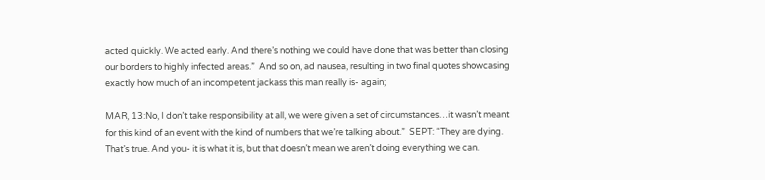acted quickly. We acted early. And there’s nothing we could have done that was better than closing our borders to highly infected areas.”  And so on, ad nausea, resulting in two final quotes showcasing exactly how much of an incompetent jackass this man really is- again;

MAR, 13:No, I don’t take responsibility at all, we were given a set of circumstances…it wasn’t meant for this kind of an event with the kind of numbers that we’re talking about.”  SEPT: “They are dying. That’s true. And you- it is what it is, but that doesn’t mean we aren’t doing everything we can.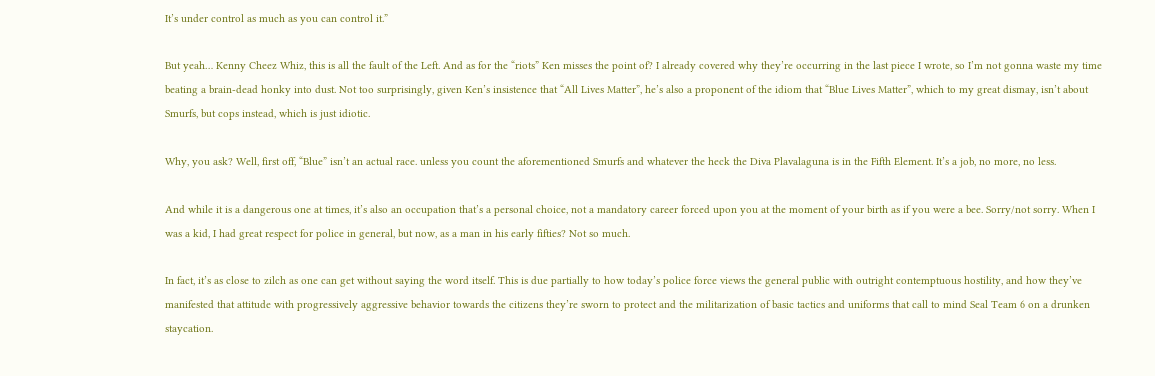It’s under control as much as you can control it.”

But yeah… Kenny Cheez Whiz, this is all the fault of the Left. And as for the “riots” Ken misses the point of? I already covered why they’re occurring in the last piece I wrote, so I’m not gonna waste my time beating a brain-dead honky into dust. Not too surprisingly, given Ken’s insistence that “All Lives Matter”, he’s also a proponent of the idiom that “Blue Lives Matter”, which to my great dismay, isn’t about Smurfs, but cops instead, which is just idiotic.

Why, you ask? Well, first off, “Blue” isn’t an actual race. unless you count the aforementioned Smurfs and whatever the heck the Diva Plavalaguna is in the Fifth Element. It’s a job, no more, no less.

And while it is a dangerous one at times, it’s also an occupation that’s a personal choice, not a mandatory career forced upon you at the moment of your birth as if you were a bee. Sorry/not sorry. When I was a kid, I had great respect for police in general, but now, as a man in his early fifties? Not so much.

In fact, it’s as close to zilch as one can get without saying the word itself. This is due partially to how today’s police force views the general public with outright contemptuous hostility, and how they’ve manifested that attitude with progressively aggressive behavior towards the citizens they’re sworn to protect and the militarization of basic tactics and uniforms that call to mind Seal Team 6 on a drunken staycation.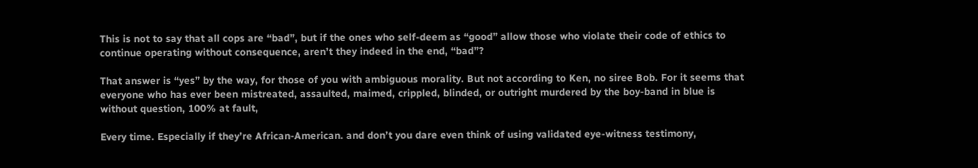This is not to say that all cops are “bad”, but if the ones who self-deem as “good” allow those who violate their code of ethics to continue operating without consequence, aren’t they indeed in the end, “bad”?

That answer is “yes” by the way, for those of you with ambiguous morality. But not according to Ken, no siree Bob. For it seems that everyone who has ever been mistreated, assaulted, maimed, crippled, blinded, or outright murdered by the boy-band in blue is without question, 100% at fault,

Every time. Especially if they’re African-American. and don’t you dare even think of using validated eye-witness testimony,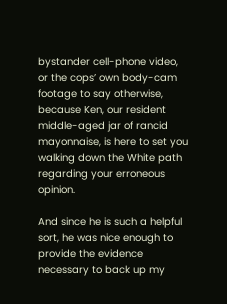bystander cell-phone video, or the cops’ own body-cam footage to say otherwise, because Ken, our resident middle-aged jar of rancid mayonnaise, is here to set you walking down the White path regarding your erroneous opinion.

And since he is such a helpful sort, he was nice enough to provide the evidence necessary to back up my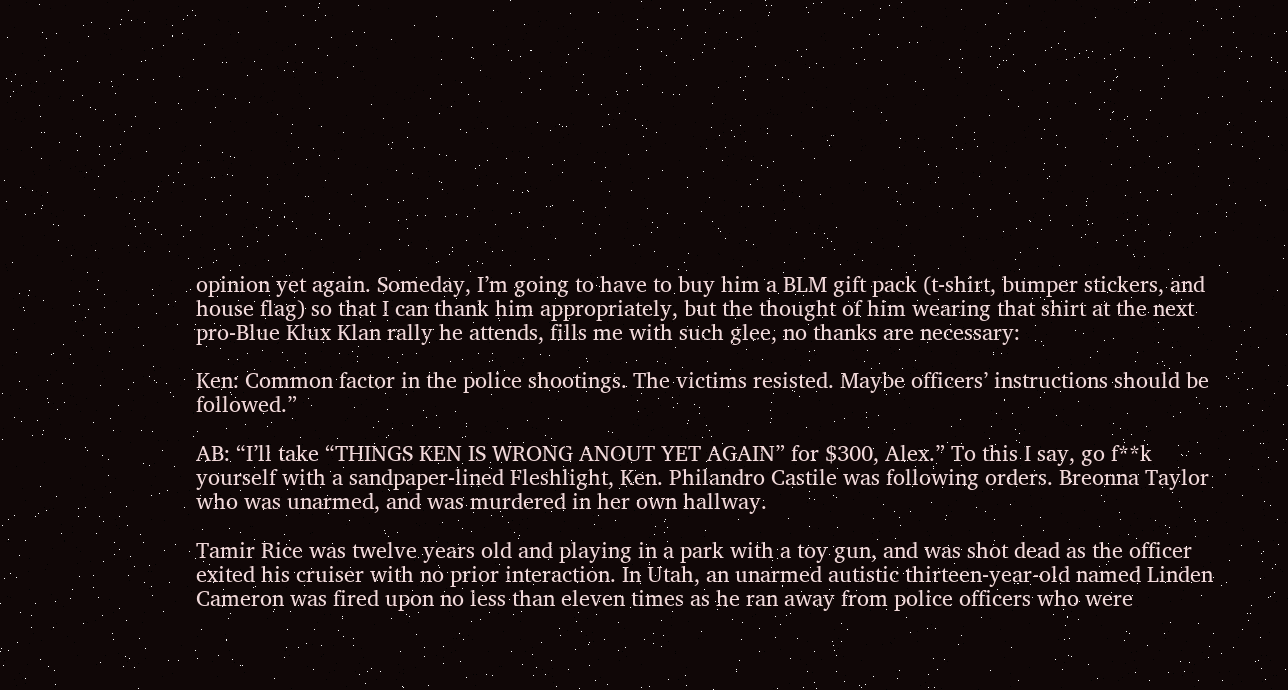opinion yet again. Someday, I’m going to have to buy him a BLM gift pack (t-shirt, bumper stickers, and house flag) so that I can thank him appropriately, but the thought of him wearing that shirt at the next pro-Blue Klux Klan rally he attends, fills me with such glee, no thanks are necessary:

Ken: Common factor in the police shootings. The victims resisted. Maybe officers’ instructions should be followed.”

AB: “I’ll take “THINGS KEN IS WRONG ANOUT YET AGAIN” for $300, Alex.” To this I say, go f**k yourself with a sandpaper-lined Fleshlight, Ken. Philandro Castile was following orders. Breonna Taylor who was unarmed, and was murdered in her own hallway.

Tamir Rice was twelve years old and playing in a park with a toy gun, and was shot dead as the officer exited his cruiser with no prior interaction. In Utah, an unarmed autistic thirteen-year-old named Linden Cameron was fired upon no less than eleven times as he ran away from police officers who were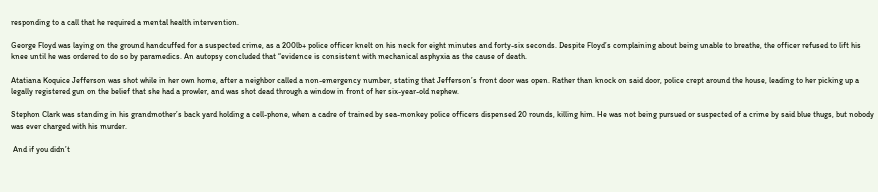responding to a call that he required a mental health intervention.

George Floyd was laying on the ground handcuffed for a suspected crime, as a 200lb+ police officer knelt on his neck for eight minutes and forty-six seconds. Despite Floyd’s complaining about being unable to breathe, the officer refused to lift his knee until he was ordered to do so by paramedics. An autopsy concluded that “evidence is consistent with mechanical asphyxia as the cause of death.

Atatiana Koquice Jefferson was shot while in her own home, after a neighbor called a non-emergency number, stating that Jefferson’s front door was open. Rather than knock on said door, police crept around the house, leading to her picking up a legally registered gun on the belief that she had a prowler, and was shot dead through a window in front of her six-year-old nephew.

Stephon Clark was standing in his grandmother’s back yard holding a cell-phone, when a cadre of trained by sea-monkey police officers dispensed 20 rounds, killing him. He was not being pursued or suspected of a crime by said blue thugs, but nobody was ever charged with his murder.

 And if you didn’t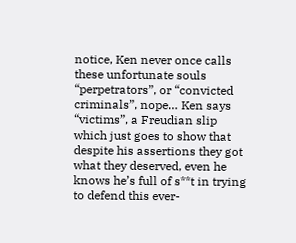notice, Ken never once calls these unfortunate souls “perpetrators”, or “convicted criminals”, nope… Ken says “victims”, a Freudian slip which just goes to show that despite his assertions they got what they deserved, even he knows he’s full of s**t in trying to defend this ever-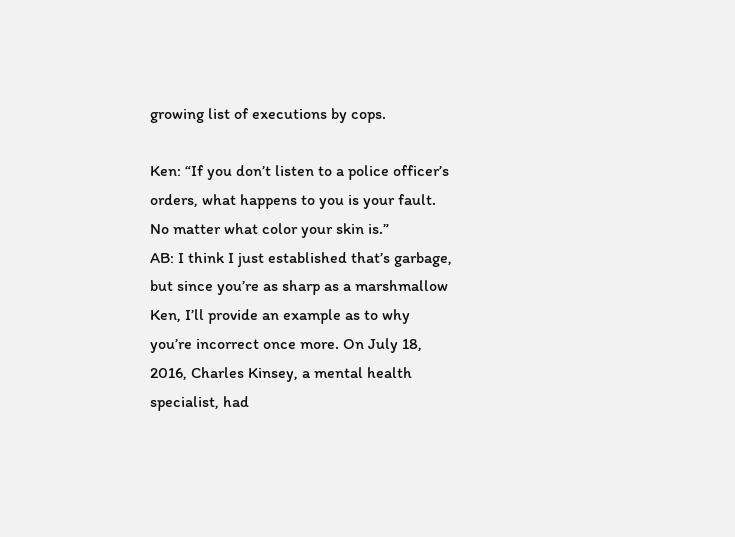growing list of executions by cops.

Ken: “If you don’t listen to a police officer’s orders, what happens to you is your fault. No matter what color your skin is.”
AB: I think I just established that’s garbage, but since you’re as sharp as a marshmallow Ken, I’ll provide an example as to why you’re incorrect once more. On July 18, 2016, Charles Kinsey, a mental health specialist, had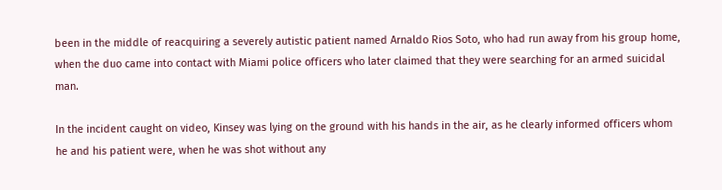been in the middle of reacquiring a severely autistic patient named Arnaldo Rios Soto, who had run away from his group home, when the duo came into contact with Miami police officers who later claimed that they were searching for an armed suicidal man.

In the incident caught on video, Kinsey was lying on the ground with his hands in the air, as he clearly informed officers whom he and his patient were, when he was shot without any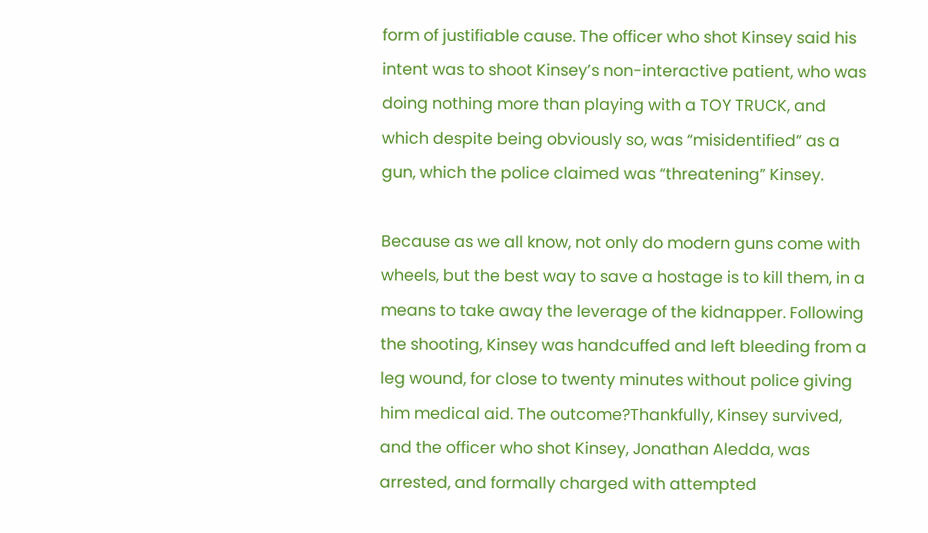form of justifiable cause. The officer who shot Kinsey said his intent was to shoot Kinsey’s non-interactive patient, who was doing nothing more than playing with a TOY TRUCK, and which despite being obviously so, was “misidentified” as a gun, which the police claimed was “threatening” Kinsey.

Because as we all know, not only do modern guns come with wheels, but the best way to save a hostage is to kill them, in a means to take away the leverage of the kidnapper. Following the shooting, Kinsey was handcuffed and left bleeding from a leg wound, for close to twenty minutes without police giving him medical aid. The outcome?Thankfully, Kinsey survived, and the officer who shot Kinsey, Jonathan Aledda, was arrested, and formally charged with attempted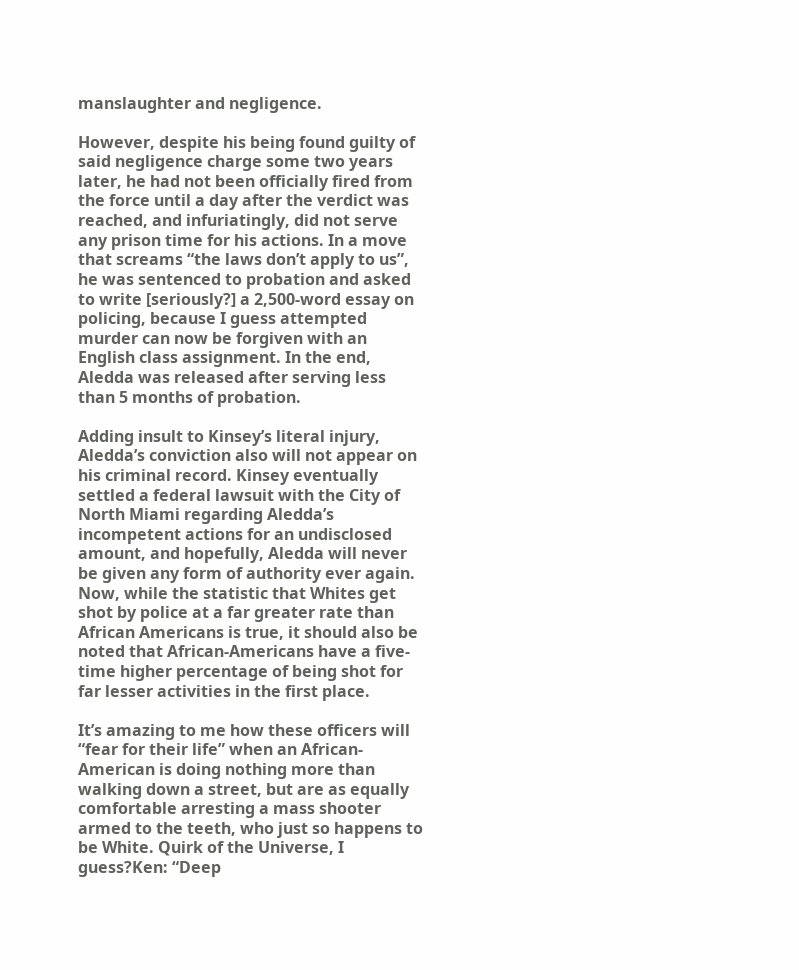manslaughter and negligence.

However, despite his being found guilty of said negligence charge some two years later, he had not been officially fired from the force until a day after the verdict was reached, and infuriatingly, did not serve any prison time for his actions. In a move that screams “the laws don’t apply to us”, he was sentenced to probation and asked to write [seriously?] a 2,500-word essay on policing, because I guess attempted murder can now be forgiven with an English class assignment. In the end, Aledda was released after serving less than 5 months of probation.

Adding insult to Kinsey’s literal injury, Aledda’s conviction also will not appear on his criminal record. Kinsey eventually settled a federal lawsuit with the City of North Miami regarding Aledda’s incompetent actions for an undisclosed amount, and hopefully, Aledda will never be given any form of authority ever again. Now, while the statistic that Whites get shot by police at a far greater rate than African Americans is true, it should also be noted that African-Americans have a five-time higher percentage of being shot for far lesser activities in the first place.

It’s amazing to me how these officers will “fear for their life” when an African-American is doing nothing more than walking down a street, but are as equally comfortable arresting a mass shooter armed to the teeth, who just so happens to be White. Quirk of the Universe, I guess?Ken: “Deep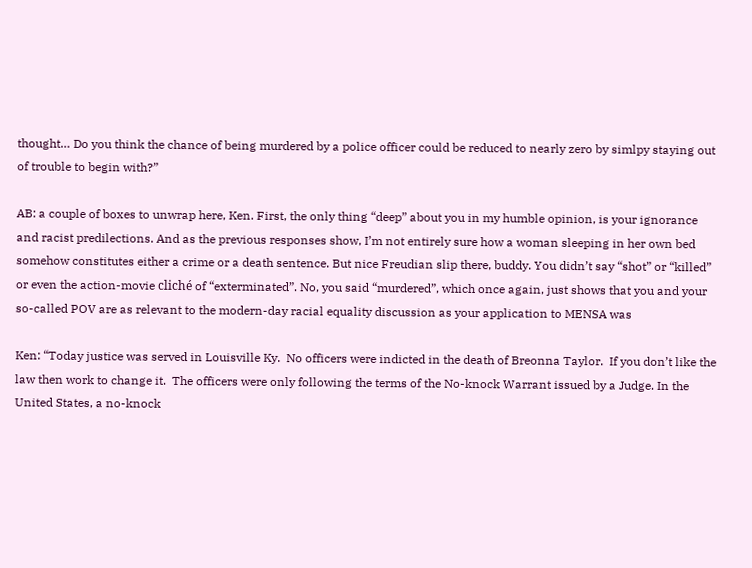thought… Do you think the chance of being murdered by a police officer could be reduced to nearly zero by simlpy staying out of trouble to begin with?”

AB: a couple of boxes to unwrap here, Ken. First, the only thing “deep” about you in my humble opinion, is your ignorance and racist predilections. And as the previous responses show, I’m not entirely sure how a woman sleeping in her own bed somehow constitutes either a crime or a death sentence. But nice Freudian slip there, buddy. You didn’t say “shot” or “killed” or even the action-movie cliché of “exterminated”. No, you said “murdered”, which once again, just shows that you and your so-called POV are as relevant to the modern-day racial equality discussion as your application to MENSA was

Ken: “Today justice was served in Louisville Ky.  No officers were indicted in the death of Breonna Taylor.  If you don’t like the law then work to change it.  The officers were only following the terms of the No-knock Warrant issued by a Judge. In the United States, a no-knock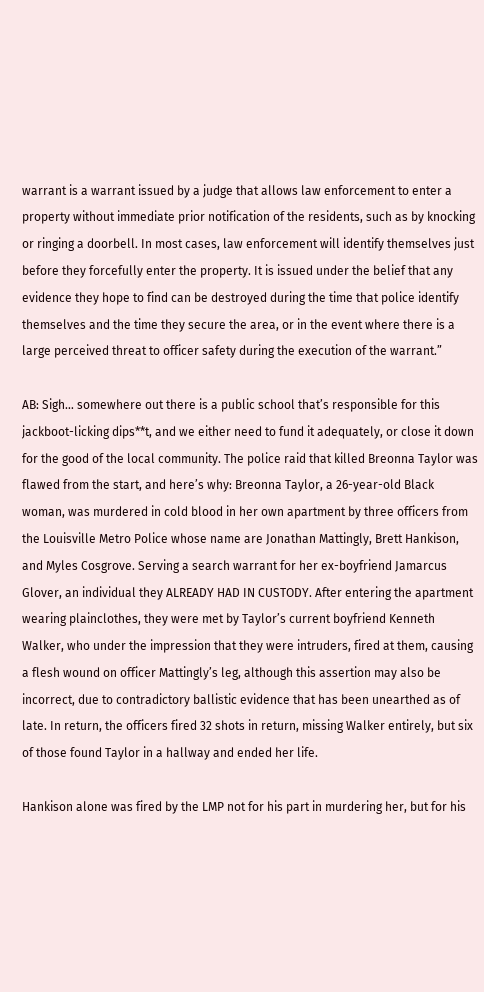warrant is a warrant issued by a judge that allows law enforcement to enter a property without immediate prior notification of the residents, such as by knocking or ringing a doorbell. In most cases, law enforcement will identify themselves just before they forcefully enter the property. It is issued under the belief that any evidence they hope to find can be destroyed during the time that police identify themselves and the time they secure the area, or in the event where there is a large perceived threat to officer safety during the execution of the warrant.”

AB: Sigh… somewhere out there is a public school that’s responsible for this jackboot-licking dips**t, and we either need to fund it adequately, or close it down for the good of the local community. The police raid that killed Breonna Taylor was flawed from the start, and here’s why: Breonna Taylor, a 26-year-old Black woman, was murdered in cold blood in her own apartment by three officers from the Louisville Metro Police whose name are Jonathan Mattingly, Brett Hankison, and Myles Cosgrove. Serving a search warrant for her ex-boyfriend Jamarcus Glover, an individual they ALREADY HAD IN CUSTODY. After entering the apartment wearing plainclothes, they were met by Taylor’s current boyfriend Kenneth Walker, who under the impression that they were intruders, fired at them, causing a flesh wound on officer Mattingly’s leg, although this assertion may also be incorrect, due to contradictory ballistic evidence that has been unearthed as of late. In return, the officers fired 32 shots in return, missing Walker entirely, but six of those found Taylor in a hallway and ended her life.

Hankison alone was fired by the LMP not for his part in murdering her, but for his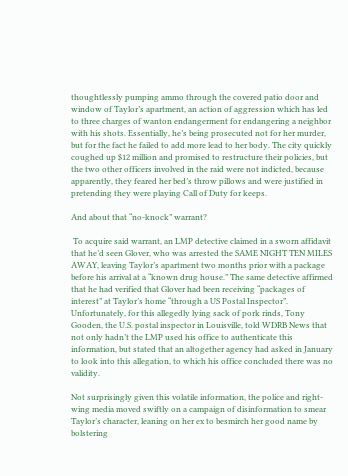thoughtlessly pumping ammo through the covered patio door and window of Taylor’s apartment, an action of aggression which has led to three charges of wanton endangerment for endangering a neighbor with his shots. Essentially, he’s being prosecuted not for her murder, but for the fact he failed to add more lead to her body. The city quickly coughed up $12 million and promised to restructure their policies, but the two other officers involved in the raid were not indicted, because apparently, they feared her bed’s throw pillows and were justified in pretending they were playing Call of Duty for keeps.

And about that “no-knock” warrant?

 To acquire said warrant, an LMP detective claimed in a sworn affidavit that he’d seen Glover, who was arrested the SAME NIGHT TEN MILES AWAY, leaving Taylor’s apartment two months prior with a package before his arrival at a “known drug house.” The same detective affirmed that he had verified that Glover had been receiving “packages of interest” at Taylor’s home “through a US Postal Inspector”. Unfortunately, for this allegedly lying sack of pork rinds, Tony Gooden, the U.S. postal inspector in Louisville, told WDRB News that not only hadn’t the LMP used his office to authenticate this information, but stated that an altogether agency had asked in January to look into this allegation, to which his office concluded there was no validity.

Not surprisingly given this volatile information, the police and right-wing media moved swiftly on a campaign of disinformation to smear Taylor’s character, leaning on her ex to besmirch her good name by bolstering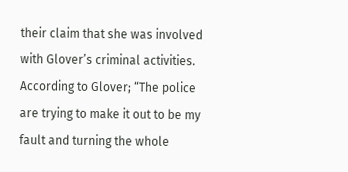their claim that she was involved with Glover’s criminal activities. According to Glover; “The police are trying to make it out to be my fault and turning the whole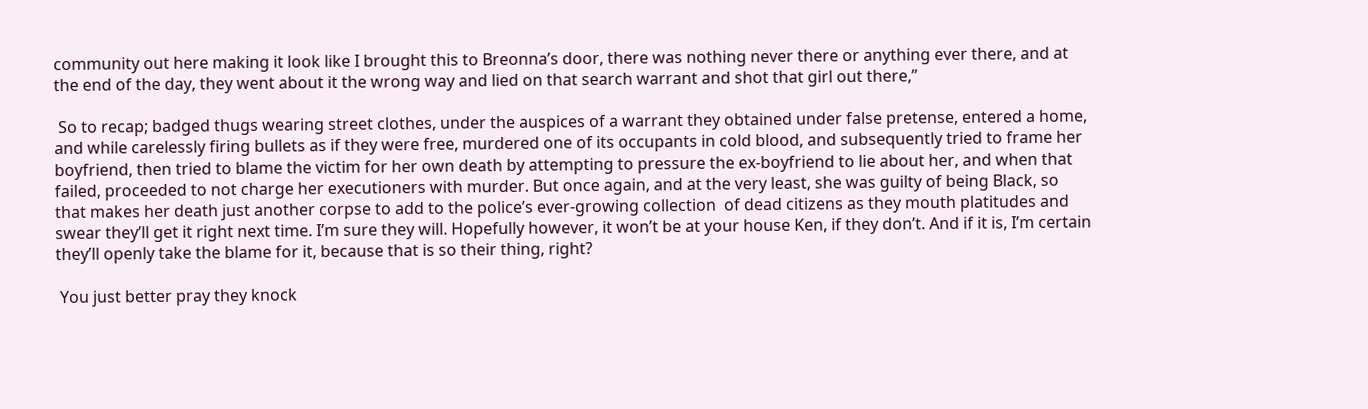community out here making it look like I brought this to Breonna’s door, there was nothing never there or anything ever there, and at the end of the day, they went about it the wrong way and lied on that search warrant and shot that girl out there,”

 So to recap; badged thugs wearing street clothes, under the auspices of a warrant they obtained under false pretense, entered a home, and while carelessly firing bullets as if they were free, murdered one of its occupants in cold blood, and subsequently tried to frame her boyfriend, then tried to blame the victim for her own death by attempting to pressure the ex-boyfriend to lie about her, and when that failed, proceeded to not charge her executioners with murder. But once again, and at the very least, she was guilty of being Black, so that makes her death just another corpse to add to the police’s ever-growing collection  of dead citizens as they mouth platitudes and swear they’ll get it right next time. I’m sure they will. Hopefully however, it won’t be at your house Ken, if they don’t. And if it is, I’m certain they’ll openly take the blame for it, because that is so their thing, right?

 You just better pray they knock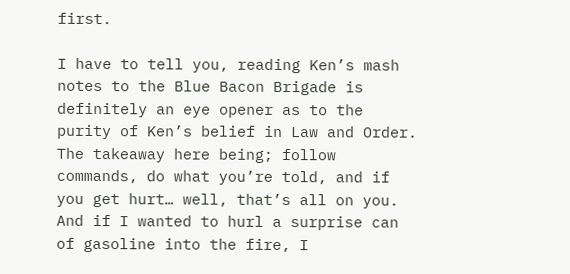first.

I have to tell you, reading Ken’s mash notes to the Blue Bacon Brigade is definitely an eye opener as to the purity of Ken’s belief in Law and Order. The takeaway here being; follow commands, do what you’re told, and if you get hurt… well, that’s all on you. And if I wanted to hurl a surprise can of gasoline into the fire, I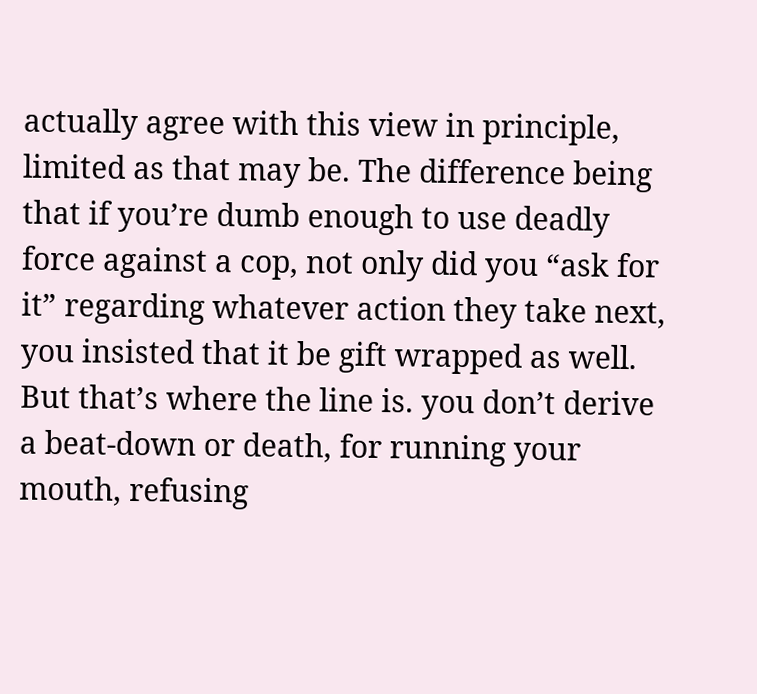actually agree with this view in principle, limited as that may be. The difference being that if you’re dumb enough to use deadly force against a cop, not only did you “ask for it” regarding whatever action they take next, you insisted that it be gift wrapped as well. But that’s where the line is. you don’t derive a beat-down or death, for running your mouth, refusing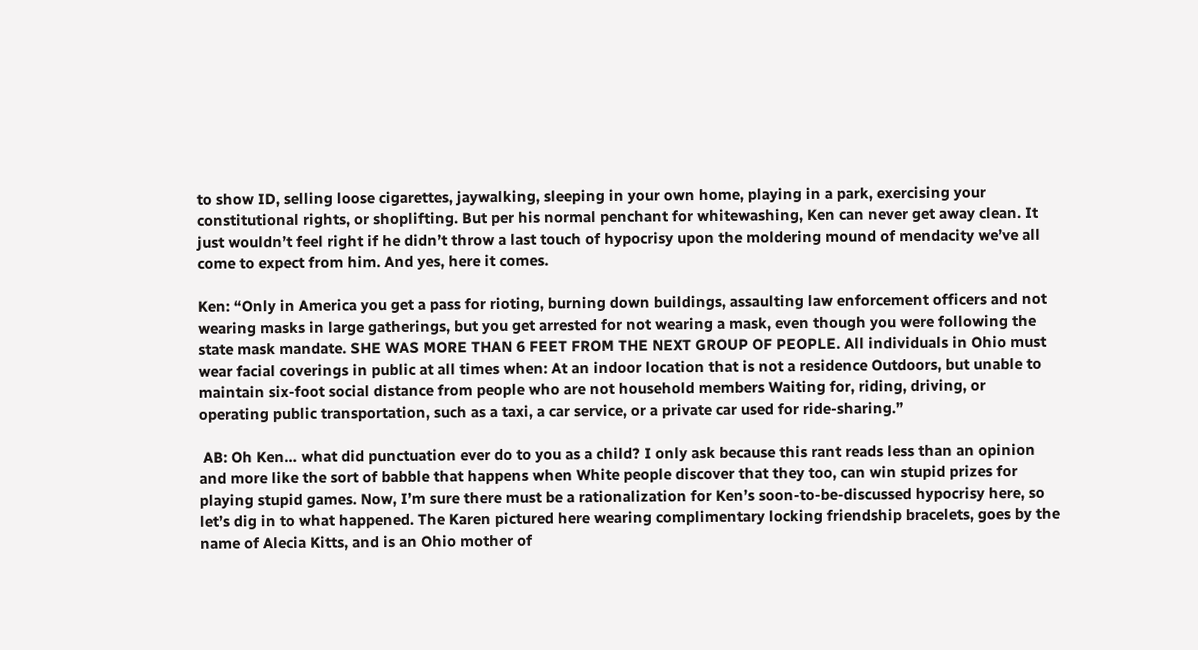to show ID, selling loose cigarettes, jaywalking, sleeping in your own home, playing in a park, exercising your constitutional rights, or shoplifting. But per his normal penchant for whitewashing, Ken can never get away clean. It just wouldn’t feel right if he didn’t throw a last touch of hypocrisy upon the moldering mound of mendacity we’ve all come to expect from him. And yes, here it comes.

Ken: “Only in America you get a pass for rioting, burning down buildings, assaulting law enforcement officers and not wearing masks in large gatherings, but you get arrested for not wearing a mask, even though you were following the state mask mandate. SHE WAS MORE THAN 6 FEET FROM THE NEXT GROUP OF PEOPLE. All individuals in Ohio must wear facial coverings in public at all times when: At an indoor location that is not a residence Outdoors, but unable to maintain six-foot social distance from people who are not household members Waiting for, riding, driving, or operating public transportation, such as a taxi, a car service, or a private car used for ride-sharing.”

 AB: Oh Ken… what did punctuation ever do to you as a child? I only ask because this rant reads less than an opinion and more like the sort of babble that happens when White people discover that they too, can win stupid prizes for playing stupid games. Now, I’m sure there must be a rationalization for Ken’s soon-to-be-discussed hypocrisy here, so let’s dig in to what happened. The Karen pictured here wearing complimentary locking friendship bracelets, goes by the name of Alecia Kitts, and is an Ohio mother of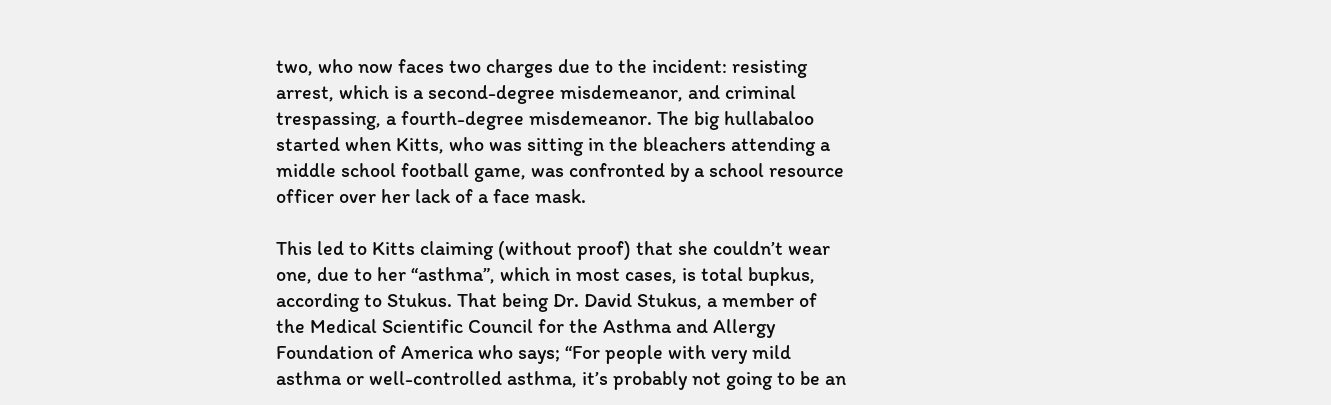two, who now faces two charges due to the incident: resisting arrest, which is a second-degree misdemeanor, and criminal trespassing, a fourth-degree misdemeanor. The big hullabaloo started when Kitts, who was sitting in the bleachers attending a middle school football game, was confronted by a school resource officer over her lack of a face mask.

This led to Kitts claiming (without proof) that she couldn’t wear one, due to her “asthma”, which in most cases, is total bupkus, according to Stukus. That being Dr. David Stukus, a member of the Medical Scientific Council for the Asthma and Allergy Foundation of America who says; “For people with very mild asthma or well-controlled asthma, it’s probably not going to be an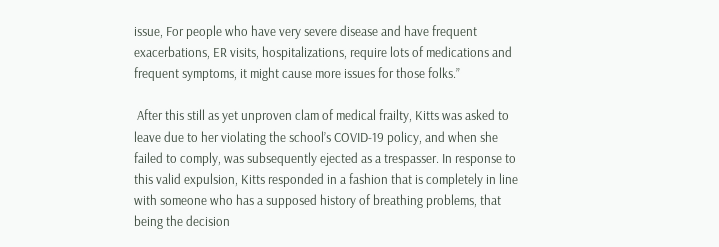issue, For people who have very severe disease and have frequent exacerbations, ER visits, hospitalizations, require lots of medications and frequent symptoms, it might cause more issues for those folks.”

 After this still as yet unproven clam of medical frailty, Kitts was asked to leave due to her violating the school’s COVID-19 policy, and when she failed to comply, was subsequently ejected as a trespasser. In response to this valid expulsion, Kitts responded in a fashion that is completely in line with someone who has a supposed history of breathing problems, that being the decision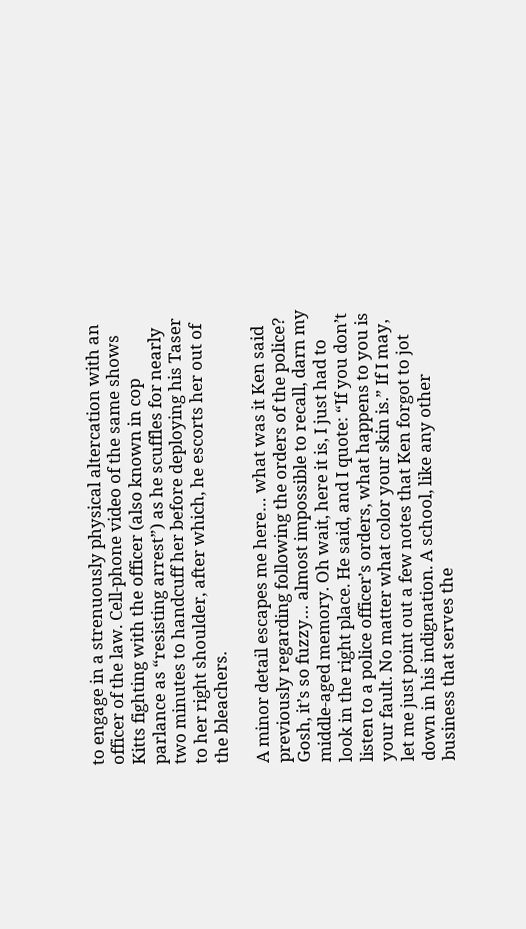to engage in a strenuously physical altercation with an officer of the law. Cell-phone video of the same shows Kitts fighting with the officer (also known in cop parlance as “resisting arrest”) as he scuffles for nearly two minutes to handcuff her before deploying his Taser to her right shoulder, after which, he escorts her out of the bleachers.

A minor detail escapes me here… what was it Ken said previously regarding following the orders of the police? Gosh, it’s so fuzzy… almost impossible to recall, darn my middle-aged memory. Oh wait, here it is, I just had to look in the right place. He said, and I quote: “If you don’t listen to a police officer’s orders, what happens to you is your fault. No matter what color your skin is.” If I may, let me just point out a few notes that Ken forgot to jot down in his indignation. A school, like any other business that serves the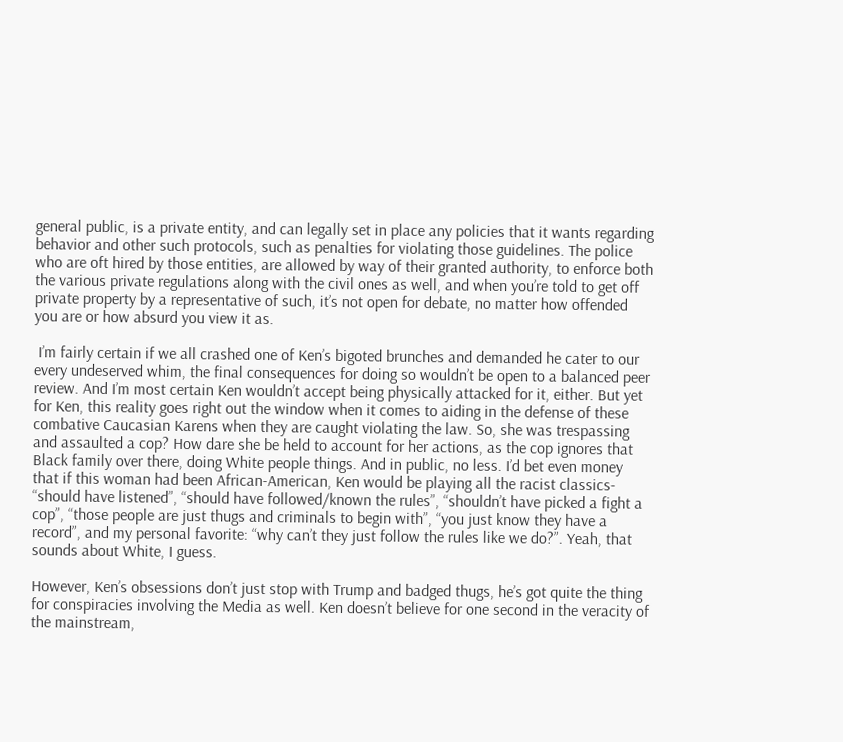general public, is a private entity, and can legally set in place any policies that it wants regarding behavior and other such protocols, such as penalties for violating those guidelines. The police who are oft hired by those entities, are allowed by way of their granted authority, to enforce both the various private regulations along with the civil ones as well, and when you’re told to get off private property by a representative of such, it’s not open for debate, no matter how offended you are or how absurd you view it as.

 I’m fairly certain if we all crashed one of Ken’s bigoted brunches and demanded he cater to our every undeserved whim, the final consequences for doing so wouldn’t be open to a balanced peer review. And I’m most certain Ken wouldn’t accept being physically attacked for it, either. But yet for Ken, this reality goes right out the window when it comes to aiding in the defense of these combative Caucasian Karens when they are caught violating the law. So, she was trespassing and assaulted a cop? How dare she be held to account for her actions, as the cop ignores that Black family over there, doing White people things. And in public, no less. I’d bet even money that if this woman had been African-American, Ken would be playing all the racist classics- “should have listened”, “should have followed/known the rules”, “shouldn’t have picked a fight a cop”, “those people are just thugs and criminals to begin with”, “you just know they have a record”, and my personal favorite: “why can’t they just follow the rules like we do?”. Yeah, that sounds about White, I guess.

However, Ken’s obsessions don’t just stop with Trump and badged thugs, he’s got quite the thing for conspiracies involving the Media as well. Ken doesn’t believe for one second in the veracity of the mainstream,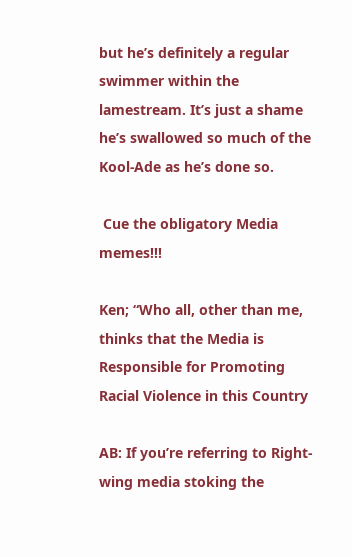but he’s definitely a regular swimmer within the lamestream. It’s just a shame he’s swallowed so much of the Kool-Ade as he’s done so.

 Cue the obligatory Media memes!!!

Ken; “Who all, other than me, thinks that the Media is Responsible for Promoting Racial Violence in this Country

AB: If you’re referring to Right-wing media stoking the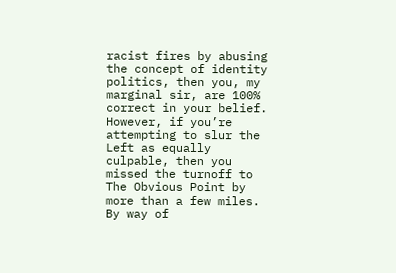racist fires by abusing the concept of identity politics, then you, my marginal sir, are 100% correct in your belief. However, if you’re attempting to slur the Left as equally culpable, then you missed the turnoff to The Obvious Point by more than a few miles. By way of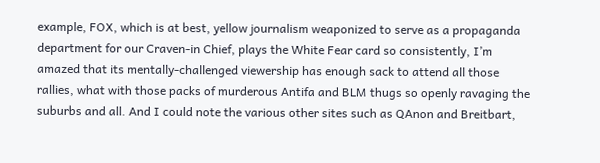example, FOX, which is at best, yellow journalism weaponized to serve as a propaganda department for our Craven-in Chief, plays the White Fear card so consistently, I’m amazed that its mentally-challenged viewership has enough sack to attend all those rallies, what with those packs of murderous Antifa and BLM thugs so openly ravaging the suburbs and all. And I could note the various other sites such as QAnon and Breitbart,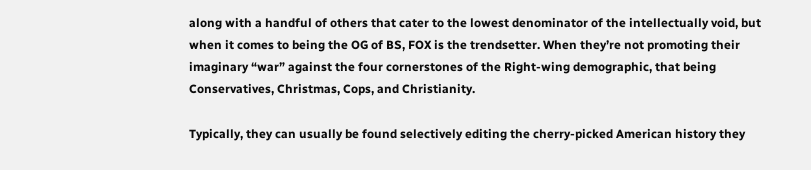along with a handful of others that cater to the lowest denominator of the intellectually void, but when it comes to being the OG of BS, FOX is the trendsetter. When they’re not promoting their imaginary “war” against the four cornerstones of the Right-wing demographic, that being Conservatives, Christmas, Cops, and Christianity.

Typically, they can usually be found selectively editing the cherry-picked American history they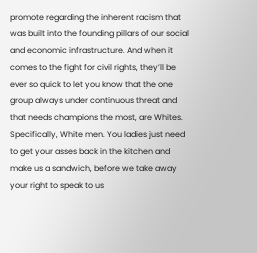promote regarding the inherent racism that was built into the founding pillars of our social and economic infrastructure. And when it comes to the fight for civil rights, they’ll be ever so quick to let you know that the one group always under continuous threat and that needs champions the most, are Whites. Specifically, White men. You ladies just need to get your asses back in the kitchen and make us a sandwich, before we take away your right to speak to us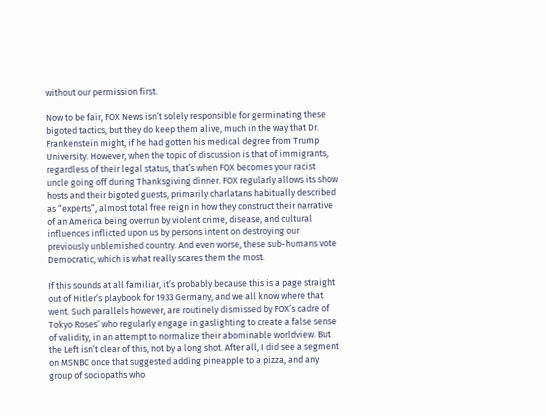without our permission first.

Now to be fair, FOX News isn’t solely responsible for germinating these bigoted tactics, but they do keep them alive, much in the way that Dr. Frankenstein might, if he had gotten his medical degree from Trump University. However, when the topic of discussion is that of immigrants, regardless of their legal status, that’s when FOX becomes your racist uncle going off during Thanksgiving dinner. FOX regularly allows its show hosts and their bigoted guests, primarily charlatans habitually described as “experts”, almost total free reign in how they construct their narrative of an America being overrun by violent crime, disease, and cultural influences inflicted upon us by persons intent on destroying our previously unblemished country. And even worse, these sub-humans vote Democratic, which is what really scares them the most.

If this sounds at all familiar, it’s probably because this is a page straight out of Hitler’s playbook for 1933 Germany, and we all know where that went. Such parallels however, are routinely dismissed by FOX’s cadre of Tokyo Roses’ who regularly engage in gaslighting to create a false sense of validity, in an attempt to normalize their abominable worldview. But the Left isn’t clear of this, not by a long shot. After all, I did see a segment on MSNBC once that suggested adding pineapple to a pizza, and any group of sociopaths who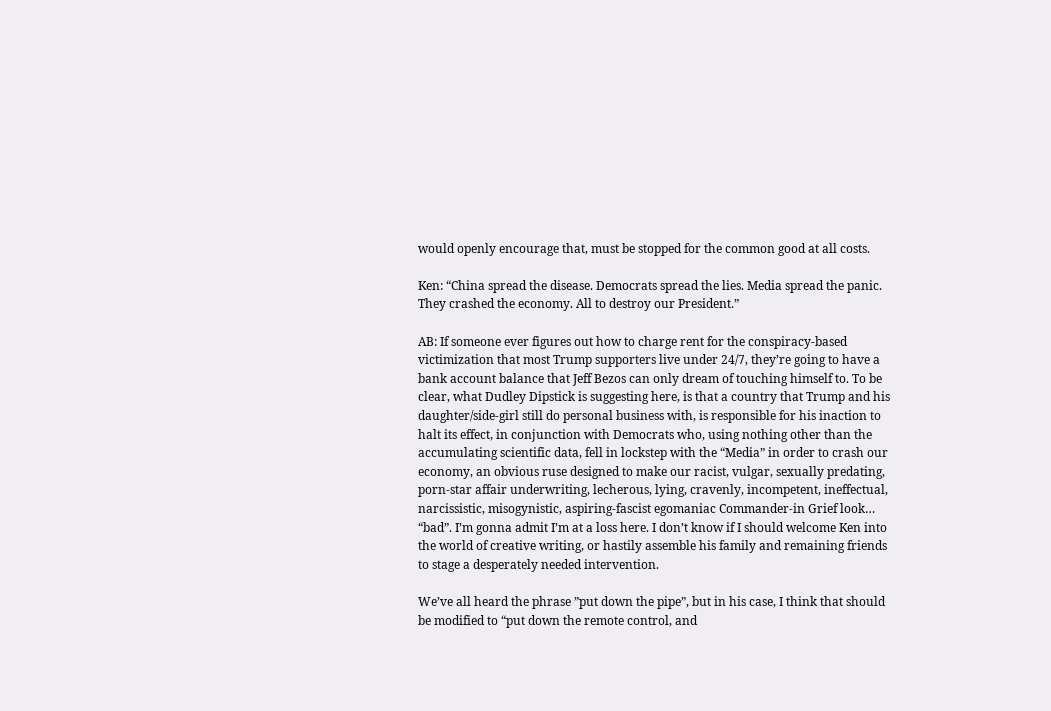would openly encourage that, must be stopped for the common good at all costs.

Ken: “China spread the disease. Democrats spread the lies. Media spread the panic. They crashed the economy. All to destroy our President.”

AB: If someone ever figures out how to charge rent for the conspiracy-based victimization that most Trump supporters live under 24/7, they’re going to have a bank account balance that Jeff Bezos can only dream of touching himself to. To be clear, what Dudley Dipstick is suggesting here, is that a country that Trump and his daughter/side-girl still do personal business with, is responsible for his inaction to halt its effect, in conjunction with Democrats who, using nothing other than the accumulating scientific data, fell in lockstep with the “Media” in order to crash our economy, an obvious ruse designed to make our racist, vulgar, sexually predating, porn-star affair underwriting, lecherous, lying, cravenly, incompetent, ineffectual, narcissistic, misogynistic, aspiring-fascist egomaniac Commander-in Grief look… “bad”. I’m gonna admit I’m at a loss here. I don’t know if I should welcome Ken into the world of creative writing, or hastily assemble his family and remaining friends to stage a desperately needed intervention.

We’ve all heard the phrase ”put down the pipe”, but in his case, I think that should be modified to “put down the remote control, and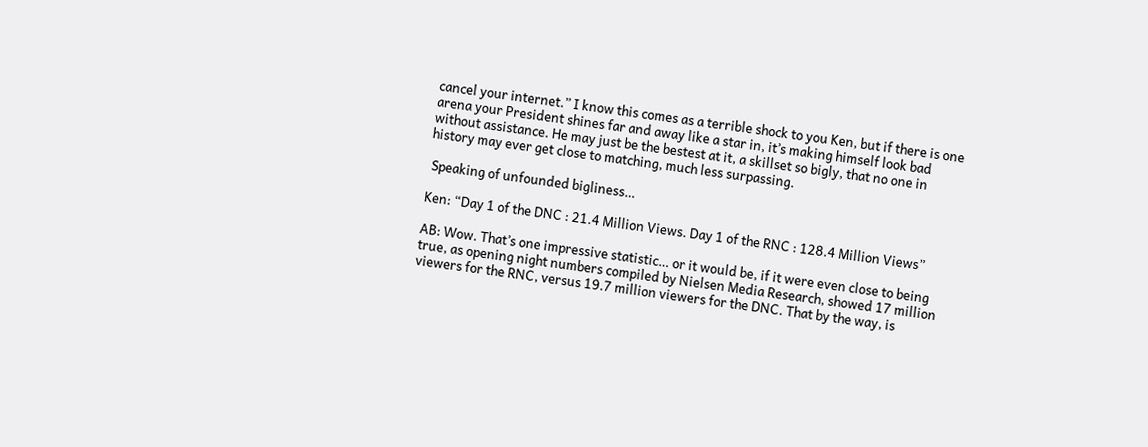cancel your internet.” I know this comes as a terrible shock to you Ken, but if there is one arena your President shines far and away like a star in, it’s making himself look bad without assistance. He may just be the bestest at it, a skillset so bigly, that no one in history may ever get close to matching, much less surpassing.

 Speaking of unfounded bigliness…

Ken: “Day 1 of the DNC : 21.4 Million Views. Day 1 of the RNC : 128.4 Million Views”

AB: Wow. That’s one impressive statistic… or it would be, if it were even close to being true, as opening night numbers compiled by Nielsen Media Research, showed 17 million viewers for the RNC, versus 19.7 million viewers for the DNC. That by the way, is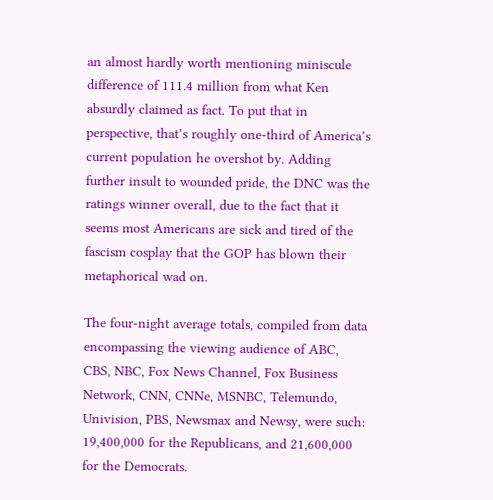an almost hardly worth mentioning miniscule difference of 111.4 million from what Ken absurdly claimed as fact. To put that in perspective, that’s roughly one-third of America’s current population he overshot by. Adding further insult to wounded pride, the DNC was the ratings winner overall, due to the fact that it seems most Americans are sick and tired of the fascism cosplay that the GOP has blown their metaphorical wad on.

The four-night average totals, compiled from data encompassing the viewing audience of ABC, CBS, NBC, Fox News Channel, Fox Business Network, CNN, CNNe, MSNBC, Telemundo, Univision, PBS, Newsmax and Newsy, were such: 19,400,000 for the Republicans, and 21,600,000 for the Democrats.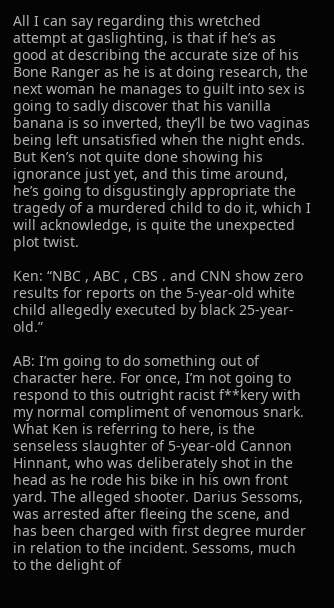All I can say regarding this wretched attempt at gaslighting, is that if he’s as good at describing the accurate size of his Bone Ranger as he is at doing research, the next woman he manages to guilt into sex is going to sadly discover that his vanilla banana is so inverted, they’ll be two vaginas being left unsatisfied when the night ends. But Ken’s not quite done showing his ignorance just yet, and this time around, he’s going to disgustingly appropriate the tragedy of a murdered child to do it, which I will acknowledge, is quite the unexpected plot twist.

Ken: “NBC , ABC , CBS . and CNN show zero results for reports on the 5-year-old white child allegedly executed by black 25-year-old.”

AB: I’m going to do something out of character here. For once, I’m not going to respond to this outright racist f**kery with my normal compliment of venomous snark. What Ken is referring to here, is the senseless slaughter of 5-year-old Cannon Hinnant, who was deliberately shot in the head as he rode his bike in his own front yard. The alleged shooter. Darius Sessoms, was arrested after fleeing the scene, and has been charged with first degree murder in relation to the incident. Sessoms, much to the delight of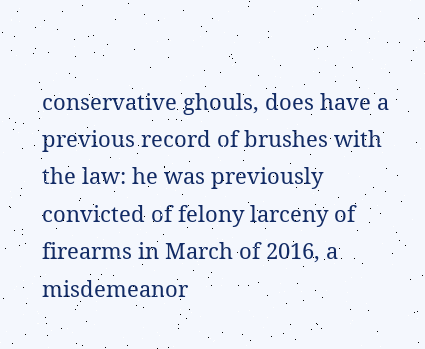conservative ghouls, does have a previous record of brushes with the law: he was previously convicted of felony larceny of firearms in March of 2016, a misdemeanor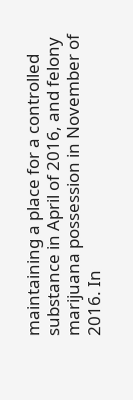maintaining a place for a controlled substance in April of 2016, and felony marijuana possession in November of 2016. In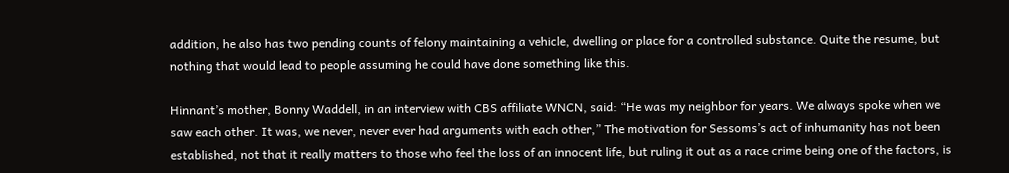addition, he also has two pending counts of felony maintaining a vehicle, dwelling or place for a controlled substance. Quite the resume, but nothing that would lead to people assuming he could have done something like this.

Hinnant’s mother, Bonny Waddell, in an interview with CBS affiliate WNCN, said: “He was my neighbor for years. We always spoke when we saw each other. It was, we never, never ever had arguments with each other,” The motivation for Sessoms’s act of inhumanity has not been established, not that it really matters to those who feel the loss of an innocent life, but ruling it out as a race crime being one of the factors, is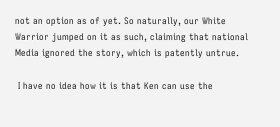not an option as of yet. So naturally, our White Warrior jumped on it as such, claiming that national Media ignored the story, which is patently untrue.

 I have no idea how it is that Ken can use the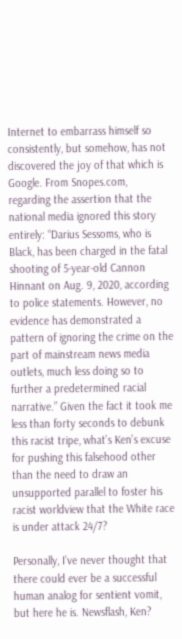Internet to embarrass himself so consistently, but somehow, has not discovered the joy of that which is Google. From Snopes.com, regarding the assertion that the national media ignored this story entirely: “Darius Sessoms, who is Black, has been charged in the fatal shooting of 5-year-old Cannon Hinnant on Aug. 9, 2020, according to police statements. However, no evidence has demonstrated a pattern of ignoring the crime on the part of mainstream news media outlets, much less doing so to further a predetermined racial narrative.” Given the fact it took me less than forty seconds to debunk this racist tripe, what’s Ken’s excuse for pushing this falsehood other than the need to draw an unsupported parallel to foster his racist worldview that the White race is under attack 24/7?

Personally, I’ve never thought that there could ever be a successful human analog for sentient vomit, but here he is. Newsflash, Ken?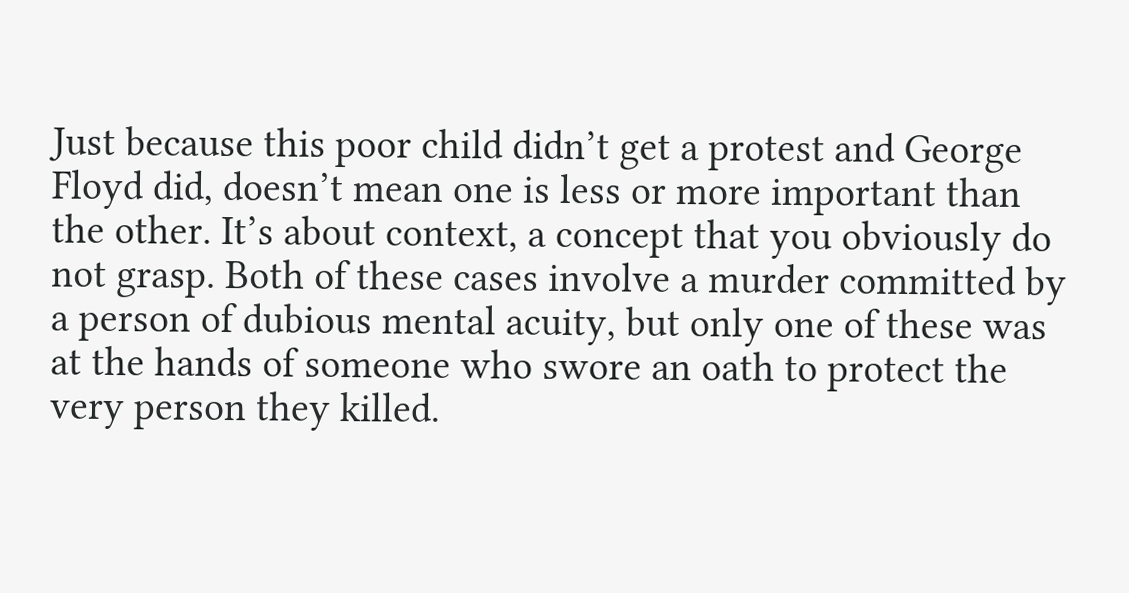Just because this poor child didn’t get a protest and George Floyd did, doesn’t mean one is less or more important than the other. It’s about context, a concept that you obviously do not grasp. Both of these cases involve a murder committed by a person of dubious mental acuity, but only one of these was at the hands of someone who swore an oath to protect the very person they killed.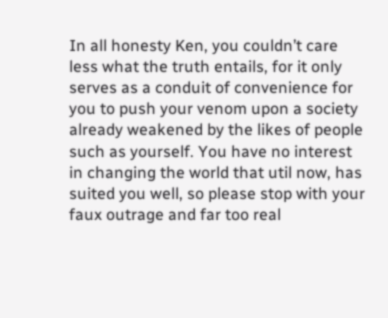In all honesty Ken, you couldn’t care less what the truth entails, for it only serves as a conduit of convenience for you to push your venom upon a society already weakened by the likes of people such as yourself. You have no interest in changing the world that util now, has suited you well, so please stop with your faux outrage and far too real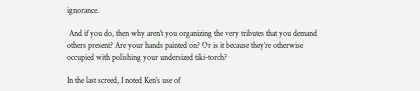ignorance.

 And if you do, then why aren’t you organizing the very tributes that you demand others present? Are your hands painted on? Or is it because they’re otherwise occupied with polishing your undersized tiki-torch?

In the last screed, I noted Ken’s use of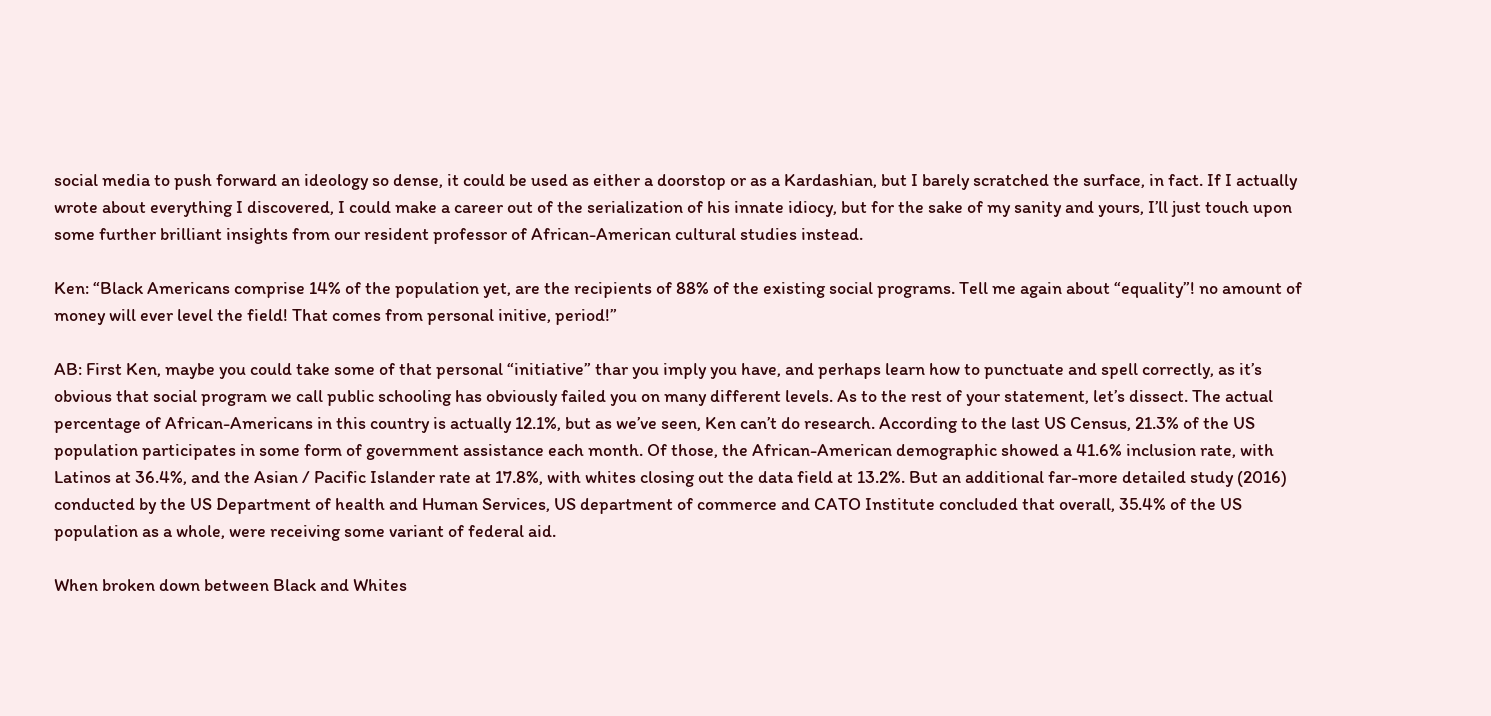social media to push forward an ideology so dense, it could be used as either a doorstop or as a Kardashian, but I barely scratched the surface, in fact. If I actually wrote about everything I discovered, I could make a career out of the serialization of his innate idiocy, but for the sake of my sanity and yours, I’ll just touch upon some further brilliant insights from our resident professor of African-American cultural studies instead.

Ken: “Black Americans comprise 14% of the population yet, are the recipients of 88% of the existing social programs. Tell me again about “equality”! no amount of money will ever level the field! That comes from personal initive, period!”

AB: First Ken, maybe you could take some of that personal “initiative” thar you imply you have, and perhaps learn how to punctuate and spell correctly, as it’s obvious that social program we call public schooling has obviously failed you on many different levels. As to the rest of your statement, let’s dissect. The actual percentage of African-Americans in this country is actually 12.1%, but as we’ve seen, Ken can’t do research. According to the last US Census, 21.3% of the US population participates in some form of government assistance each month. Of those, the African-American demographic showed a 41.6% inclusion rate, with Latinos at 36.4%, and the Asian / Pacific Islander rate at 17.8%, with whites closing out the data field at 13.2%. But an additional far-more detailed study (2016) conducted by the US Department of health and Human Services, US department of commerce and CATO Institute concluded that overall, 35.4% of the US population as a whole, were receiving some variant of federal aid.

When broken down between Black and Whites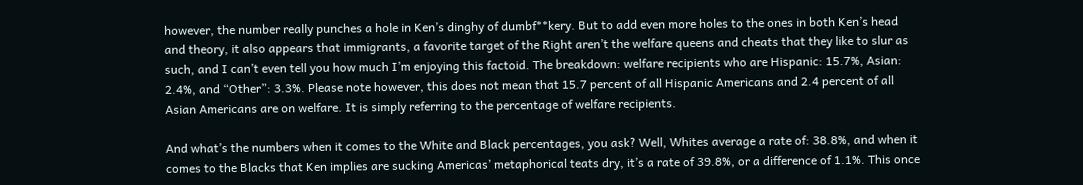however, the number really punches a hole in Ken’s dinghy of dumbf**kery. But to add even more holes to the ones in both Ken’s head and theory, it also appears that immigrants, a favorite target of the Right aren’t the welfare queens and cheats that they like to slur as such, and I can’t even tell you how much I’m enjoying this factoid. The breakdown: welfare recipients who are Hispanic: 15.7%, Asian: 2.4%, and “Other”: 3.3%. Please note however, this does not mean that 15.7 percent of all Hispanic Americans and 2.4 percent of all Asian Americans are on welfare. It is simply referring to the percentage of welfare recipients.

And what’s the numbers when it comes to the White and Black percentages, you ask? Well, Whites average a rate of: 38.8%, and when it comes to the Blacks that Ken implies are sucking Americas’ metaphorical teats dry, it’s a rate of 39.8%, or a difference of 1.1%. This once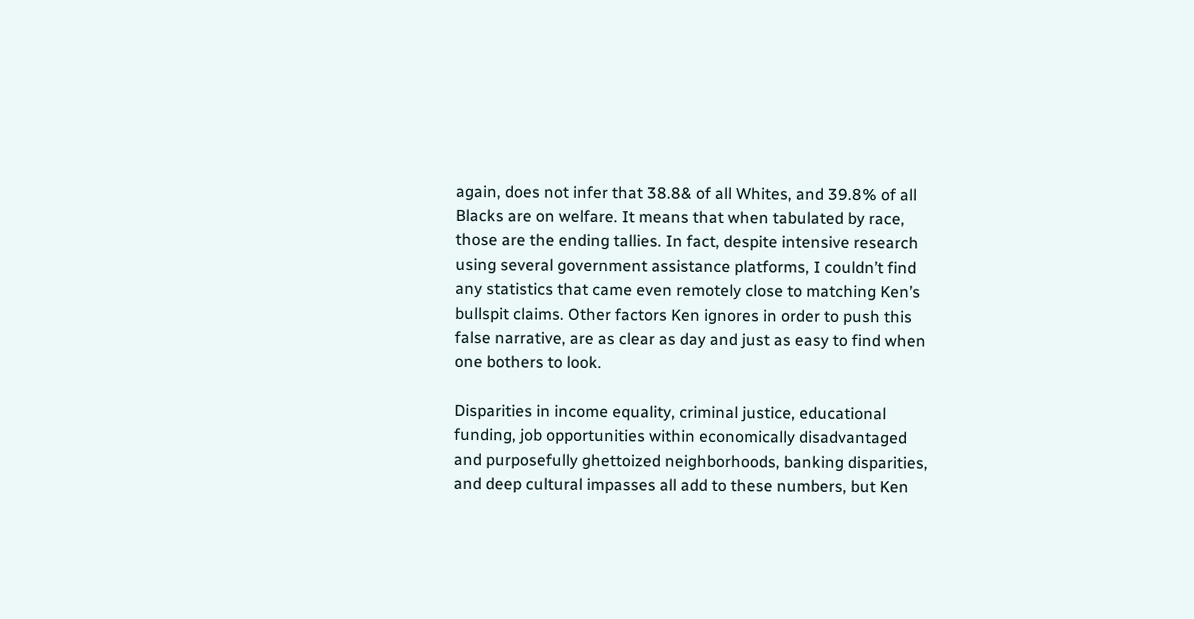again, does not infer that 38.8& of all Whites, and 39.8% of all Blacks are on welfare. It means that when tabulated by race, those are the ending tallies. In fact, despite intensive research using several government assistance platforms, I couldn’t find any statistics that came even remotely close to matching Ken’s bullspit claims. Other factors Ken ignores in order to push this false narrative, are as clear as day and just as easy to find when one bothers to look.

Disparities in income equality, criminal justice, educational funding, job opportunities within economically disadvantaged and purposefully ghettoized neighborhoods, banking disparities, and deep cultural impasses all add to these numbers, but Ken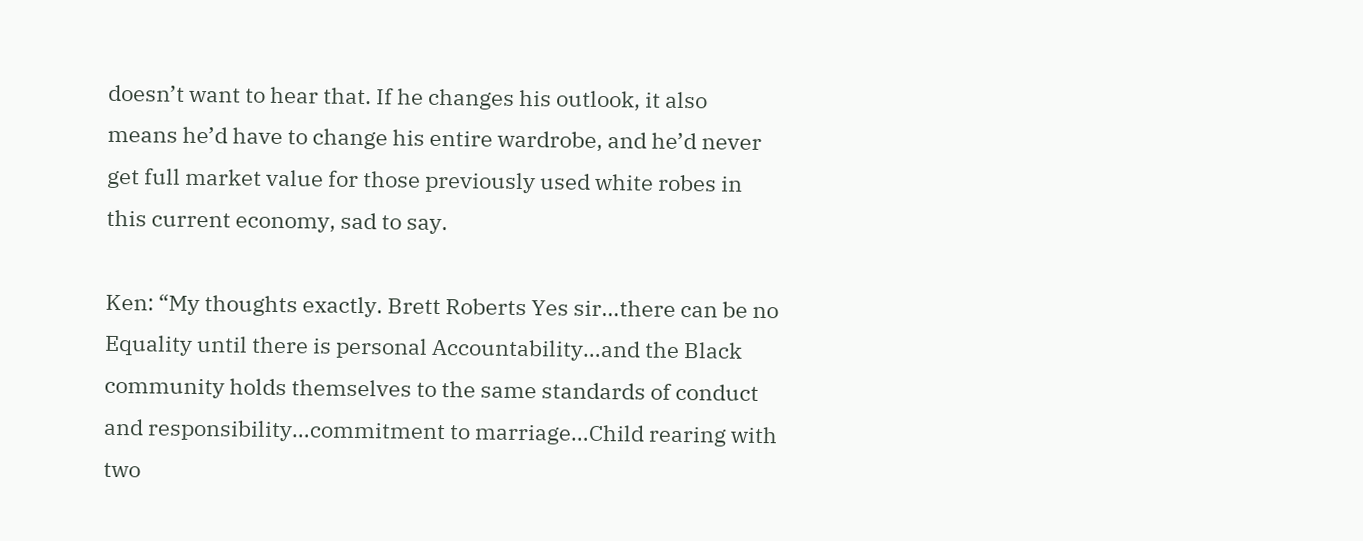doesn’t want to hear that. If he changes his outlook, it also means he’d have to change his entire wardrobe, and he’d never get full market value for those previously used white robes in this current economy, sad to say.

Ken: “My thoughts exactly. Brett Roberts Yes sir…there can be no Equality until there is personal Accountability…and the Black community holds themselves to the same standards of conduct and responsibility…commitment to marriage…Child rearing with two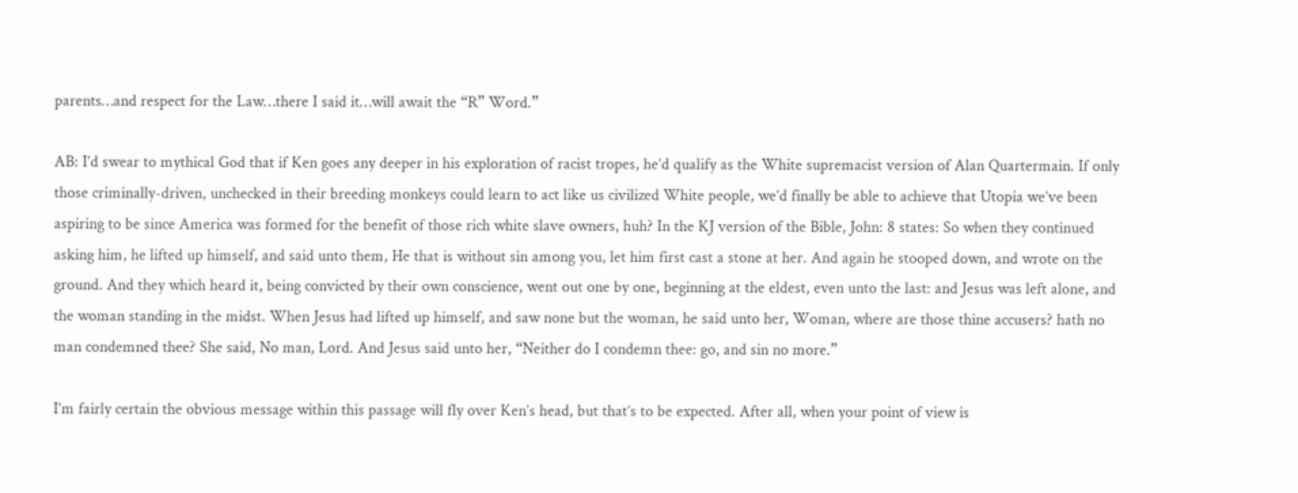parents…and respect for the Law…there I said it…will await the “R” Word.”

AB: I’d swear to mythical God that if Ken goes any deeper in his exploration of racist tropes, he’d qualify as the White supremacist version of Alan Quartermain. If only those criminally-driven, unchecked in their breeding monkeys could learn to act like us civilized White people, we’d finally be able to achieve that Utopia we’ve been aspiring to be since America was formed for the benefit of those rich white slave owners, huh? In the KJ version of the Bible, John: 8 states: So when they continued asking him, he lifted up himself, and said unto them, He that is without sin among you, let him first cast a stone at her. And again he stooped down, and wrote on the ground. And they which heard it, being convicted by their own conscience, went out one by one, beginning at the eldest, even unto the last: and Jesus was left alone, and the woman standing in the midst. When Jesus had lifted up himself, and saw none but the woman, he said unto her, Woman, where are those thine accusers? hath no man condemned thee? She said, No man, Lord. And Jesus said unto her, “Neither do I condemn thee: go, and sin no more.”

I’m fairly certain the obvious message within this passage will fly over Ken’s head, but that’s to be expected. After all, when your point of view is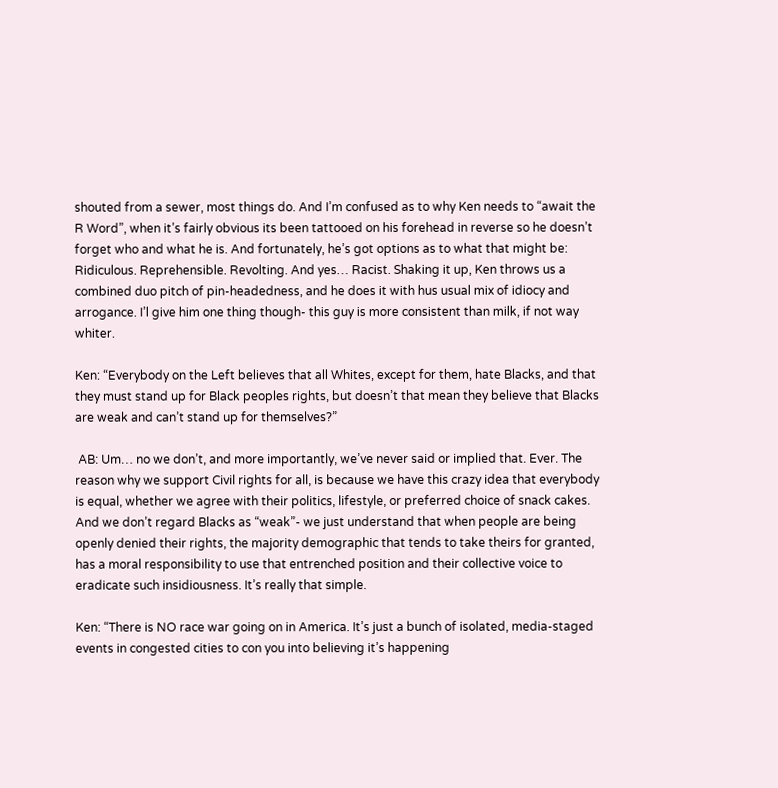shouted from a sewer, most things do. And I’m confused as to why Ken needs to “await the R Word”, when it’s fairly obvious its been tattooed on his forehead in reverse so he doesn’t forget who and what he is. And fortunately, he’s got options as to what that might be: Ridiculous. Reprehensible. Revolting. And yes… Racist. Shaking it up, Ken throws us a combined duo pitch of pin-headedness, and he does it with hus usual mix of idiocy and arrogance. I’l give him one thing though- this guy is more consistent than milk, if not way whiter.

Ken: “Everybody on the Left believes that all Whites, except for them, hate Blacks, and that they must stand up for Black peoples rights, but doesn’t that mean they believe that Blacks are weak and can’t stand up for themselves?”

 AB: Um… no we don’t, and more importantly, we’ve never said or implied that. Ever. The reason why we support Civil rights for all, is because we have this crazy idea that everybody is equal, whether we agree with their politics, lifestyle, or preferred choice of snack cakes. And we don’t regard Blacks as “weak”- we just understand that when people are being openly denied their rights, the majority demographic that tends to take theirs for granted, has a moral responsibility to use that entrenched position and their collective voice to eradicate such insidiousness. It’s really that simple.

Ken: “There is NO race war going on in America. It’s just a bunch of isolated, media-staged events in congested cities to con you into believing it’s happening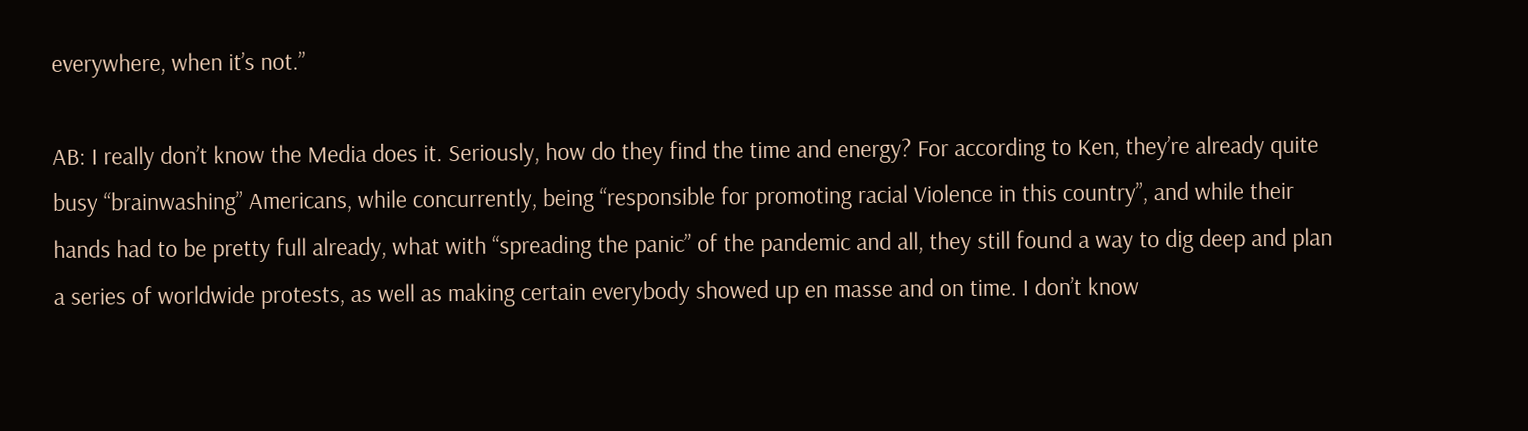everywhere, when it’s not.”

AB: I really don’t know the Media does it. Seriously, how do they find the time and energy? For according to Ken, they’re already quite busy “brainwashing” Americans, while concurrently, being “responsible for promoting racial Violence in this country”, and while their hands had to be pretty full already, what with “spreading the panic” of the pandemic and all, they still found a way to dig deep and plan a series of worldwide protests, as well as making certain everybody showed up en masse and on time. I don’t know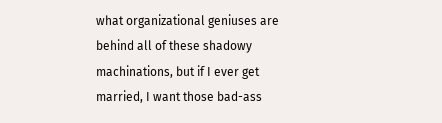what organizational geniuses are behind all of these shadowy machinations, but if I ever get married, I want those bad-ass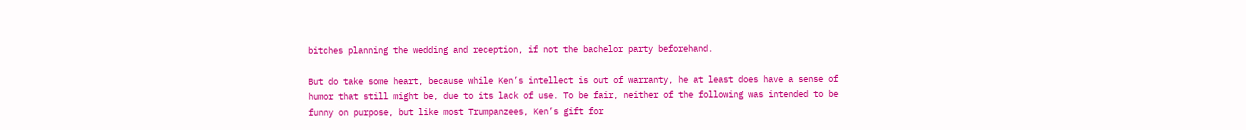bitches planning the wedding and reception, if not the bachelor party beforehand.

But do take some heart, because while Ken’s intellect is out of warranty, he at least does have a sense of humor that still might be, due to its lack of use. To be fair, neither of the following was intended to be funny on purpose, but like most Trumpanzees, Ken’s gift for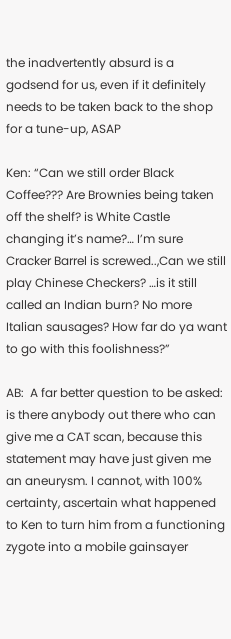the inadvertently absurd is a godsend for us, even if it definitely needs to be taken back to the shop for a tune-up, ASAP

Ken: “Can we still order Black Coffee??? Are Brownies being taken off the shelf? is White Castle changing it’s name?… I’m sure Cracker Barrel is screwed..,Can we still play Chinese Checkers? …is it still called an Indian burn? No more Italian sausages? How far do ya want to go with this foolishness?”

AB:  A far better question to be asked: is there anybody out there who can give me a CAT scan, because this statement may have just given me an aneurysm. I cannot, with 100% certainty, ascertain what happened to Ken to turn him from a functioning zygote into a mobile gainsayer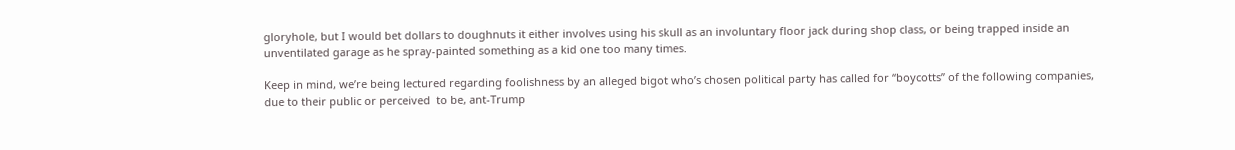gloryhole, but I would bet dollars to doughnuts it either involves using his skull as an involuntary floor jack during shop class, or being trapped inside an unventilated garage as he spray-painted something as a kid one too many times.

Keep in mind, we’re being lectured regarding foolishness by an alleged bigot who’s chosen political party has called for “boycotts” of the following companies, due to their public or perceived  to be, ant-Trump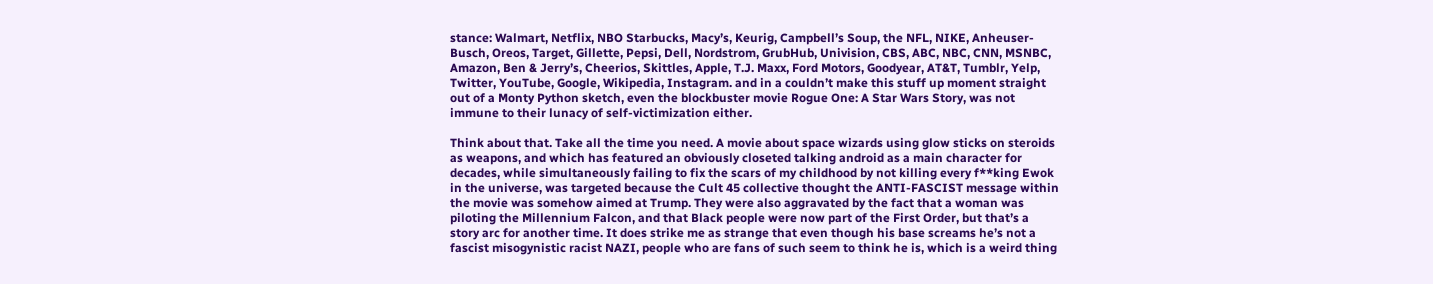stance: Walmart, Netflix, NBO Starbucks, Macy’s, Keurig, Campbell’s Soup, the NFL, NIKE, Anheuser-Busch, Oreos, Target, Gillette, Pepsi, Dell, Nordstrom, GrubHub, Univision, CBS, ABC, NBC, CNN, MSNBC, Amazon, Ben & Jerry’s, Cheerios, Skittles, Apple, T.J. Maxx, Ford Motors, Goodyear, AT&T, Tumblr, Yelp, Twitter, YouTube, Google, Wikipedia, Instagram. and in a couldn’t make this stuff up moment straight out of a Monty Python sketch, even the blockbuster movie Rogue One: A Star Wars Story, was not immune to their lunacy of self-victimization either.

Think about that. Take all the time you need. A movie about space wizards using glow sticks on steroids as weapons, and which has featured an obviously closeted talking android as a main character for decades, while simultaneously failing to fix the scars of my childhood by not killing every f**king Ewok in the universe, was targeted because the Cult 45 collective thought the ANTI-FASCIST message within the movie was somehow aimed at Trump. They were also aggravated by the fact that a woman was piloting the Millennium Falcon, and that Black people were now part of the First Order, but that’s a story arc for another time. It does strike me as strange that even though his base screams he’s not a fascist misogynistic racist NAZI, people who are fans of such seem to think he is, which is a weird thing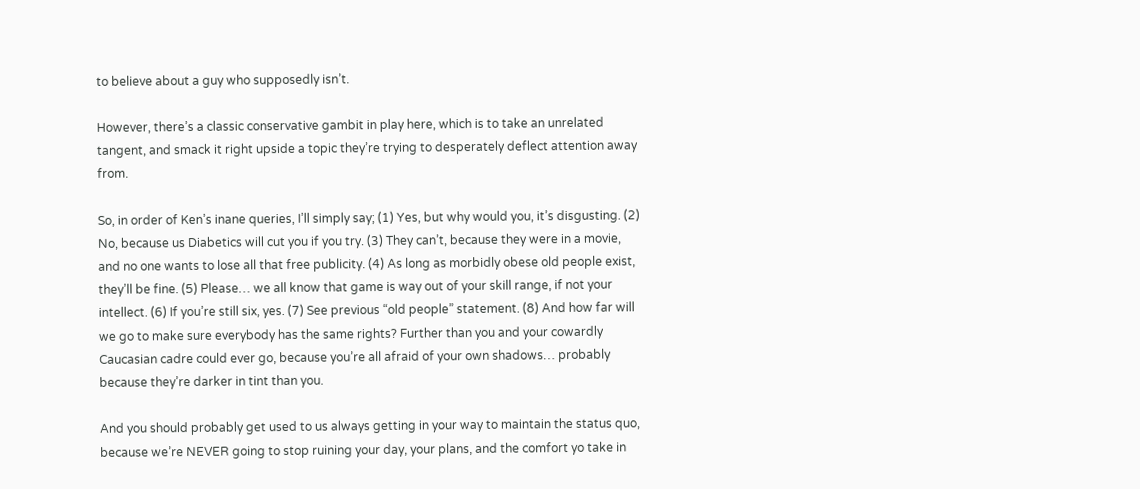to believe about a guy who supposedly isn’t.

However, there’s a classic conservative gambit in play here, which is to take an unrelated tangent, and smack it right upside a topic they’re trying to desperately deflect attention away from.

So, in order of Ken’s inane queries, I’ll simply say; (1) Yes, but why would you, it’s disgusting. (2) No, because us Diabetics will cut you if you try. (3) They can’t, because they were in a movie, and no one wants to lose all that free publicity. (4) As long as morbidly obese old people exist, they’ll be fine. (5) Please… we all know that game is way out of your skill range, if not your intellect. (6) If you’re still six, yes. (7) See previous “old people” statement. (8) And how far will we go to make sure everybody has the same rights? Further than you and your cowardly Caucasian cadre could ever go, because you’re all afraid of your own shadows… probably because they’re darker in tint than you.

And you should probably get used to us always getting in your way to maintain the status quo, because we’re NEVER going to stop ruining your day, your plans, and the comfort yo take in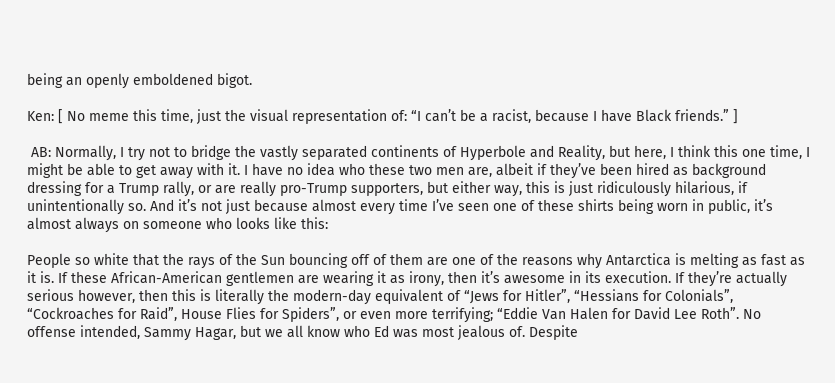being an openly emboldened bigot.

Ken: [ No meme this time, just the visual representation of: “I can’t be a racist, because I have Black friends.” ]

 AB: Normally, I try not to bridge the vastly separated continents of Hyperbole and Reality, but here, I think this one time, I might be able to get away with it. I have no idea who these two men are, albeit if they’ve been hired as background dressing for a Trump rally, or are really pro-Trump supporters, but either way, this is just ridiculously hilarious, if unintentionally so. And it’s not just because almost every time I’ve seen one of these shirts being worn in public, it’s almost always on someone who looks like this:

People so white that the rays of the Sun bouncing off of them are one of the reasons why Antarctica is melting as fast as it is. If these African-American gentlemen are wearing it as irony, then it’s awesome in its execution. If they’re actually serious however, then this is literally the modern-day equivalent of “Jews for Hitler”, “Hessians for Colonials”, “Cockroaches for Raid”, House Flies for Spiders”, or even more terrifying; “Eddie Van Halen for David Lee Roth”. No offense intended, Sammy Hagar, but we all know who Ed was most jealous of. Despite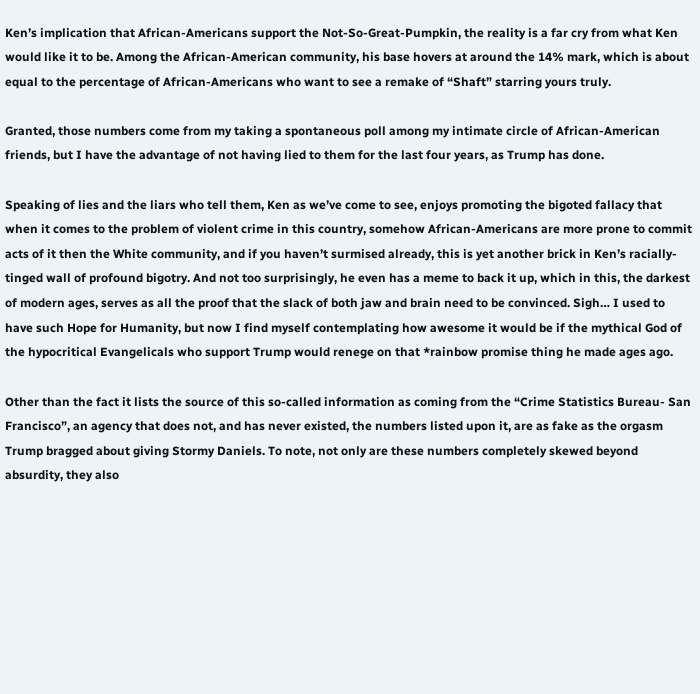Ken’s implication that African-Americans support the Not-So-Great-Pumpkin, the reality is a far cry from what Ken would like it to be. Among the African-American community, his base hovers at around the 14% mark, which is about equal to the percentage of African-Americans who want to see a remake of “Shaft” starring yours truly.

Granted, those numbers come from my taking a spontaneous poll among my intimate circle of African-American friends, but I have the advantage of not having lied to them for the last four years, as Trump has done.

Speaking of lies and the liars who tell them, Ken as we’ve come to see, enjoys promoting the bigoted fallacy that when it comes to the problem of violent crime in this country, somehow African-Americans are more prone to commit acts of it then the White community, and if you haven’t surmised already, this is yet another brick in Ken’s racially-tinged wall of profound bigotry. And not too surprisingly, he even has a meme to back it up, which in this, the darkest of modern ages, serves as all the proof that the slack of both jaw and brain need to be convinced. Sigh… I used to have such Hope for Humanity, but now I find myself contemplating how awesome it would be if the mythical God of the hypocritical Evangelicals who support Trump would renege on that *rainbow promise thing he made ages ago.

Other than the fact it lists the source of this so-called information as coming from the “Crime Statistics Bureau- San Francisco”, an agency that does not, and has never existed, the numbers listed upon it, are as fake as the orgasm Trump bragged about giving Stormy Daniels. To note, not only are these numbers completely skewed beyond absurdity, they also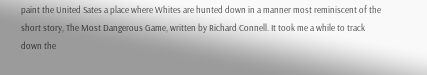paint the United Sates a place where Whites are hunted down in a manner most reminiscent of the short story, The Most Dangerous Game, written by Richard Connell. It took me a while to track down the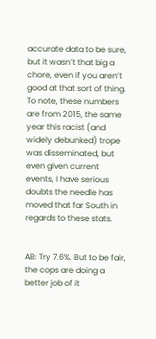accurate data to be sure, but it wasn’t that big a chore, even if you aren’t good at that sort of thing. To note, these numbers are from 2015, the same year this racist (and widely debunked) trope was disseminated, but even given current events, I have serious doubts the needle has moved that far South in regards to these stats.


AB: Try 7.6%. But to be fair, the cops are doing a better job of it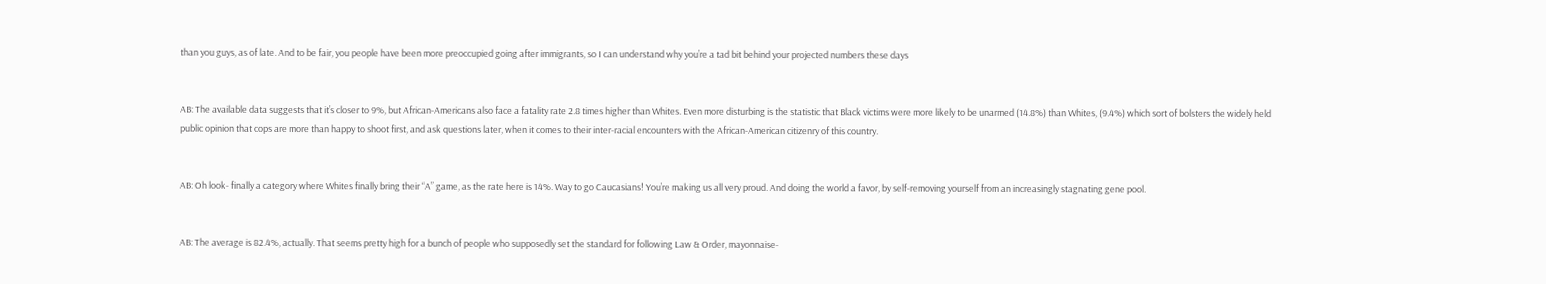than you guys, as of late. And to be fair, you people have been more preoccupied going after immigrants, so I can understand why you’re a tad bit behind your projected numbers these days


AB: The available data suggests that it’s closer to 9%, but African-Americans also face a fatality rate 2.8 times higher than Whites. Even more disturbing is the statistic that Black victims were more likely to be unarmed (14.8%) than Whites, (9.4%) which sort of bolsters the widely held public opinion that cops are more than happy to shoot first, and ask questions later, when it comes to their inter-racial encounters with the African-American citizenry of this country.


AB: Oh look- finally a category where Whites finally bring their “A” game, as the rate here is 14%. Way to go Caucasians! You’re making us all very proud. And doing the world a favor, by self-removing yourself from an increasingly stagnating gene pool.


AB: The average is 82.4%, actually. That seems pretty high for a bunch of people who supposedly set the standard for following Law & Order, mayonnaise-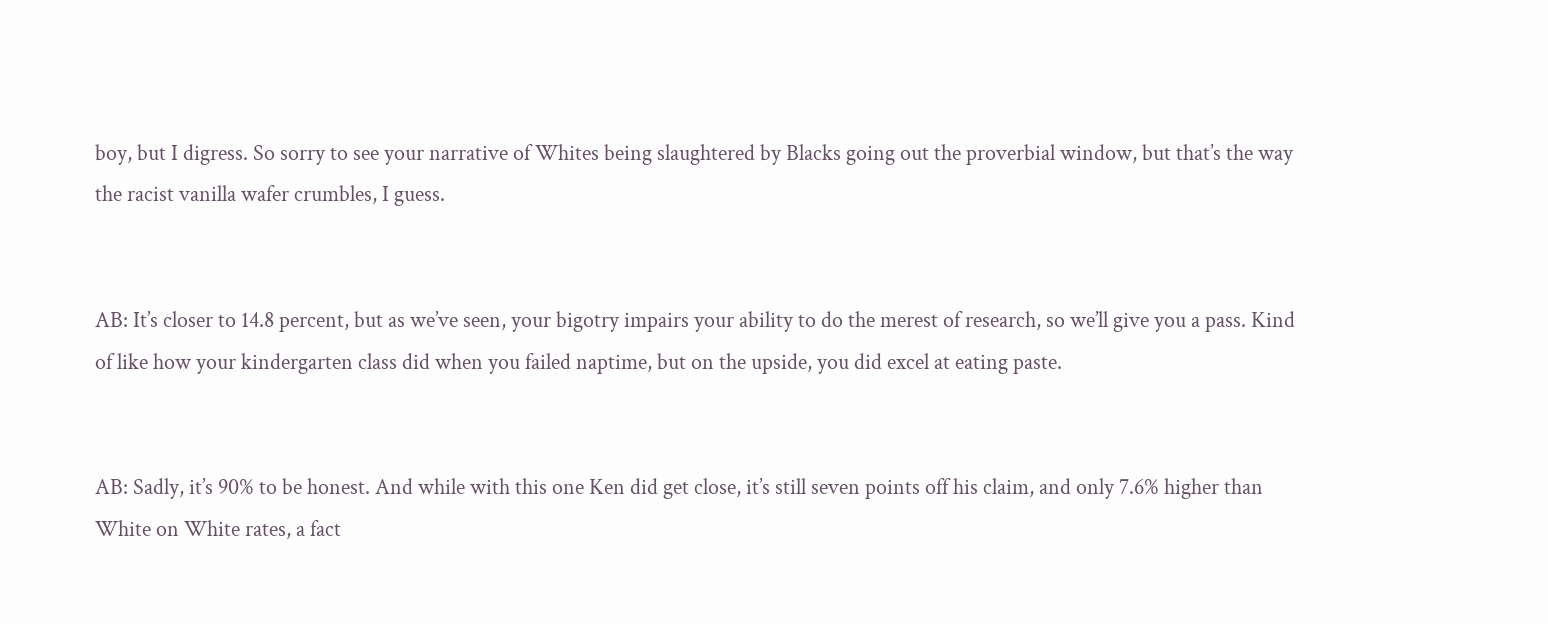boy, but I digress. So sorry to see your narrative of Whites being slaughtered by Blacks going out the proverbial window, but that’s the way the racist vanilla wafer crumbles, I guess.


AB: It’s closer to 14.8 percent, but as we’ve seen, your bigotry impairs your ability to do the merest of research, so we’ll give you a pass. Kind of like how your kindergarten class did when you failed naptime, but on the upside, you did excel at eating paste.


AB: Sadly, it’s 90% to be honest. And while with this one Ken did get close, it’s still seven points off his claim, and only 7.6% higher than White on White rates, a fact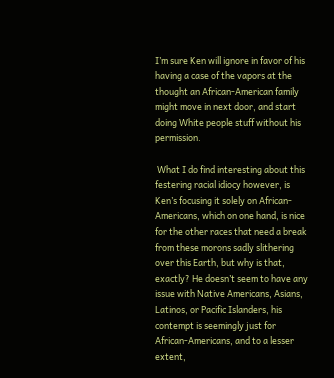I’m sure Ken will ignore in favor of his having a case of the vapors at the thought an African-American family might move in next door, and start doing White people stuff without his permission.

 What I do find interesting about this festering racial idiocy however, is Ken’s focusing it solely on African-Americans, which on one hand, is nice for the other races that need a break from these morons sadly slithering over this Earth, but why is that, exactly? He doesn’t seem to have any issue with Native Americans, Asians, Latinos, or Pacific Islanders, his contempt is seemingly just for African-Americans, and to a lesser extent,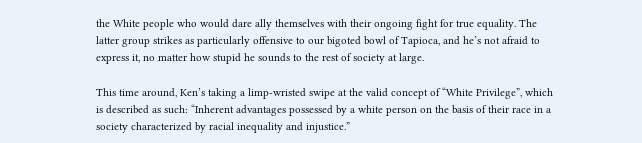the White people who would dare ally themselves with their ongoing fight for true equality. The latter group strikes as particularly offensive to our bigoted bowl of Tapioca, and he’s not afraid to express it, no matter how stupid he sounds to the rest of society at large.

This time around, Ken’s taking a limp-wristed swipe at the valid concept of “White Privilege”, which is described as such: “Inherent advantages possessed by a white person on the basis of their race in a society characterized by racial inequality and injustice.”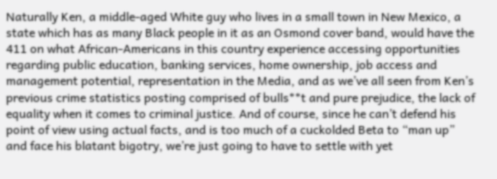Naturally Ken, a middle-aged White guy who lives in a small town in New Mexico, a state which has as many Black people in it as an Osmond cover band, would have the 411 on what African-Americans in this country experience accessing opportunities regarding public education, banking services, home ownership, job access and management potential, representation in the Media, and as we’ve all seen from Ken’s previous crime statistics posting comprised of bulls**t and pure prejudice, the lack of equality when it comes to criminal justice. And of course, since he can’t defend his point of view using actual facts, and is too much of a cuckolded Beta to “man up” and face his blatant bigotry, we’re just going to have to settle with yet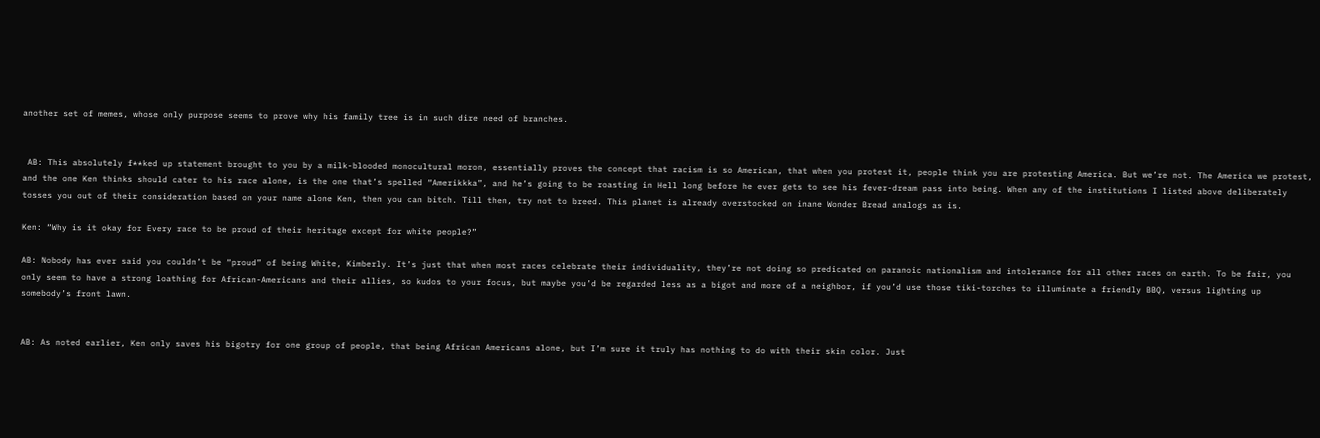another set of memes, whose only purpose seems to prove why his family tree is in such dire need of branches.


 AB: This absolutely f**ked up statement brought to you by a milk-blooded monocultural moron, essentially proves the concept that racism is so American, that when you protest it, people think you are protesting America. But we’re not. The America we protest, and the one Ken thinks should cater to his race alone, is the one that’s spelled “Amerikkka”, and he’s going to be roasting in Hell long before he ever gets to see his fever-dream pass into being. When any of the institutions I listed above deliberately tosses you out of their consideration based on your name alone Ken, then you can bitch. Till then, try not to breed. This planet is already overstocked on inane Wonder Bread analogs as is.

Ken: “Why is it okay for Every race to be proud of their heritage except for white people?”

AB: Nobody has ever said you couldn’t be “proud” of being White, Kimberly. It’s just that when most races celebrate their individuality, they’re not doing so predicated on paranoic nationalism and intolerance for all other races on earth. To be fair, you only seem to have a strong loathing for African-Americans and their allies, so kudos to your focus, but maybe you’d be regarded less as a bigot and more of a neighbor, if you’d use those tiki-torches to illuminate a friendly BBQ, versus lighting up somebody’s front lawn.


AB: As noted earlier, Ken only saves his bigotry for one group of people, that being African Americans alone, but I’m sure it truly has nothing to do with their skin color. Just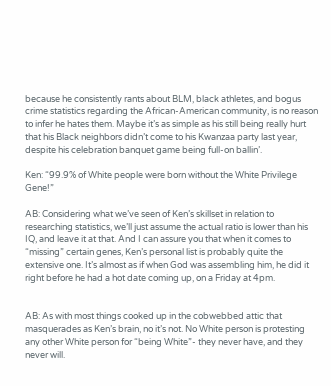because he consistently rants about BLM, black athletes, and bogus crime statistics regarding the African-American community, is no reason to infer he hates them. Maybe it’s as simple as his still being really hurt that his Black neighbors didn’t come to his Kwanzaa party last year, despite his celebration banquet game being full-on ballin’.

Ken: “99.9% of White people were born without the White Privilege Gene!”

AB: Considering what we’ve seen of Ken’s skillset in relation to researching statistics, we’ll just assume the actual ratio is lower than his IQ, and leave it at that. And I can assure you that when it comes to “missing” certain genes, Ken’s personal list is probably quite the extensive one. It’s almost as if when God was assembling him, he did it right before he had a hot date coming up, on a Friday at 4pm.


AB: As with most things cooked up in the cobwebbed attic that masquerades as Ken’s brain, no it’s not. No White person is protesting any other White person for “being White”- they never have, and they never will.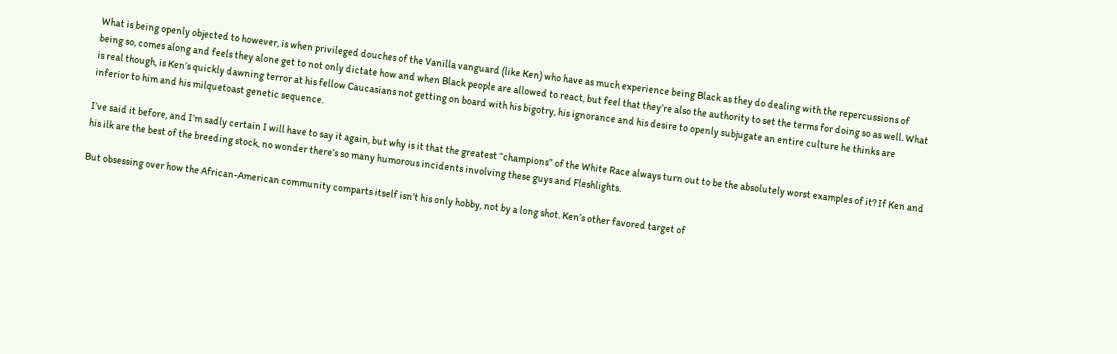What is being openly objected to however, is when privileged douches of the Vanilla vanguard (like Ken) who have as much experience being Black as they do dealing with the repercussions of being so, comes along and feels they alone get to not only dictate how and when Black people are allowed to react, but feel that they’re also the authority to set the terms for doing so as well. What is real though, is Ken’s quickly dawning terror at his fellow Caucasians not getting on board with his bigotry, his ignorance and his desire to openly subjugate an entire culture he thinks are inferior to him and his milquetoast genetic sequence.

I’ve said it before, and I’m sadly certain I will have to say it again, but why is it that the greatest “champions” of the White Race always turn out to be the absolutely worst examples of it? If Ken and his ilk are the best of the breeding stock, no wonder there’s so many humorous incidents involving these guys and Fleshlights.

But obsessing over how the African-American community comparts itself isn’t his only hobby, not by a long shot. Ken’s other favored target of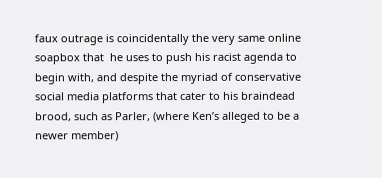faux outrage is coincidentally the very same online soapbox that  he uses to push his racist agenda to begin with, and despite the myriad of conservative social media platforms that cater to his braindead brood, such as Parler, (where Ken’s alleged to be a newer member)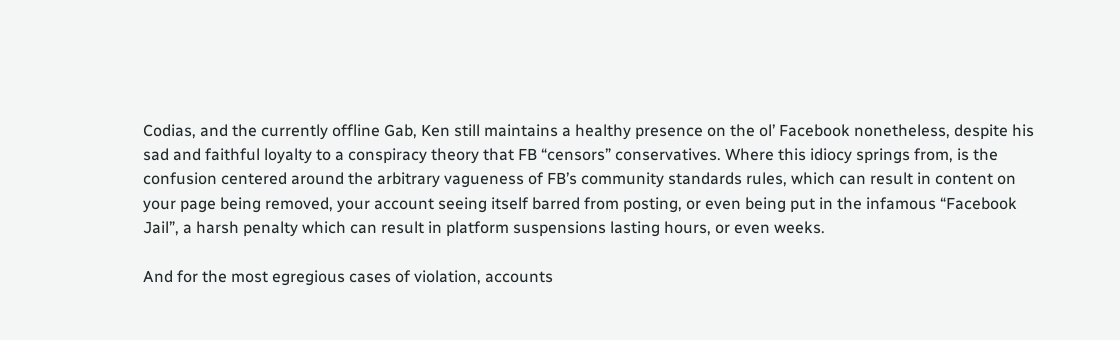Codias, and the currently offline Gab, Ken still maintains a healthy presence on the ol’ Facebook nonetheless, despite his sad and faithful loyalty to a conspiracy theory that FB “censors” conservatives. Where this idiocy springs from, is the confusion centered around the arbitrary vagueness of FB’s community standards rules, which can result in content on your page being removed, your account seeing itself barred from posting, or even being put in the infamous “Facebook Jail”, a harsh penalty which can result in platform suspensions lasting hours, or even weeks.

And for the most egregious cases of violation, accounts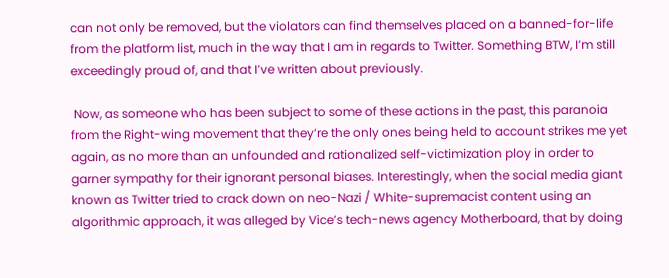can not only be removed, but the violators can find themselves placed on a banned-for-life from the platform list, much in the way that I am in regards to Twitter. Something BTW, I’m still exceedingly proud of, and that I’ve written about previously.

 Now, as someone who has been subject to some of these actions in the past, this paranoia from the Right-wing movement that they’re the only ones being held to account strikes me yet again, as no more than an unfounded and rationalized self-victimization ploy in order to garner sympathy for their ignorant personal biases. Interestingly, when the social media giant known as Twitter tried to crack down on neo-Nazi / White-supremacist content using an algorithmic approach, it was alleged by Vice’s tech-news agency Motherboard, that by doing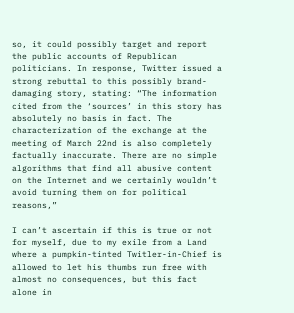so, it could possibly target and report the public accounts of Republican politicians. In response, Twitter issued a strong rebuttal to this possibly brand-damaging story, stating: “The information cited from the ‘sources’ in this story has absolutely no basis in fact. The characterization of the exchange at the meeting of March 22nd is also completely factually inaccurate. There are no simple algorithms that find all abusive content on the Internet and we certainly wouldn’t avoid turning them on for political reasons,”

I can’t ascertain if this is true or not for myself, due to my exile from a Land where a pumpkin-tinted Twitler-in-Chief is allowed to let his thumbs run free with almost no consequences, but this fact alone in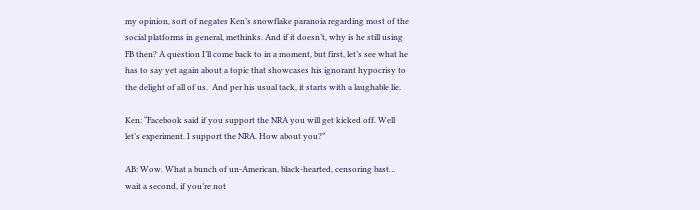my opinion, sort of negates Ken’s snowflake paranoia regarding most of the social platforms in general, methinks. And if it doesn’t, why is he still using FB then? A question I’ll come back to in a moment, but first, let’s see what he has to say yet again about a topic that showcases his ignorant hypocrisy to the delight of all of us.  And per his usual tack, it starts with a laughable lie.

Ken: “Facebook said if you support the NRA you will get kicked off. Well let’s experiment. I support the NRA. How about you?”

AB: Wow. What a bunch of un-American, black-hearted, censoring bast… wait a second, if you’re not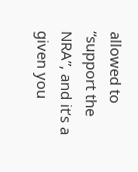allowed to “support the NRA”, and it’s a given you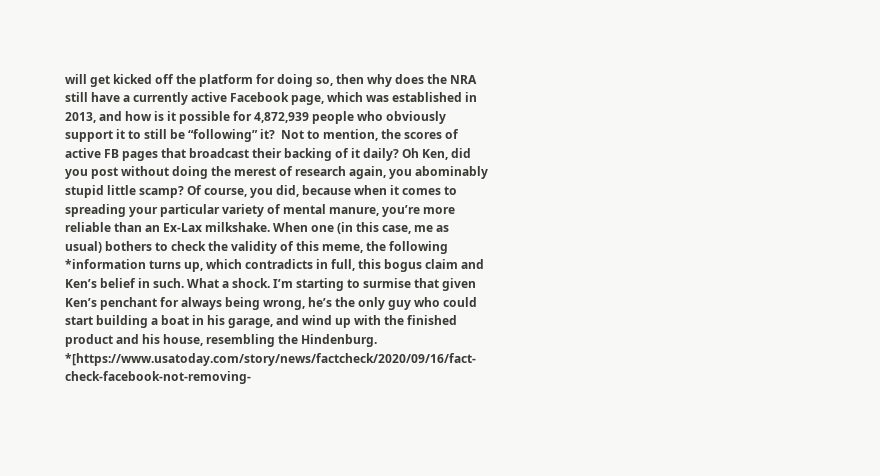will get kicked off the platform for doing so, then why does the NRA still have a currently active Facebook page, which was established in 2013, and how is it possible for 4,872,939 people who obviously support it to still be “following” it?  Not to mention, the scores of active FB pages that broadcast their backing of it daily? Oh Ken, did you post without doing the merest of research again, you abominably stupid little scamp? Of course, you did, because when it comes to spreading your particular variety of mental manure, you’re more reliable than an Ex-Lax milkshake. When one (in this case, me as usual) bothers to check the validity of this meme, the following *information turns up, which contradicts in full, this bogus claim and Ken’s belief in such. What a shock. I’m starting to surmise that given Ken’s penchant for always being wrong, he’s the only guy who could start building a boat in his garage, and wind up with the finished product and his house, resembling the Hindenburg. *[https://www.usatoday.com/story/news/factcheck/2020/09/16/fact-check-facebook-not-removing-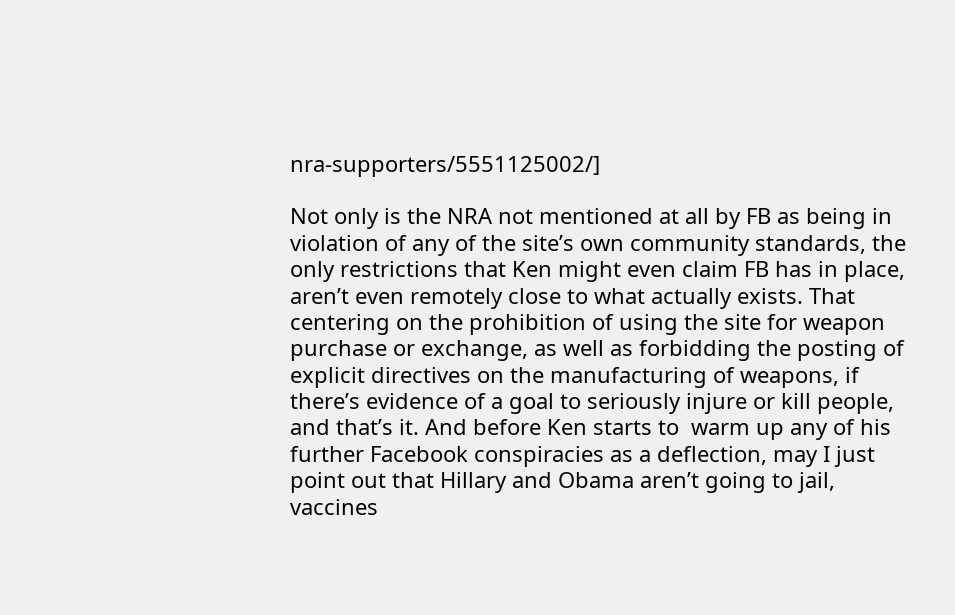nra-supporters/5551125002/]

Not only is the NRA not mentioned at all by FB as being in violation of any of the site’s own community standards, the only restrictions that Ken might even claim FB has in place, aren’t even remotely close to what actually exists. That centering on the prohibition of using the site for weapon purchase or exchange, as well as forbidding the posting of explicit directives on the manufacturing of weapons, if there’s evidence of a goal to seriously injure or kill people, and that’s it. And before Ken starts to  warm up any of his further Facebook conspiracies as a deflection, may I just point out that Hillary and Obama aren’t going to jail, vaccines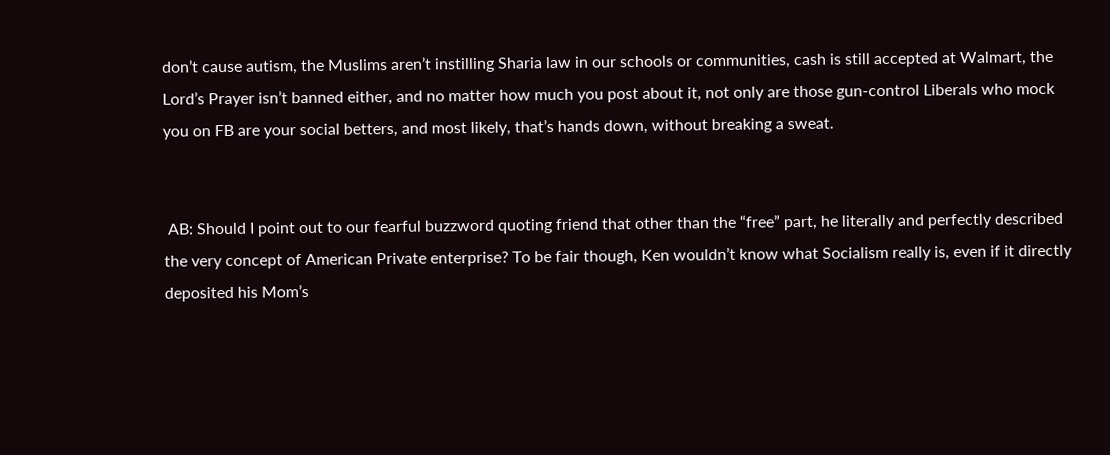don’t cause autism, the Muslims aren’t instilling Sharia law in our schools or communities, cash is still accepted at Walmart, the Lord’s Prayer isn’t banned either, and no matter how much you post about it, not only are those gun-control Liberals who mock you on FB are your social betters, and most likely, that’s hands down, without breaking a sweat.


 AB: Should I point out to our fearful buzzword quoting friend that other than the “free” part, he literally and perfectly described the very concept of American Private enterprise? To be fair though, Ken wouldn’t know what Socialism really is, even if it directly deposited his Mom’s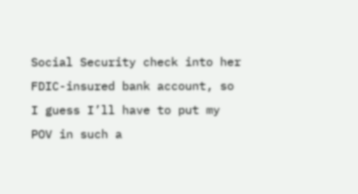Social Security check into her FDIC-insured bank account, so I guess I’ll have to put my POV in such a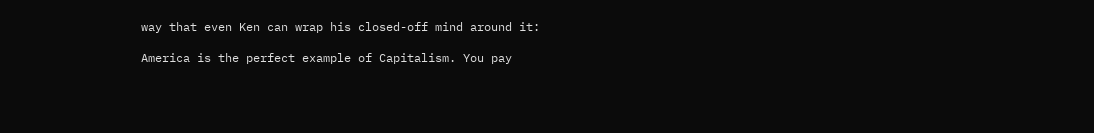way that even Ken can wrap his closed-off mind around it:

America is the perfect example of Capitalism. You pay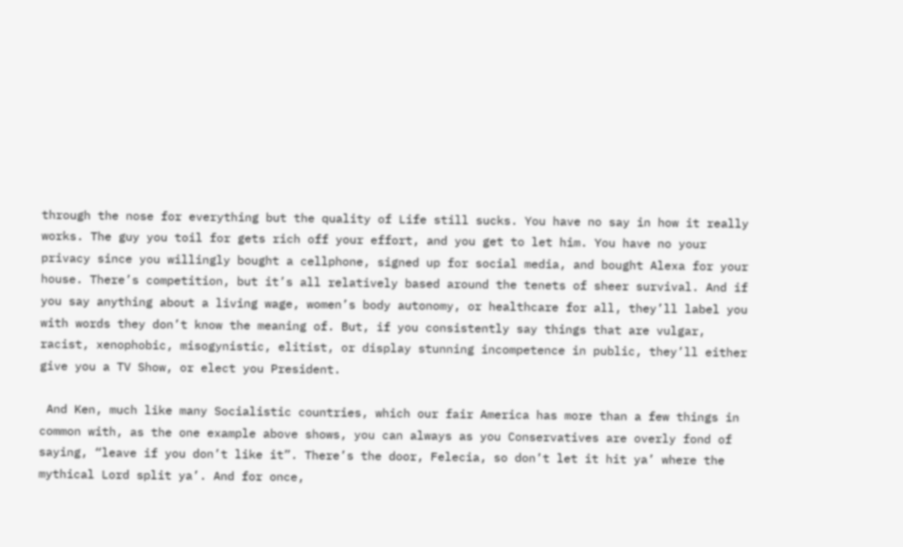through the nose for everything but the quality of Life still sucks. You have no say in how it really works. The guy you toil for gets rich off your effort, and you get to let him. You have no your privacy since you willingly bought a cellphone, signed up for social media, and bought Alexa for your house. There’s competition, but it’s all relatively based around the tenets of sheer survival. And if you say anything about a living wage, women’s body autonomy, or healthcare for all, they’ll label you with words they don’t know the meaning of. But, if you consistently say things that are vulgar, racist, xenophobic, misogynistic, elitist, or display stunning incompetence in public, they’ll either give you a TV Show, or elect you President.

 And Ken, much like many Socialistic countries, which our fair America has more than a few things in common with, as the one example above shows, you can always as you Conservatives are overly fond of saying, “leave if you don’t like it”. There’s the door, Felecia, so don’t let it hit ya’ where the mythical Lord split ya’. And for once,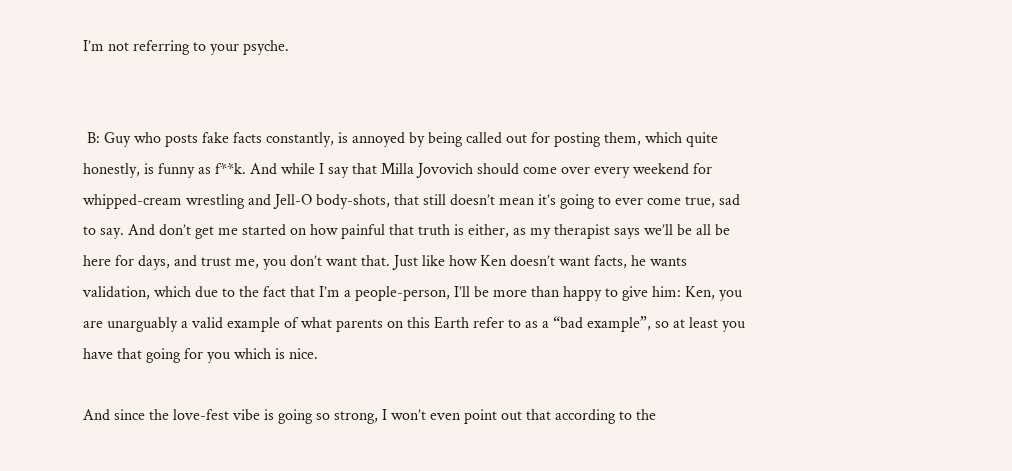I’m not referring to your psyche.


 B: Guy who posts fake facts constantly, is annoyed by being called out for posting them, which quite honestly, is funny as f**k. And while I say that Milla Jovovich should come over every weekend for whipped-cream wrestling and Jell-O body-shots, that still doesn’t mean it’s going to ever come true, sad to say. And don’t get me started on how painful that truth is either, as my therapist says we’ll be all be here for days, and trust me, you don’t want that. Just like how Ken doesn’t want facts, he wants validation, which due to the fact that I’m a people-person, I’ll be more than happy to give him: Ken, you are unarguably a valid example of what parents on this Earth refer to as a “bad example”, so at least you have that going for you which is nice.

And since the love-fest vibe is going so strong, I won’t even point out that according to the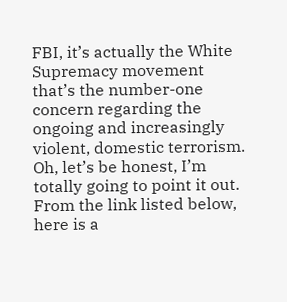FBI, it’s actually the White Supremacy movement that’s the number-one concern regarding the ongoing and increasingly violent, domestic terrorism. Oh, let’s be honest, I’m totally going to point it out. From the link listed below, here is a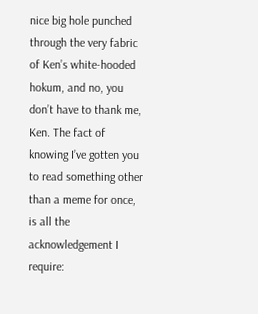nice big hole punched through the very fabric of Ken’s white-hooded hokum, and no, you don’t have to thank me, Ken. The fact of knowing I’ve gotten you to read something other than a meme for once, is all the acknowledgement I require: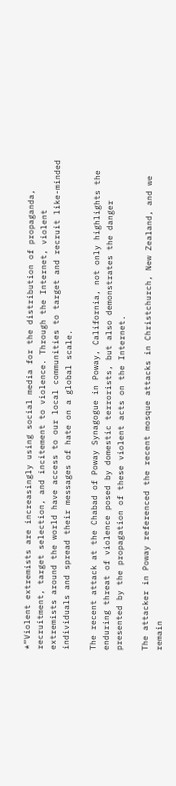*“Violent extremists are increasingly using social media for the distribution of propaganda, recruitment, target selection, and incitement to violence. Through the Internet, violent extremists around the world have access to our local communities to target and recruit like-minded individuals and spread their messages of hate on a global scale.

The recent attack at the Chabad of Poway Synagogue in Poway, California, not only highlights the enduring threat of violence posed by domestic terrorists, but also demonstrates the danger presented by the propagation of these violent acts on the Internet.

The attacker in Poway referenced the recent mosque attacks in Christchurch, New Zealand, and we remain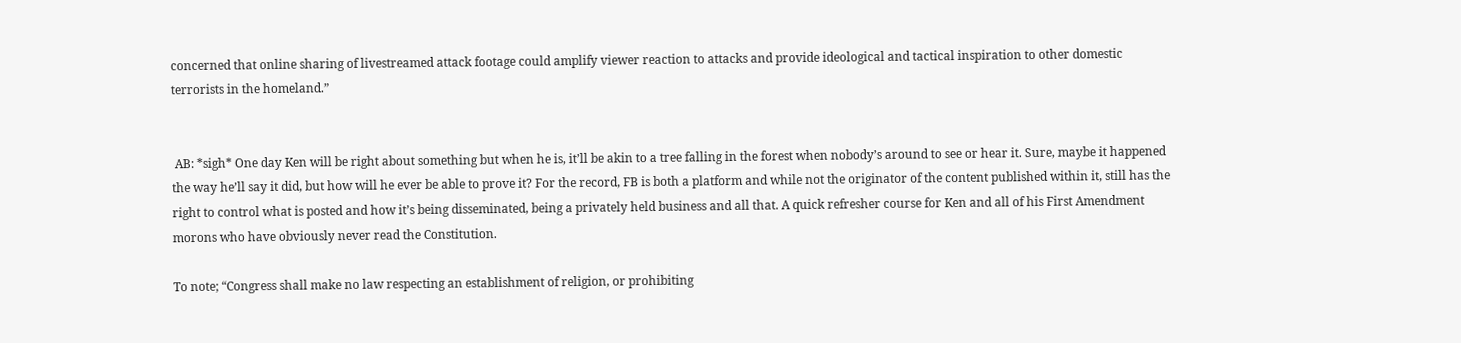concerned that online sharing of livestreamed attack footage could amplify viewer reaction to attacks and provide ideological and tactical inspiration to other domestic terrorists in the homeland.”


 AB: *sigh* One day Ken will be right about something but when he is, it’ll be akin to a tree falling in the forest when nobody’s around to see or hear it. Sure, maybe it happened the way he’ll say it did, but how will he ever be able to prove it? For the record, FB is both a platform and while not the originator of the content published within it, still has the right to control what is posted and how it’s being disseminated, being a privately held business and all that. A quick refresher course for Ken and all of his First Amendment morons who have obviously never read the Constitution.

To note; “Congress shall make no law respecting an establishment of religion, or prohibiting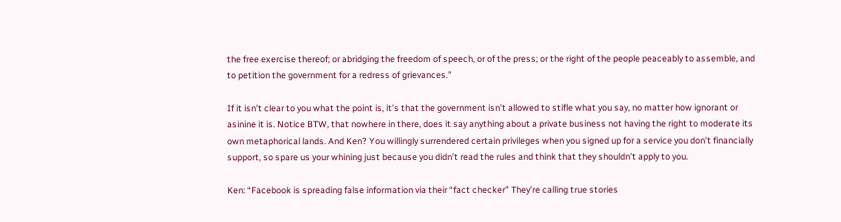the free exercise thereof; or abridging the freedom of speech, or of the press; or the right of the people peaceably to assemble, and to petition the government for a redress of grievances.”

If it isn’t clear to you what the point is, it’s that the government isn’t allowed to stifle what you say, no matter how ignorant or asinine it is. Notice BTW, that nowhere in there, does it say anything about a private business not having the right to moderate its own metaphorical lands. And Ken? You willingly surrendered certain privileges when you signed up for a service you don’t financially support, so spare us your whining just because you didn’t read the rules and think that they shouldn’t apply to you.

Ken: “Facebook is spreading false information via their “fact checker” They’re calling true stories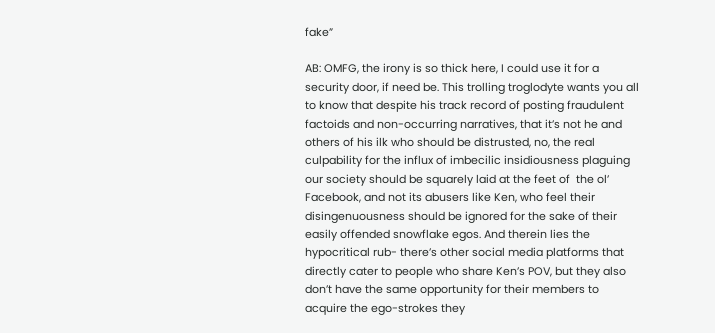fake”

AB: OMFG, the irony is so thick here, I could use it for a security door, if need be. This trolling troglodyte wants you all to know that despite his track record of posting fraudulent factoids and non-occurring narratives, that it’s not he and others of his ilk who should be distrusted, no, the real culpability for the influx of imbecilic insidiousness plaguing our society should be squarely laid at the feet of  the ol’ Facebook, and not its abusers like Ken, who feel their disingenuousness should be ignored for the sake of their easily offended snowflake egos. And therein lies the hypocritical rub- there’s other social media platforms that directly cater to people who share Ken’s POV, but they also don’t have the same opportunity for their members to acquire the ego-strokes they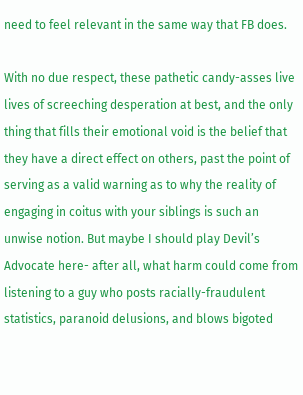need to feel relevant in the same way that FB does.

With no due respect, these pathetic candy-asses live lives of screeching desperation at best, and the only thing that fills their emotional void is the belief that they have a direct effect on others, past the point of serving as a valid warning as to why the reality of engaging in coitus with your siblings is such an unwise notion. But maybe I should play Devil’s Advocate here- after all, what harm could come from listening to a guy who posts racially-fraudulent statistics, paranoid delusions, and blows bigoted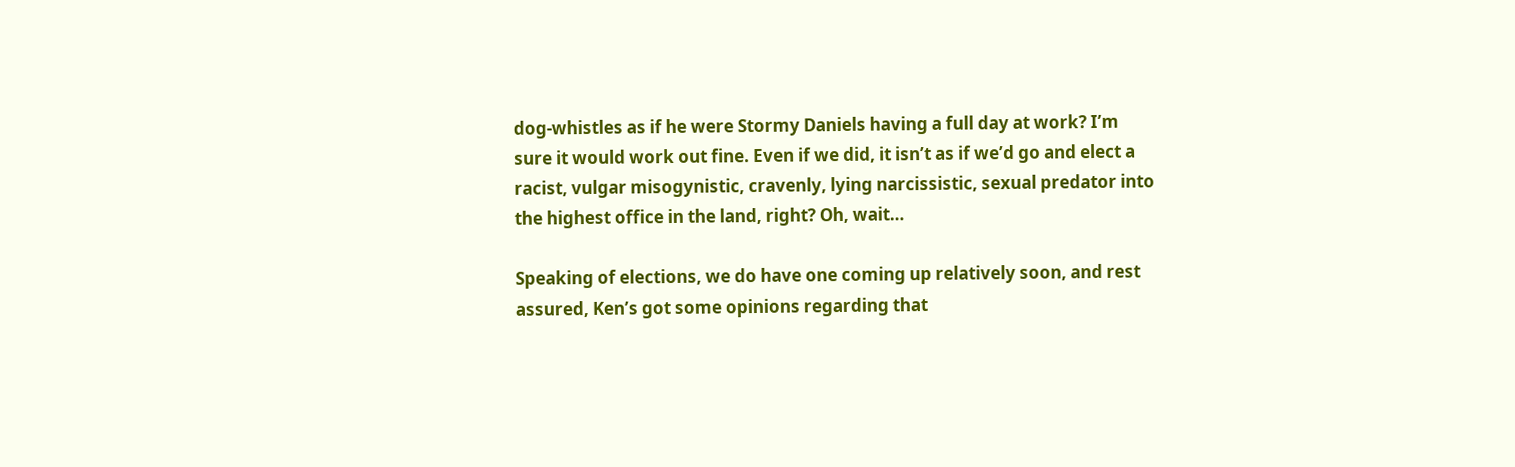dog-whistles as if he were Stormy Daniels having a full day at work? I’m sure it would work out fine. Even if we did, it isn’t as if we’d go and elect a racist, vulgar misogynistic, cravenly, lying narcissistic, sexual predator into the highest office in the land, right? Oh, wait…

Speaking of elections, we do have one coming up relatively soon, and rest assured, Ken’s got some opinions regarding that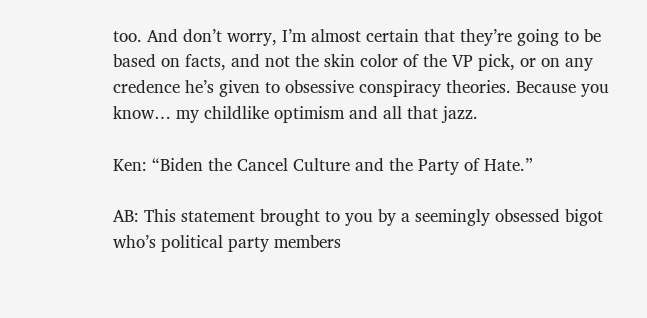too. And don’t worry, I’m almost certain that they’re going to be based on facts, and not the skin color of the VP pick, or on any credence he’s given to obsessive conspiracy theories. Because you know… my childlike optimism and all that jazz.

Ken: “Biden the Cancel Culture and the Party of Hate.”

AB: This statement brought to you by a seemingly obsessed bigot who’s political party members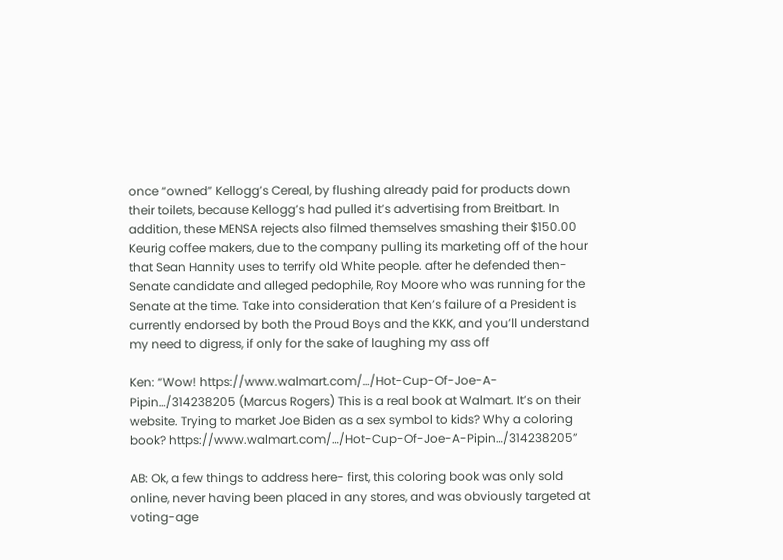once “owned” Kellogg’s Cereal, by flushing already paid for products down their toilets, because Kellogg’s had pulled it’s advertising from Breitbart. In addition, these MENSA rejects also filmed themselves smashing their $150.00 Keurig coffee makers, due to the company pulling its marketing off of the hour that Sean Hannity uses to terrify old White people. after he defended then-Senate candidate and alleged pedophile, Roy Moore who was running for the Senate at the time. Take into consideration that Ken’s failure of a President is currently endorsed by both the Proud Boys and the KKK, and you’ll understand my need to digress, if only for the sake of laughing my ass off

Ken: “Wow! https://www.walmart.com/…/Hot-Cup-Of-Joe-A-Pipin…/314238205 (Marcus Rogers) This is a real book at Walmart. It’s on their website. Trying to market Joe Biden as a sex symbol to kids? Why a coloring book? https://www.walmart.com/…/Hot-Cup-Of-Joe-A-Pipin…/314238205”

AB: Ok, a few things to address here- first, this coloring book was only sold online, never having been placed in any stores, and was obviously targeted at voting-age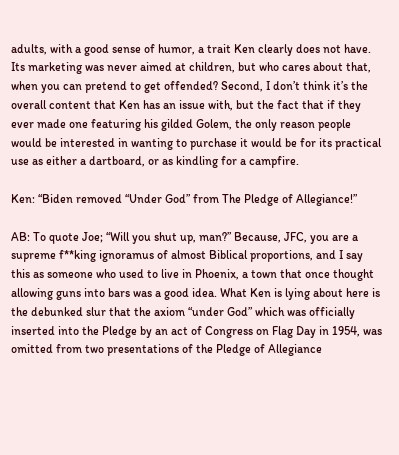adults, with a good sense of humor, a trait Ken clearly does not have. Its marketing was never aimed at children, but who cares about that, when you can pretend to get offended? Second, I don’t think it’s the overall content that Ken has an issue with, but the fact that if they ever made one featuring his gilded Golem, the only reason people would be interested in wanting to purchase it would be for its practical use as either a dartboard, or as kindling for a campfire.

Ken: “Biden removed “Under God” from The Pledge of Allegiance!”

AB: To quote Joe; “Will you shut up, man?” Because, JFC, you are a supreme f**king ignoramus of almost Biblical proportions, and I say this as someone who used to live in Phoenix, a town that once thought allowing guns into bars was a good idea. What Ken is lying about here is the debunked slur that the axiom “under God” which was officially inserted into the Pledge by an act of Congress on Flag Day in 1954, was omitted from two presentations of the Pledge of Allegiance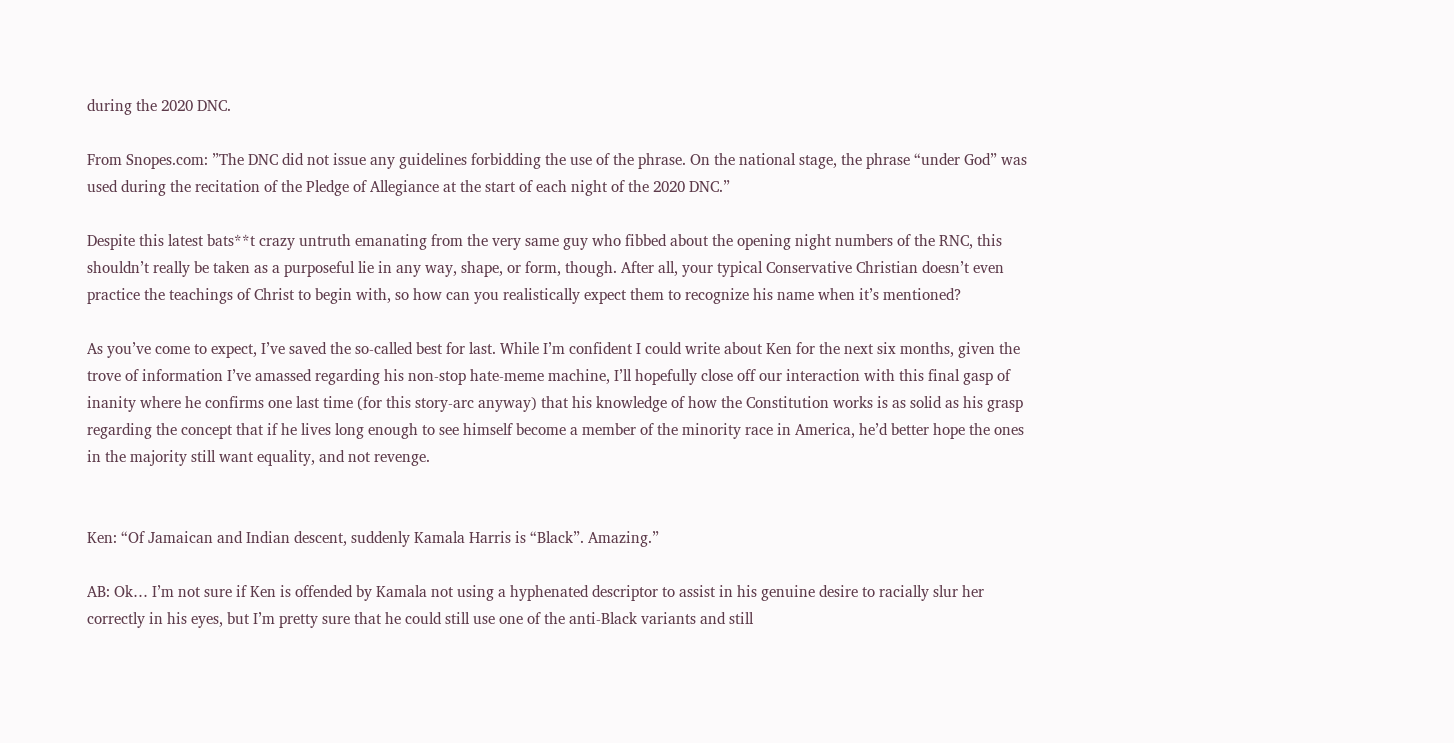during the 2020 DNC.

From Snopes.com: ”The DNC did not issue any guidelines forbidding the use of the phrase. On the national stage, the phrase “under God” was used during the recitation of the Pledge of Allegiance at the start of each night of the 2020 DNC.”

Despite this latest bats**t crazy untruth emanating from the very same guy who fibbed about the opening night numbers of the RNC, this shouldn’t really be taken as a purposeful lie in any way, shape, or form, though. After all, your typical Conservative Christian doesn’t even practice the teachings of Christ to begin with, so how can you realistically expect them to recognize his name when it’s mentioned?

As you’ve come to expect, I’ve saved the so-called best for last. While I’m confident I could write about Ken for the next six months, given the trove of information I’ve amassed regarding his non-stop hate-meme machine, I’ll hopefully close off our interaction with this final gasp of inanity where he confirms one last time (for this story-arc anyway) that his knowledge of how the Constitution works is as solid as his grasp regarding the concept that if he lives long enough to see himself become a member of the minority race in America, he’d better hope the ones in the majority still want equality, and not revenge.


Ken: “Of Jamaican and Indian descent, suddenly Kamala Harris is “Black”. Amazing.”

AB: Ok… I’m not sure if Ken is offended by Kamala not using a hyphenated descriptor to assist in his genuine desire to racially slur her correctly in his eyes, but I’m pretty sure that he could still use one of the anti-Black variants and still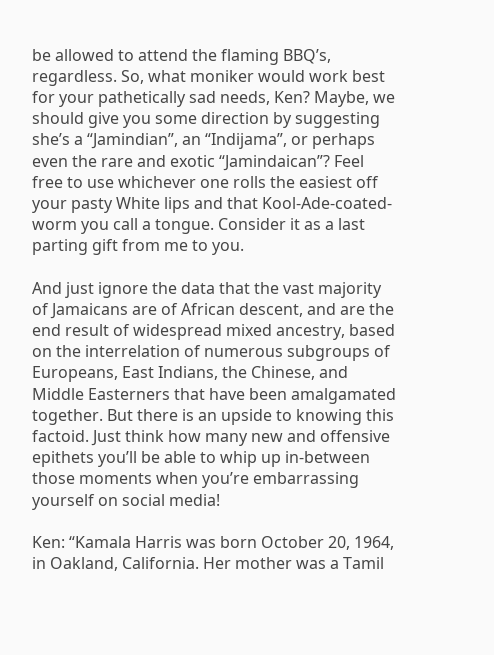be allowed to attend the flaming BBQ’s, regardless. So, what moniker would work best for your pathetically sad needs, Ken? Maybe, we should give you some direction by suggesting she’s a “Jamindian”, an “Indijama”, or perhaps even the rare and exotic “Jamindaican”? Feel free to use whichever one rolls the easiest off your pasty White lips and that Kool-Ade-coated-worm you call a tongue. Consider it as a last parting gift from me to you.

And just ignore the data that the vast majority of Jamaicans are of African descent, and are the end result of widespread mixed ancestry, based on the interrelation of numerous subgroups of Europeans, East Indians, the Chinese, and Middle Easterners that have been amalgamated together. But there is an upside to knowing this factoid. Just think how many new and offensive epithets you’ll be able to whip up in-between those moments when you’re embarrassing yourself on social media!

Ken: “Kamala Harris was born October 20, 1964, in Oakland, California. Her mother was a Tamil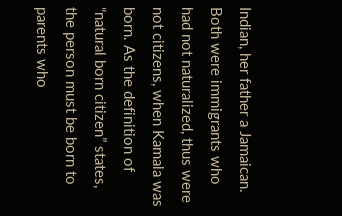Indian, her father a Jamaican. Both were immigrants who had not naturalized, thus were not citizens, when Kamala was born. As the definition of “natural born citizen” states, the person must be born to parents who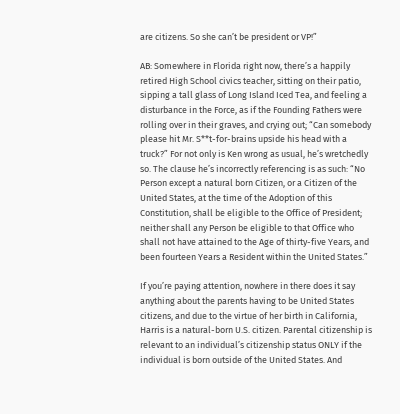are citizens. So she can’t be president or VP!”

AB: Somewhere in Florida right now, there’s a happily retired High School civics teacher, sitting on their patio, sipping a tall glass of Long Island Iced Tea, and feeling a disturbance in the Force, as if the Founding Fathers were rolling over in their graves, and crying out; “Can somebody please hit Mr. S**t-for-brains upside his head with a truck?” For not only is Ken wrong as usual, he’s wretchedly so. The clause he’s incorrectly referencing is as such: “No Person except a natural born Citizen, or a Citizen of the United States, at the time of the Adoption of this Constitution, shall be eligible to the Office of President; neither shall any Person be eligible to that Office who shall not have attained to the Age of thirty-five Years, and been fourteen Years a Resident within the United States.”

If you’re paying attention, nowhere in there does it say anything about the parents having to be United States citizens, and due to the virtue of her birth in California, Harris is a natural-born U.S. citizen. Parental citizenship is relevant to an individual’s citizenship status ONLY if the individual is born outside of the United States. And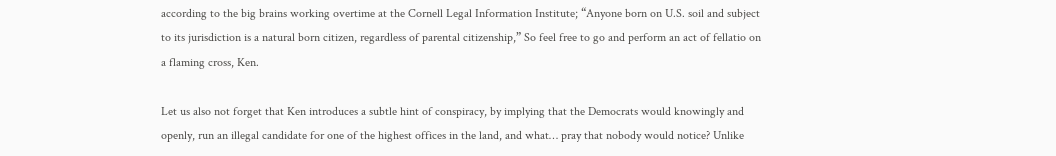according to the big brains working overtime at the Cornell Legal Information Institute; “Anyone born on U.S. soil and subject to its jurisdiction is a natural born citizen, regardless of parental citizenship,” So feel free to go and perform an act of fellatio on a flaming cross, Ken.

Let us also not forget that Ken introduces a subtle hint of conspiracy, by implying that the Democrats would knowingly and openly, run an illegal candidate for one of the highest offices in the land, and what… pray that nobody would notice? Unlike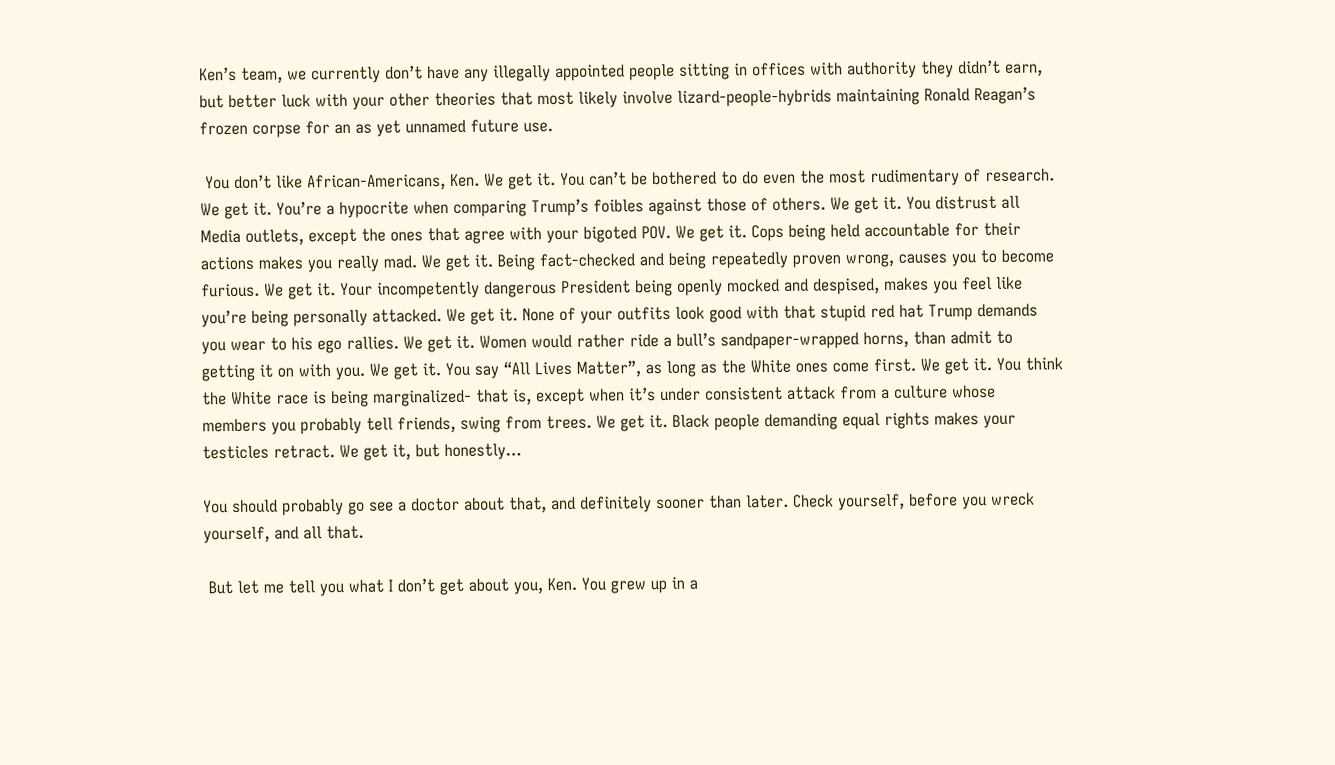Ken’s team, we currently don’t have any illegally appointed people sitting in offices with authority they didn’t earn, but better luck with your other theories that most likely involve lizard-people-hybrids maintaining Ronald Reagan’s frozen corpse for an as yet unnamed future use.

 You don’t like African-Americans, Ken. We get it. You can’t be bothered to do even the most rudimentary of research. We get it. You’re a hypocrite when comparing Trump’s foibles against those of others. We get it. You distrust all Media outlets, except the ones that agree with your bigoted POV. We get it. Cops being held accountable for their actions makes you really mad. We get it. Being fact-checked and being repeatedly proven wrong, causes you to become furious. We get it. Your incompetently dangerous President being openly mocked and despised, makes you feel like you’re being personally attacked. We get it. None of your outfits look good with that stupid red hat Trump demands you wear to his ego rallies. We get it. Women would rather ride a bull’s sandpaper-wrapped horns, than admit to getting it on with you. We get it. You say “All Lives Matter”, as long as the White ones come first. We get it. You think the White race is being marginalized- that is, except when it’s under consistent attack from a culture whose members you probably tell friends, swing from trees. We get it. Black people demanding equal rights makes your testicles retract. We get it, but honestly…

You should probably go see a doctor about that, and definitely sooner than later. Check yourself, before you wreck yourself, and all that.

 But let me tell you what I don’t get about you, Ken. You grew up in a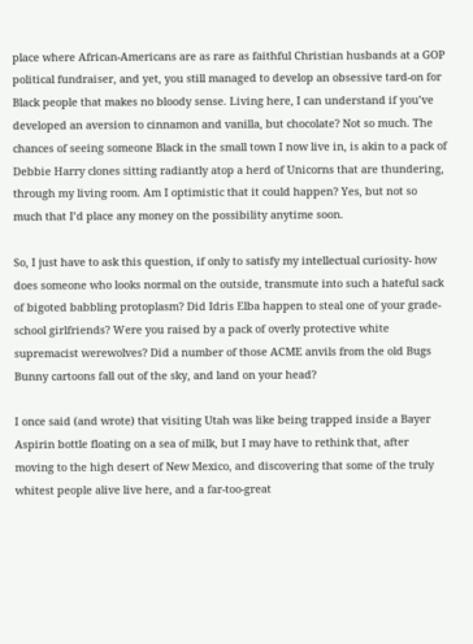place where African-Americans are as rare as faithful Christian husbands at a GOP political fundraiser, and yet, you still managed to develop an obsessive tard-on for Black people that makes no bloody sense. Living here, I can understand if you’ve developed an aversion to cinnamon and vanilla, but chocolate? Not so much. The chances of seeing someone Black in the small town I now live in, is akin to a pack of Debbie Harry clones sitting radiantly atop a herd of Unicorns that are thundering, through my living room. Am I optimistic that it could happen? Yes, but not so much that I’d place any money on the possibility anytime soon.

So, I just have to ask this question, if only to satisfy my intellectual curiosity- how does someone who looks normal on the outside, transmute into such a hateful sack of bigoted babbling protoplasm? Did Idris Elba happen to steal one of your grade-school girlfriends? Were you raised by a pack of overly protective white supremacist werewolves? Did a number of those ACME anvils from the old Bugs Bunny cartoons fall out of the sky, and land on your head?

I once said (and wrote) that visiting Utah was like being trapped inside a Bayer Aspirin bottle floating on a sea of milk, but I may have to rethink that, after moving to the high desert of New Mexico, and discovering that some of the truly whitest people alive live here, and a far-too-great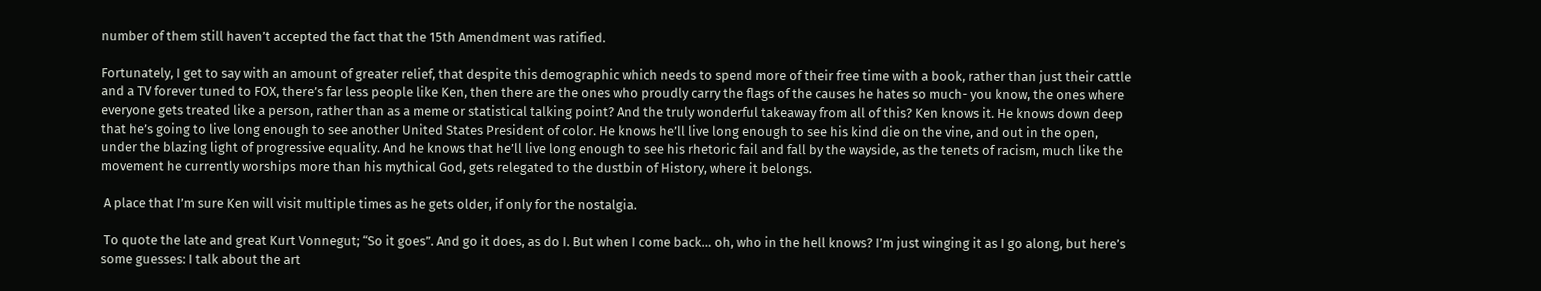number of them still haven’t accepted the fact that the 15th Amendment was ratified.

Fortunately, I get to say with an amount of greater relief, that despite this demographic which needs to spend more of their free time with a book, rather than just their cattle and a TV forever tuned to FOX, there’s far less people like Ken, then there are the ones who proudly carry the flags of the causes he hates so much- you know, the ones where everyone gets treated like a person, rather than as a meme or statistical talking point? And the truly wonderful takeaway from all of this? Ken knows it. He knows down deep that he’s going to live long enough to see another United States President of color. He knows he’ll live long enough to see his kind die on the vine, and out in the open, under the blazing light of progressive equality. And he knows that he’ll live long enough to see his rhetoric fail and fall by the wayside, as the tenets of racism, much like the movement he currently worships more than his mythical God, gets relegated to the dustbin of History, where it belongs.

 A place that I’m sure Ken will visit multiple times as he gets older, if only for the nostalgia.

 To quote the late and great Kurt Vonnegut; “So it goes”. And go it does, as do I. But when I come back… oh, who in the hell knows? I’m just winging it as I go along, but here’s some guesses: I talk about the art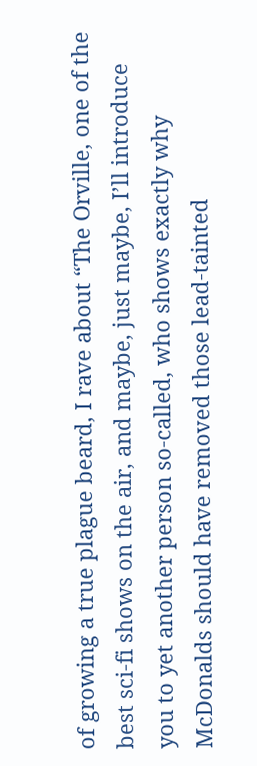of growing a true plague beard, I rave about “The Orville, one of the best sci-fi shows on the air, and maybe, just maybe, I’ll introduce you to yet another person so-called, who shows exactly why McDonalds should have removed those lead-tainted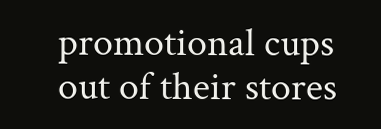promotional cups out of their stores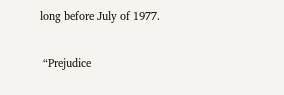long before July of 1977.

 “Prejudice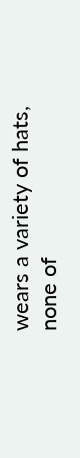wears a variety of hats, none of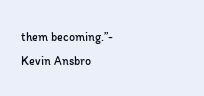them becoming.”- Kevin Ansbro